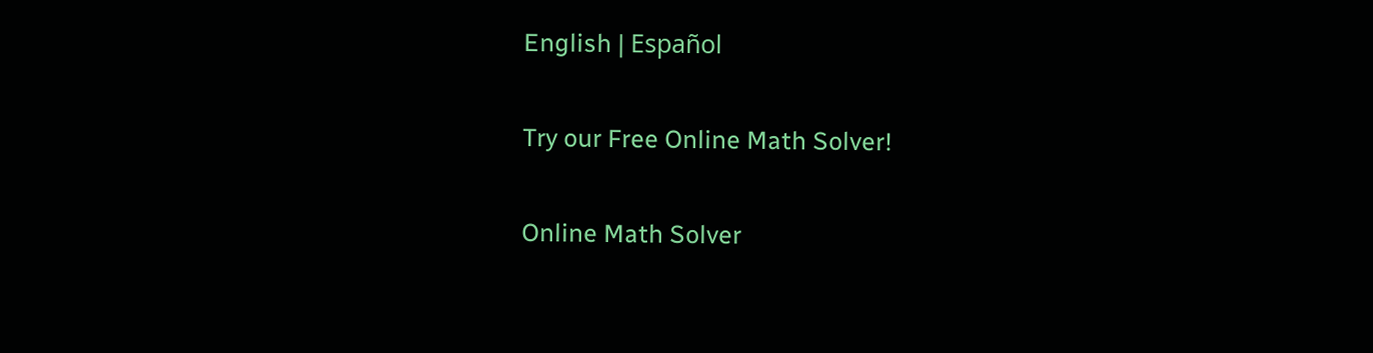English | Español

Try our Free Online Math Solver!

Online Math Solver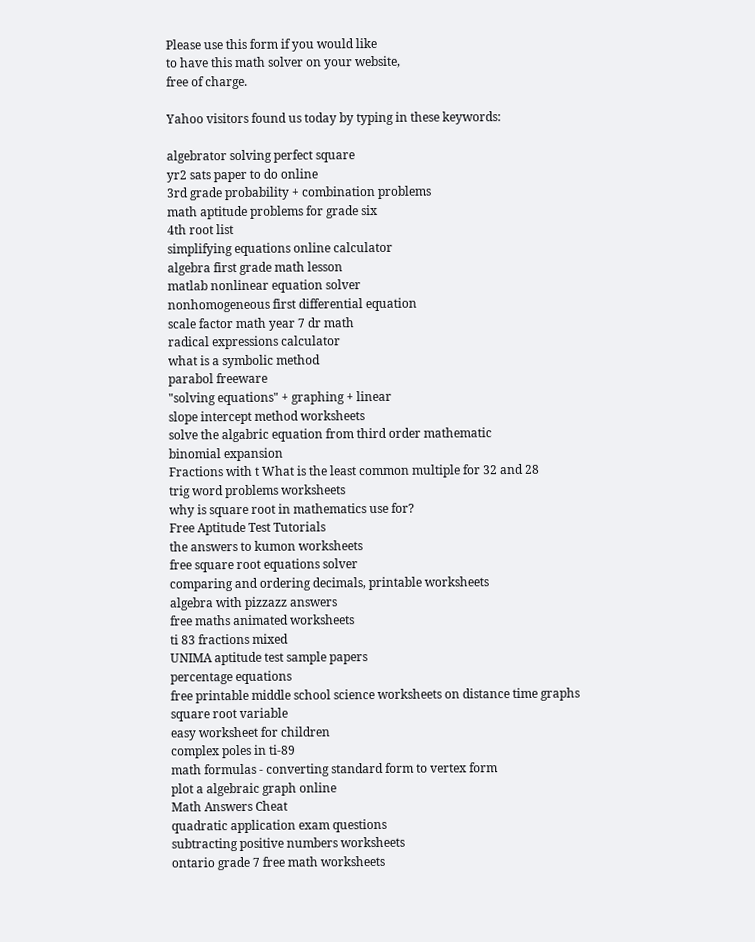Please use this form if you would like
to have this math solver on your website,
free of charge.

Yahoo visitors found us today by typing in these keywords:

algebrator solving perfect square
yr2 sats paper to do online
3rd grade probability + combination problems
math aptitude problems for grade six
4th root list
simplifying equations online calculator
algebra first grade math lesson
matlab nonlinear equation solver
nonhomogeneous first differential equation
scale factor math year 7 dr math
radical expressions calculator
what is a symbolic method
parabol freeware
"solving equations" + graphing + linear
slope intercept method worksheets
solve the algabric equation from third order mathematic
binomial expansion
Fractions with t What is the least common multiple for 32 and 28
trig word problems worksheets
why is square root in mathematics use for?
Free Aptitude Test Tutorials
the answers to kumon worksheets
free square root equations solver
comparing and ordering decimals, printable worksheets
algebra with pizzazz answers
free maths animated worksheets
ti 83 fractions mixed
UNIMA aptitude test sample papers
percentage equations
free printable middle school science worksheets on distance time graphs
square root variable
easy worksheet for children
complex poles in ti-89
math formulas - converting standard form to vertex form
plot a algebraic graph online
Math Answers Cheat
quadratic application exam questions
subtracting positive numbers worksheets
ontario grade 7 free math worksheets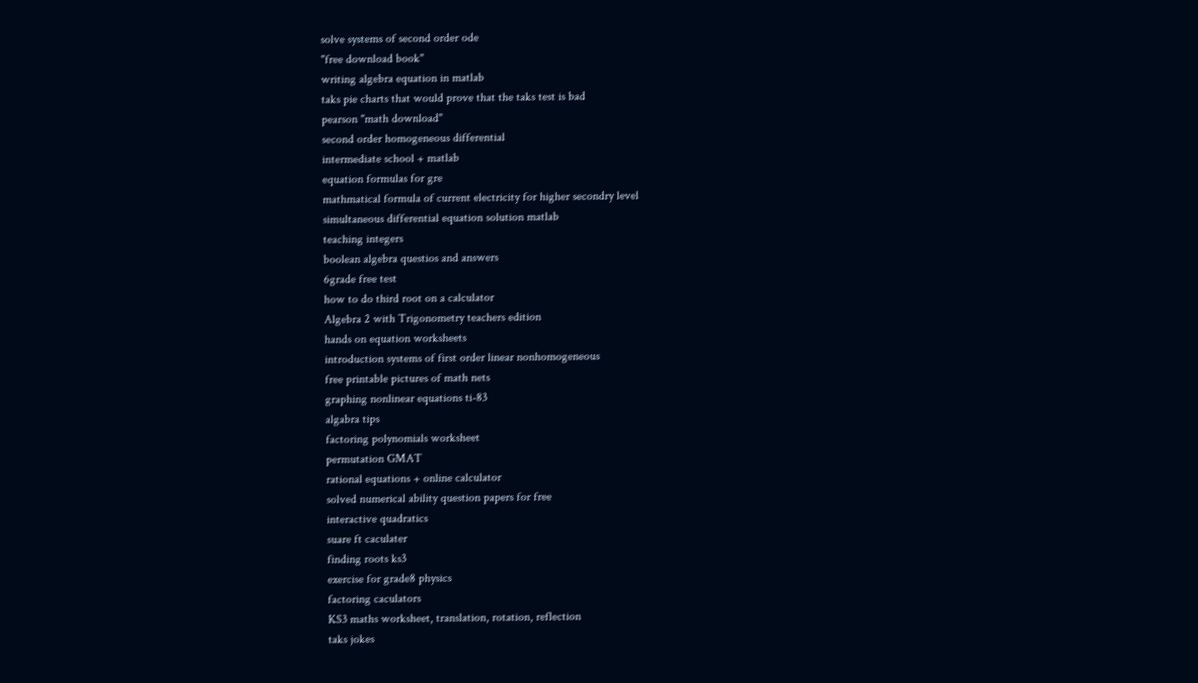solve systems of second order ode
"free download book"
writing algebra equation in matlab
taks pie charts that would prove that the taks test is bad
pearson "math download"
second order homogeneous differential
intermediate school + matlab
equation formulas for gre
mathmatical formula of current electricity for higher secondry level
simultaneous differential equation solution matlab
teaching integers
boolean algebra questios and answers
6grade free test
how to do third root on a calculator
Algebra 2 with Trigonometry teachers edition
hands on equation worksheets
introduction systems of first order linear nonhomogeneous
free printable pictures of math nets
graphing nonlinear equations ti-83
algabra tips
factoring polynomials worksheet
permutation GMAT
rational equations + online calculator
solved numerical ability question papers for free
interactive quadratics
suare ft caculater
finding roots ks3
exercise for grade8 physics
factoring caculators
KS3 maths worksheet, translation, rotation, reflection
taks jokes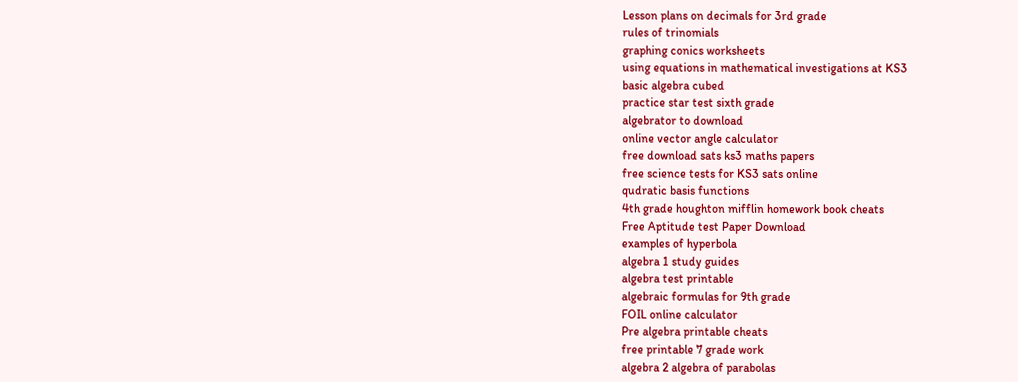Lesson plans on decimals for 3rd grade
rules of trinomials
graphing conics worksheets
using equations in mathematical investigations at KS3
basic algebra cubed
practice star test sixth grade
algebrator to download
online vector angle calculator
free download sats ks3 maths papers
free science tests for KS3 sats online
qudratic basis functions
4th grade houghton mifflin homework book cheats
Free Aptitude test Paper Download
examples of hyperbola
algebra 1 study guides
algebra test printable
algebraic formulas for 9th grade
FOIL online calculator
Pre algebra printable cheats
free printable 7 grade work
algebra 2 algebra of parabolas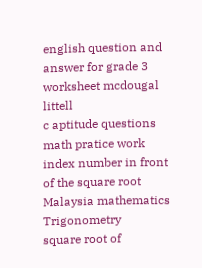english question and answer for grade 3
worksheet mcdougal littell
c aptitude questions
math pratice work
index number in front of the square root
Malaysia mathematics Trigonometry
square root of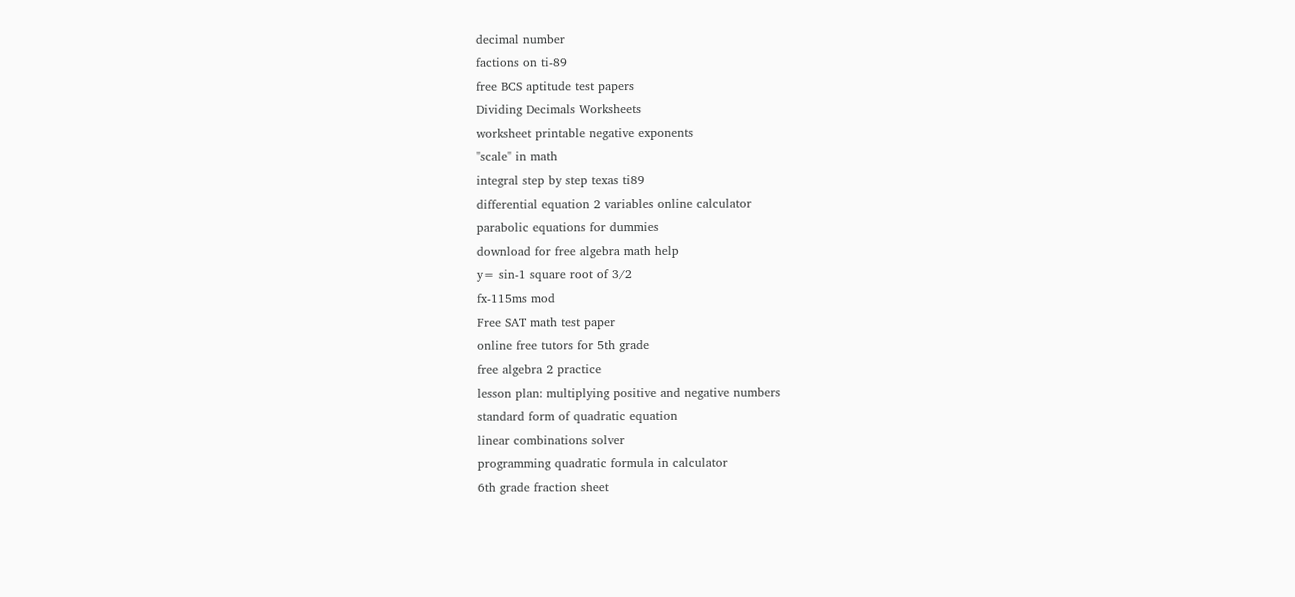decimal number
factions on ti-89
free BCS aptitude test papers
Dividing Decimals Worksheets
worksheet printable negative exponents
"scale" in math
integral step by step texas ti89
differential equation 2 variables online calculator
parabolic equations for dummies
download for free algebra math help
y= sin-1 square root of 3/2
fx-115ms mod
Free SAT math test paper
online free tutors for 5th grade
free algebra 2 practice
lesson plan: multiplying positive and negative numbers
standard form of quadratic equation
linear combinations solver
programming quadratic formula in calculator
6th grade fraction sheet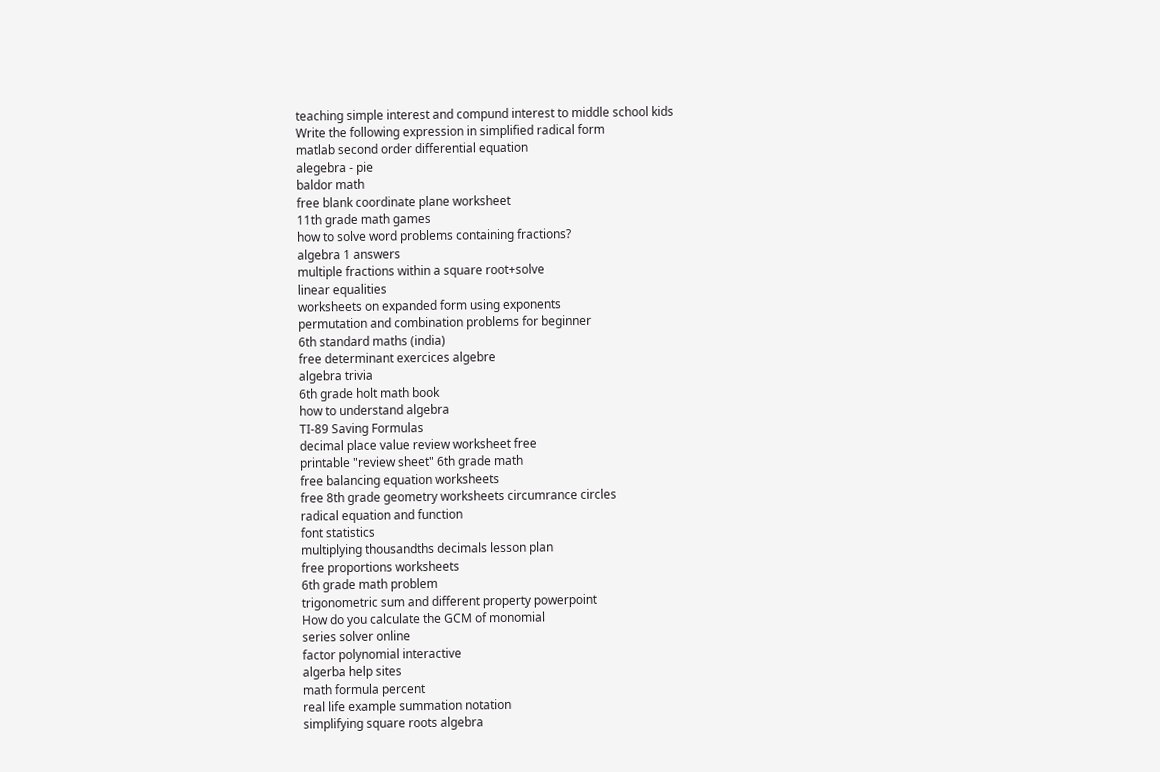teaching simple interest and compund interest to middle school kids
Write the following expression in simplified radical form
matlab second order differential equation
alegebra - pie
baldor math
free blank coordinate plane worksheet
11th grade math games
how to solve word problems containing fractions?
algebra 1 answers
multiple fractions within a square root+solve
linear equalities
worksheets on expanded form using exponents
permutation and combination problems for beginner
6th standard maths (india)
free determinant exercices algebre
algebra trivia
6th grade holt math book
how to understand algebra
TI-89 Saving Formulas
decimal place value review worksheet free
printable "review sheet" 6th grade math
free balancing equation worksheets
free 8th grade geometry worksheets circumrance circles
radical equation and function
font statistics
multiplying thousandths decimals lesson plan
free proportions worksheets
6th grade math problem
trigonometric sum and different property powerpoint
How do you calculate the GCM of monomial
series solver online
factor polynomial interactive
algerba help sites
math formula percent
real life example summation notation
simplifying square roots algebra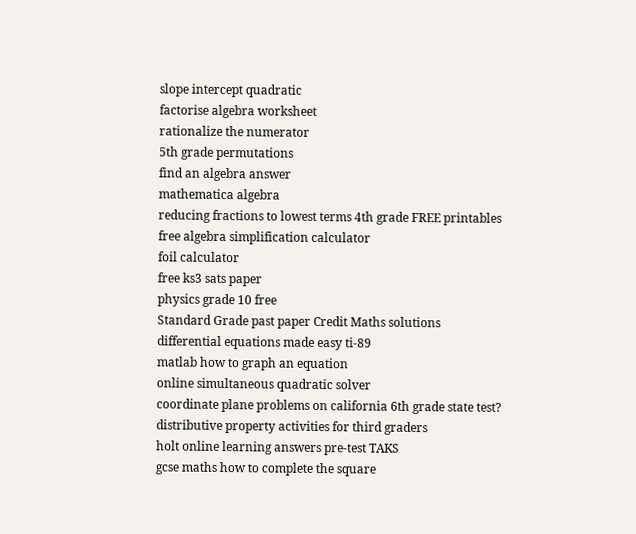slope intercept quadratic
factorise algebra worksheet
rationalize the numerator
5th grade permutations
find an algebra answer
mathematica algebra
reducing fractions to lowest terms 4th grade FREE printables
free algebra simplification calculator
foil calculator
free ks3 sats paper
physics grade 10 free
Standard Grade past paper Credit Maths solutions
differential equations made easy ti-89
matlab how to graph an equation
online simultaneous quadratic solver
coordinate plane problems on california 6th grade state test?
distributive property activities for third graders
holt online learning answers pre-test TAKS
gcse maths how to complete the square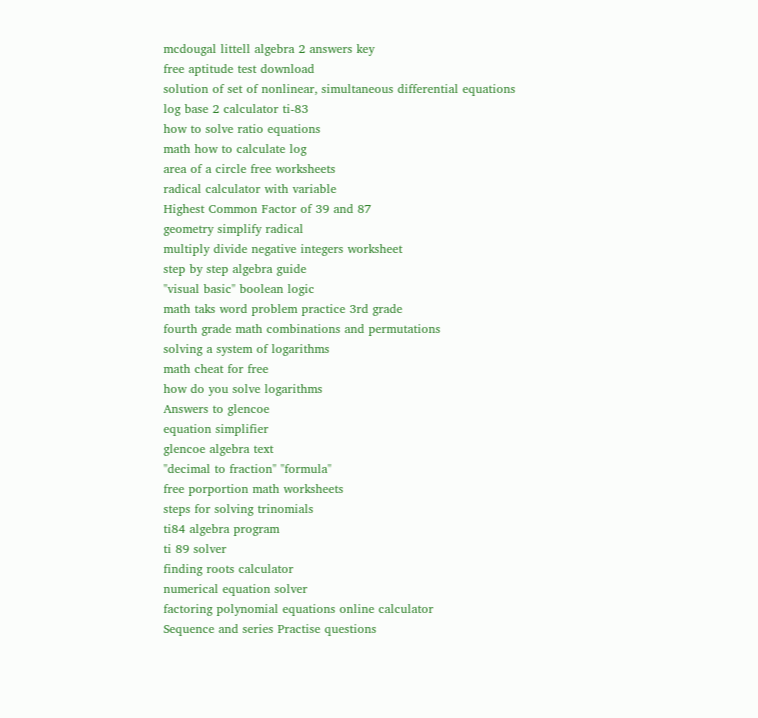mcdougal littell algebra 2 answers key
free aptitude test download
solution of set of nonlinear, simultaneous differential equations
log base 2 calculator ti-83
how to solve ratio equations
math how to calculate log
area of a circle free worksheets
radical calculator with variable
Highest Common Factor of 39 and 87
geometry simplify radical
multiply divide negative integers worksheet
step by step algebra guide
"visual basic" boolean logic
math taks word problem practice 3rd grade
fourth grade math combinations and permutations
solving a system of logarithms
math cheat for free
how do you solve logarithms
Answers to glencoe
equation simplifier
glencoe algebra text
"decimal to fraction" "formula"
free porportion math worksheets
steps for solving trinomials
ti84 algebra program
ti 89 solver
finding roots calculator
numerical equation solver
factoring polynomial equations online calculator
Sequence and series Practise questions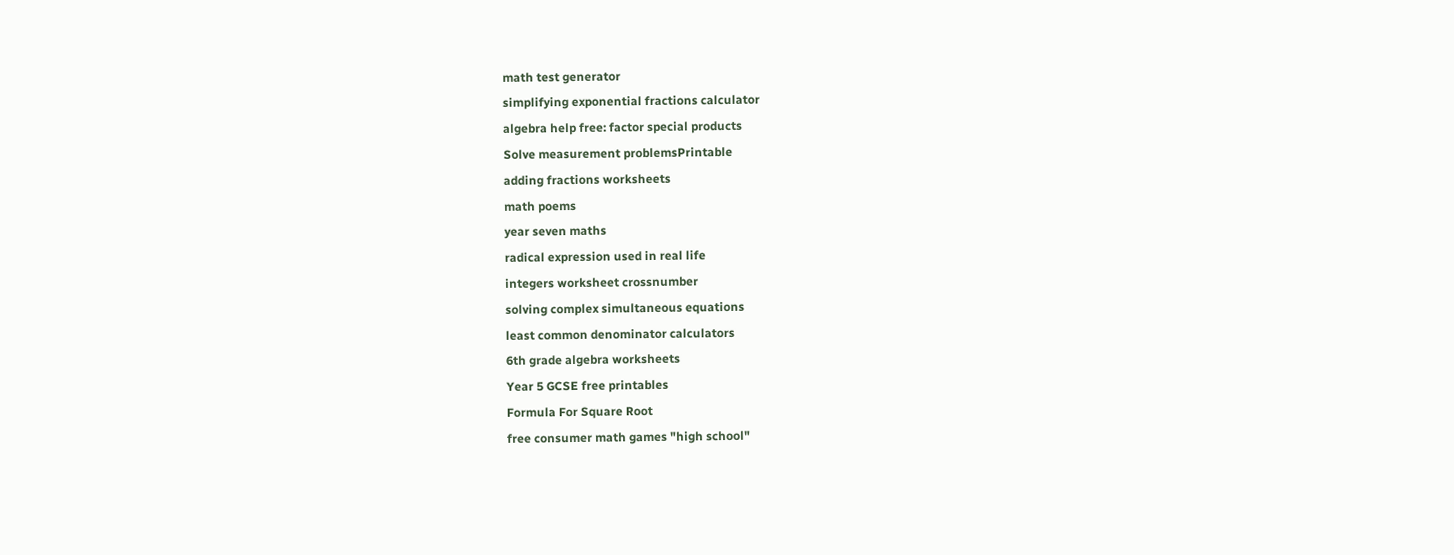math test generator
simplifying exponential fractions calculator
algebra help free: factor special products
Solve measurement problemsPrintable
adding fractions worksheets
math poems
year seven maths
radical expression used in real life
integers worksheet crossnumber
solving complex simultaneous equations
least common denominator calculators
6th grade algebra worksheets
Year 5 GCSE free printables
Formula For Square Root
free consumer math games "high school"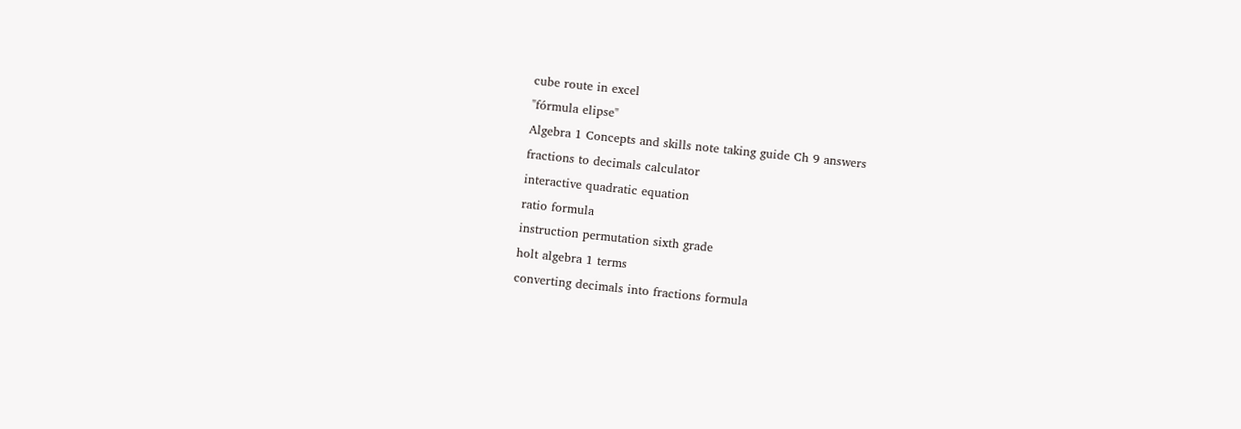cube route in excel
"fórmula elipse"
Algebra 1 Concepts and skills note taking guide Ch 9 answers
fractions to decimals calculator
interactive quadratic equation
ratio formula
instruction permutation sixth grade
holt algebra 1 terms
converting decimals into fractions formula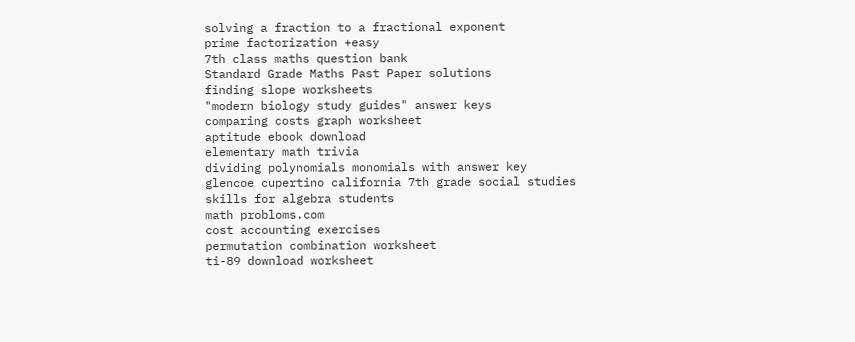solving a fraction to a fractional exponent
prime factorization +easy
7th class maths question bank
Standard Grade Maths Past Paper solutions
finding slope worksheets
"modern biology study guides" answer keys
comparing costs graph worksheet
aptitude ebook download
elementary math trivia
dividing polynomials monomials with answer key
glencoe cupertino california 7th grade social studies
skills for algebra students
math probloms.com
cost accounting exercises
permutation combination worksheet
ti-89 download worksheet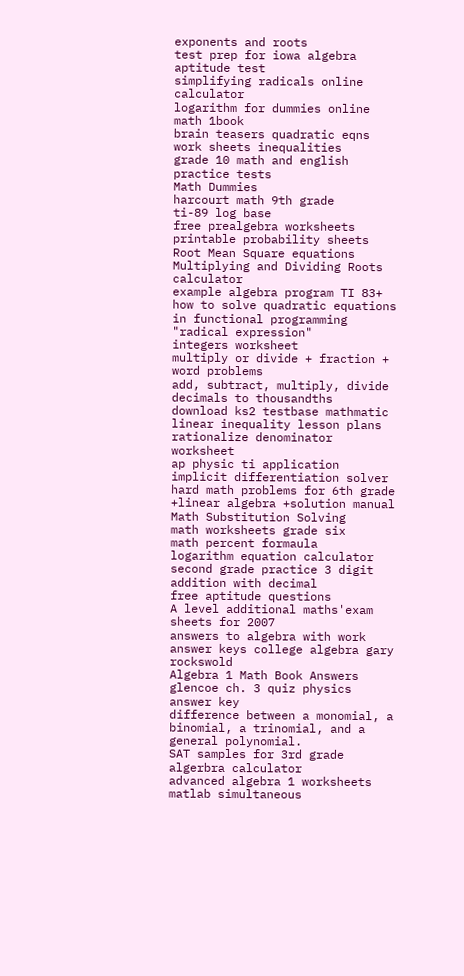exponents and roots
test prep for iowa algebra aptitude test
simplifying radicals online calculator
logarithm for dummies online
math 1book
brain teasers quadratic eqns
work sheets inequalities
grade 10 math and english practice tests
Math Dummies
harcourt math 9th grade
ti-89 log base
free prealgebra worksheets
printable probability sheets
Root Mean Square equations
Multiplying and Dividing Roots calculator
example algebra program TI 83+
how to solve quadratic equations in functional programming
"radical expression"
integers worksheet
multiply or divide + fraction + word problems
add, subtract, multiply, divide decimals to thousandths
download ks2 testbase mathmatic
linear inequality lesson plans
rationalize denominator worksheet
ap physic ti application
implicit differentiation solver
hard math problems for 6th grade
+linear algebra +solution manual
Math Substitution Solving
math worksheets grade six
math percent formaula
logarithm equation calculator
second grade practice 3 digit addition with decimal
free aptitude questions
A level additional maths'exam sheets for 2007
answers to algebra with work
answer keys college algebra gary rockswold
Algebra 1 Math Book Answers
glencoe ch. 3 quiz physics answer key
difference between a monomial, a binomial, a trinomial, and a general polynomial.
SAT samples for 3rd grade
algerbra calculator
advanced algebra 1 worksheets
matlab simultaneous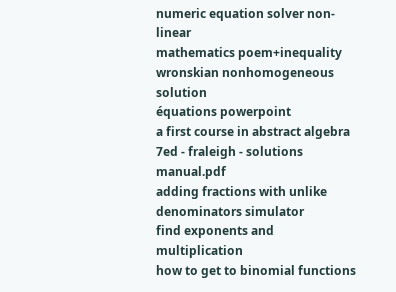numeric equation solver non-linear
mathematics poem+inequality
wronskian nonhomogeneous solution
équations powerpoint
a first course in abstract algebra 7ed - fraleigh - solutions manual.pdf
adding fractions with unlike denominators simulator
find exponents and multiplication
how to get to binomial functions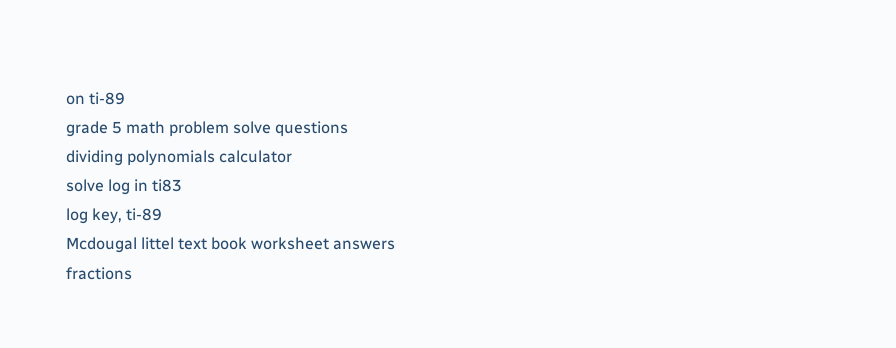on ti-89
grade 5 math problem solve questions
dividing polynomials calculator
solve log in ti83
log key, ti-89
Mcdougal littel text book worksheet answers
fractions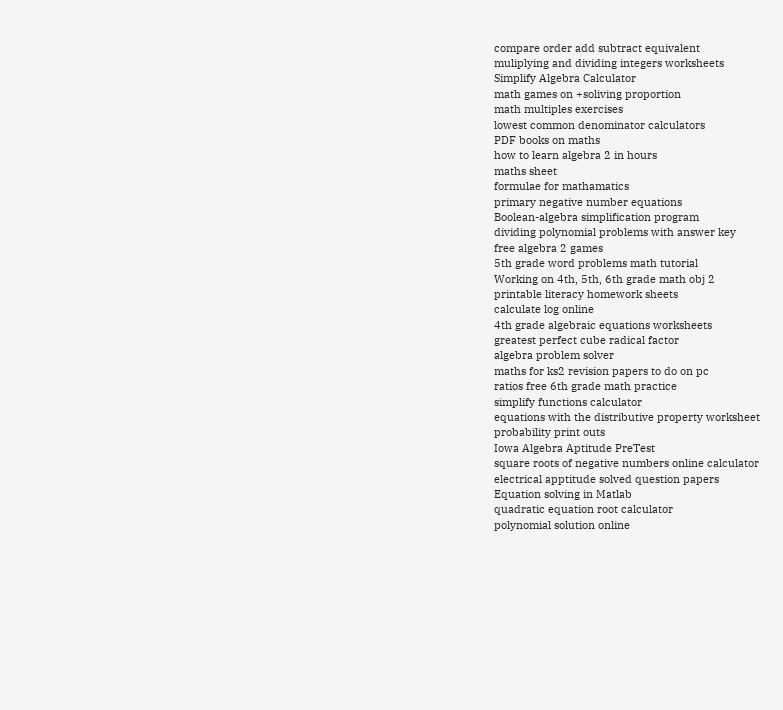compare order add subtract equivalent
muliplying and dividing integers worksheets
Simplify Algebra Calculator
math games on +soliving proportion
math multiples exercises
lowest common denominator calculators
PDF books on maths
how to learn algebra 2 in hours
maths sheet
formulae for mathamatics
primary negative number equations
Boolean-algebra simplification program
dividing polynomial problems with answer key
free algebra 2 games
5th grade word problems math tutorial
Working on 4th, 5th, 6th grade math obj 2
printable literacy homework sheets
calculate log online
4th grade algebraic equations worksheets
greatest perfect cube radical factor
algebra problem solver
maths for ks2 revision papers to do on pc
ratios free 6th grade math practice
simplify functions calculator
equations with the distributive property worksheet
probability print outs
Iowa Algebra Aptitude PreTest
square roots of negative numbers online calculator
electrical apptitude solved question papers
Equation solving in Matlab
quadratic equation root calculator
polynomial solution online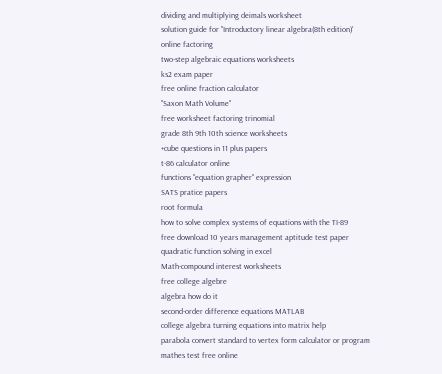dividing and multiplying deimals worksheet
solution guide for "Introductory linear algebra(8th edition)'
online factoring
two-step algebraic equations worksheets
ks2 exam paper
free online fraction calculator
"Saxon Math Volume"
free worksheet factoring trinomial
grade 8th 9th 10th science worksheets
+cube questions in 11 plus papers
t-86 calculator online
functions "equation grapher" expression
SATS pratice papers
root formula
how to solve complex systems of equations with the TI-89
free download 10 years management aptitude test paper
quadratic function solving in excel
Math-compound interest worksheets
free college algebre
algebra how do it
second-order difference equations MATLAB
college algebra turning equations into matrix help
parabola convert standard to vertex form calculator or program
mathes test free online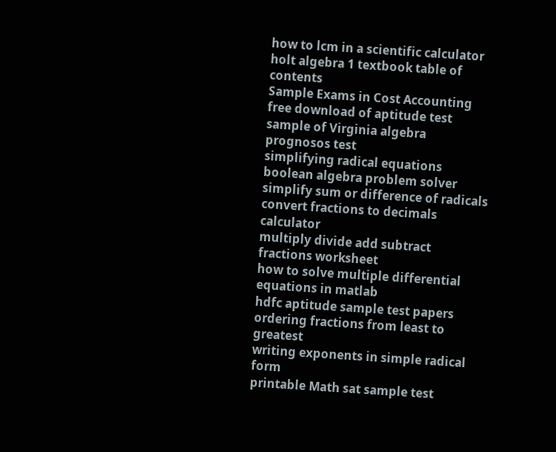how to lcm in a scientific calculator
holt algebra 1 textbook table of contents
Sample Exams in Cost Accounting
free download of aptitude test
sample of Virginia algebra prognosos test
simplifying radical equations
boolean algebra problem solver
simplify sum or difference of radicals
convert fractions to decimals calculator
multiply divide add subtract fractions worksheet
how to solve multiple differential equations in matlab
hdfc aptitude sample test papers
ordering fractions from least to greatest
writing exponents in simple radical form
printable Math sat sample test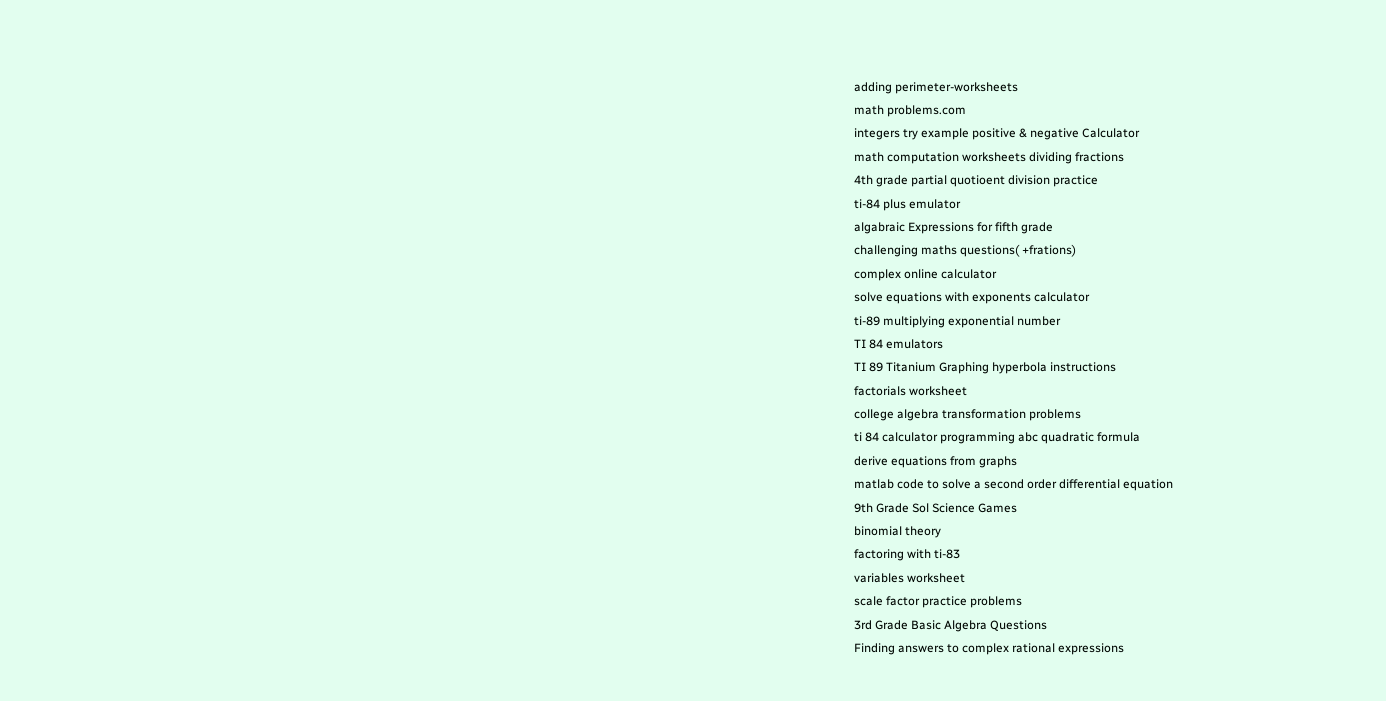adding perimeter-worksheets
math problems.com
integers try example positive & negative Calculator
math computation worksheets dividing fractions
4th grade partial quotioent division practice
ti-84 plus emulator
algabraic Expressions for fifth grade
challenging maths questions( +frations)
complex online calculator
solve equations with exponents calculator
ti-89 multiplying exponential number
TI 84 emulators
TI 89 Titanium Graphing hyperbola instructions
factorials worksheet
college algebra transformation problems
ti 84 calculator programming abc quadratic formula
derive equations from graphs
matlab code to solve a second order differential equation
9th Grade Sol Science Games
binomial theory
factoring with ti-83
variables worksheet
scale factor practice problems
3rd Grade Basic Algebra Questions
Finding answers to complex rational expressions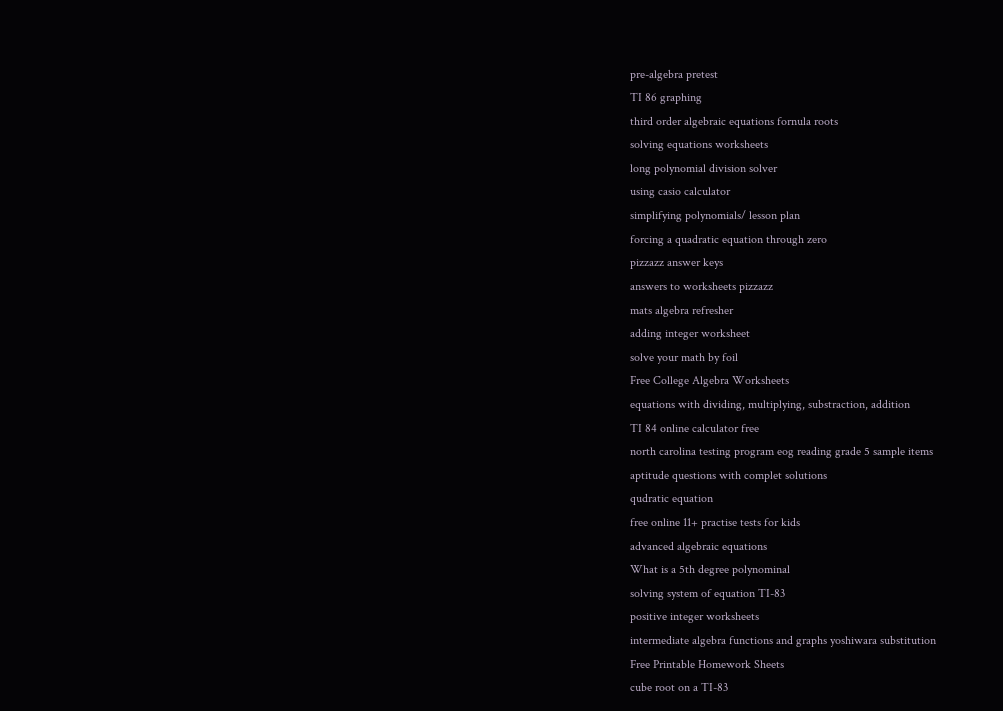pre-algebra pretest
TI 86 graphing
third order algebraic equations fornula roots
solving equations worksheets
long polynomial division solver
using casio calculator
simplifying polynomials/ lesson plan
forcing a quadratic equation through zero
pizzazz answer keys
answers to worksheets pizzazz
mats algebra refresher
adding integer worksheet
solve your math by foil
Free College Algebra Worksheets
equations with dividing, multiplying, substraction, addition
TI 84 online calculator free
north carolina testing program eog reading grade 5 sample items
aptitude questions with complet solutions
qudratic equation
free online 11+ practise tests for kids
advanced algebraic equations
What is a 5th degree polynominal
solving system of equation TI-83
positive integer worksheets
intermediate algebra functions and graphs yoshiwara substitution
Free Printable Homework Sheets
cube root on a TI-83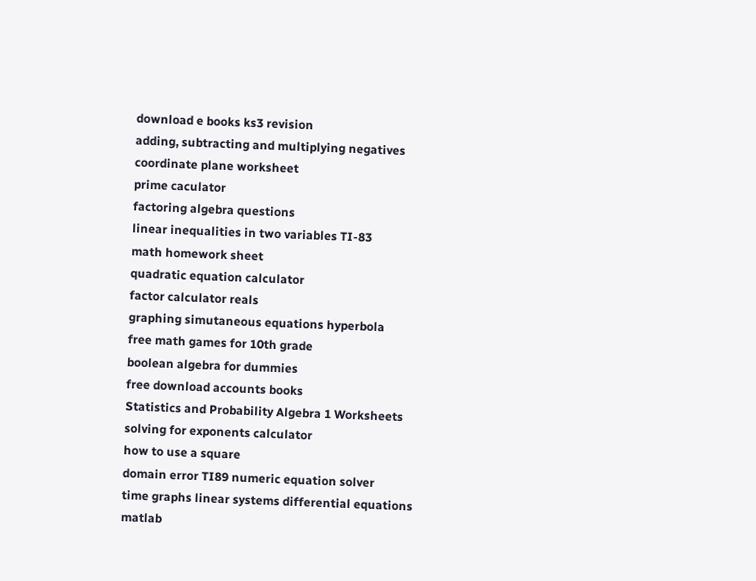download e books ks3 revision
adding, subtracting and multiplying negatives
coordinate plane worksheet
prime caculator
factoring algebra questions
linear inequalities in two variables TI-83
math homework sheet
quadratic equation calculator
factor calculator reals
graphing simutaneous equations hyperbola
free math games for 10th grade
boolean algebra for dummies
free download accounts books
Statistics and Probability Algebra 1 Worksheets
solving for exponents calculator
how to use a square
domain error TI89 numeric equation solver
time graphs linear systems differential equations matlab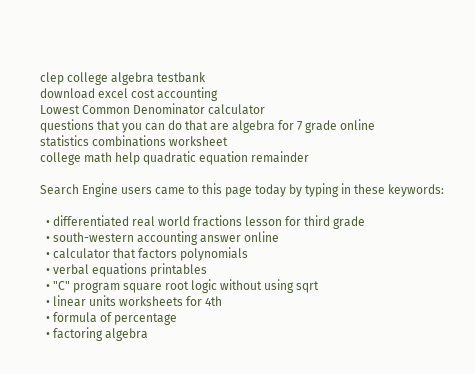clep college algebra testbank
download excel cost accounting
Lowest Common Denominator calculator
questions that you can do that are algebra for 7 grade online
statistics combinations worksheet
college math help quadratic equation remainder

Search Engine users came to this page today by typing in these keywords:

  • differentiated real world fractions lesson for third grade
  • south-western accounting answer online
  • calculator that factors polynomials
  • verbal equations printables
  • "C" program square root logic without using sqrt
  • linear units worksheets for 4th
  • formula of percentage
  • factoring algebra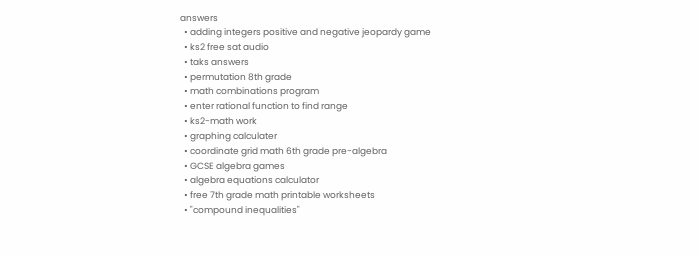answers
  • adding integers positive and negative jeopardy game
  • ks2 free sat audio
  • taks answers
  • permutation 8th grade
  • math combinations program
  • enter rational function to find range
  • ks2-math work
  • graphing calculater
  • coordinate grid math 6th grade pre-algebra
  • GCSE algebra games
  • algebra equations calculator
  • free 7th grade math printable worksheets
  • "compound inequalities"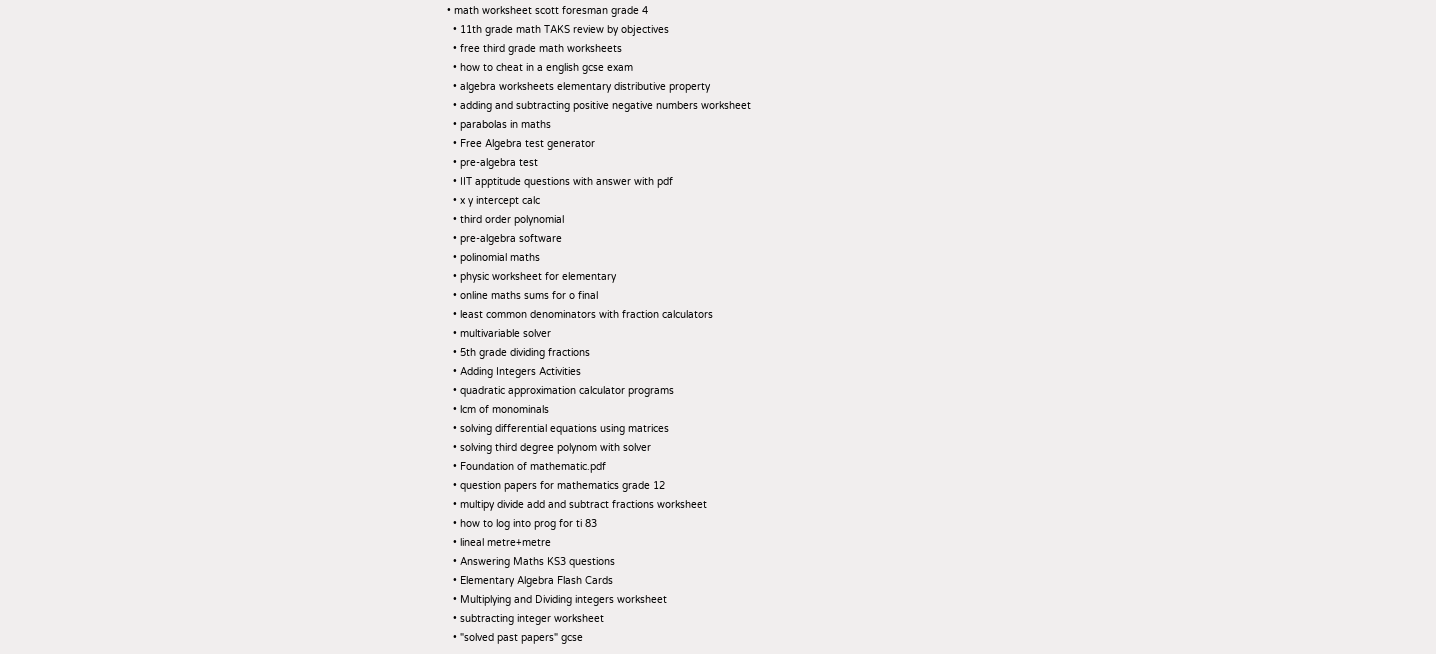• math worksheet scott foresman grade 4
  • 11th grade math TAKS review by objectives
  • free third grade math worksheets
  • how to cheat in a english gcse exam
  • algebra worksheets elementary distributive property
  • adding and subtracting positive negative numbers worksheet
  • parabolas in maths
  • Free Algebra test generator
  • pre-algebra test
  • IIT apptitude questions with answer with pdf
  • x y intercept calc
  • third order polynomial
  • pre-algebra software
  • polinomial maths
  • physic worksheet for elementary
  • online maths sums for o final
  • least common denominators with fraction calculators
  • multivariable solver
  • 5th grade dividing fractions
  • Adding Integers Activities
  • quadratic approximation calculator programs
  • lcm of monominals
  • solving differential equations using matrices
  • solving third degree polynom with solver
  • Foundation of mathematic.pdf
  • question papers for mathematics grade 12
  • multipy divide add and subtract fractions worksheet
  • how to log into prog for ti 83
  • lineal metre+metre
  • Answering Maths KS3 questions
  • Elementary Algebra Flash Cards
  • Multiplying and Dividing integers worksheet
  • subtracting integer worksheet
  • "solved past papers" gcse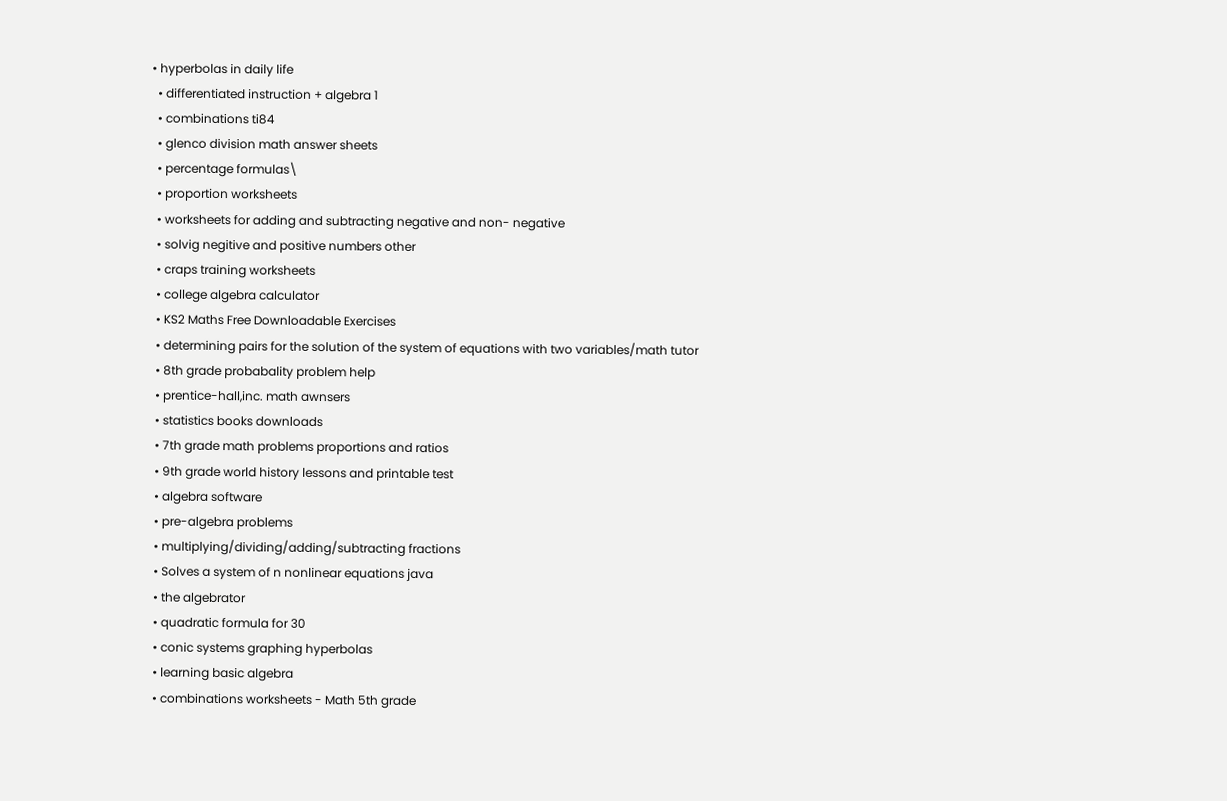• hyperbolas in daily life
  • differentiated instruction + algebra 1
  • combinations ti84
  • glenco division math answer sheets
  • percentage formulas\
  • proportion worksheets
  • worksheets for adding and subtracting negative and non- negative
  • solvig negitive and positive numbers other
  • craps training worksheets
  • college algebra calculator
  • KS2 Maths Free Downloadable Exercises
  • determining pairs for the solution of the system of equations with two variables/math tutor
  • 8th grade probabality problem help
  • prentice-hall,inc. math awnsers
  • statistics books downloads
  • 7th grade math problems proportions and ratios
  • 9th grade world history lessons and printable test
  • algebra software
  • pre-algebra problems
  • multiplying/dividing/adding/subtracting fractions
  • Solves a system of n nonlinear equations java
  • the algebrator
  • quadratic formula for 30
  • conic systems graphing hyperbolas
  • learning basic algebra
  • combinations worksheets - Math 5th grade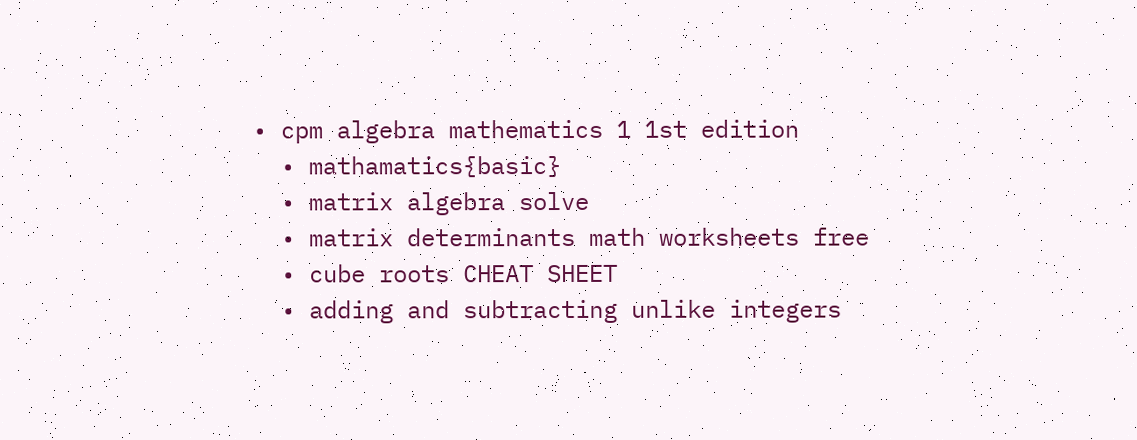• cpm algebra mathematics 1 1st edition
  • mathamatics{basic}
  • matrix algebra solve
  • matrix determinants math worksheets free
  • cube roots CHEAT SHEET
  • adding and subtracting unlike integers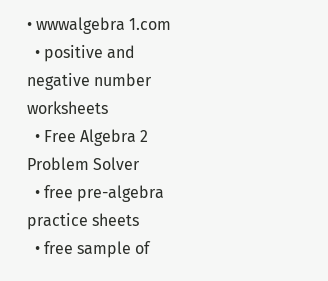• wwwalgebra 1.com
  • positive and negative number worksheets
  • Free Algebra 2 Problem Solver
  • free pre-algebra practice sheets
  • free sample of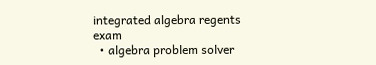integrated algebra regents exam
  • algebra problem solver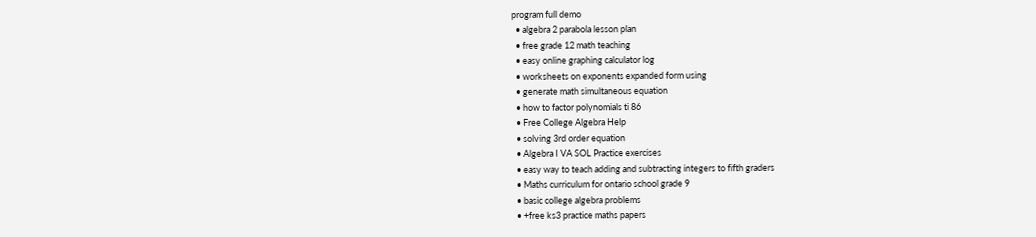program full demo
  • algebra 2 parabola lesson plan
  • free grade 12 math teaching
  • easy online graphing calculator log
  • worksheets on exponents expanded form using
  • generate math simultaneous equation
  • how to factor polynomials ti 86
  • Free College Algebra Help
  • solving 3rd order equation
  • Algebra I VA SOL Practice exercises
  • easy way to teach adding and subtracting integers to fifth graders
  • Maths curriculum for ontario school grade 9
  • basic college algebra problems
  • +free ks3 practice maths papers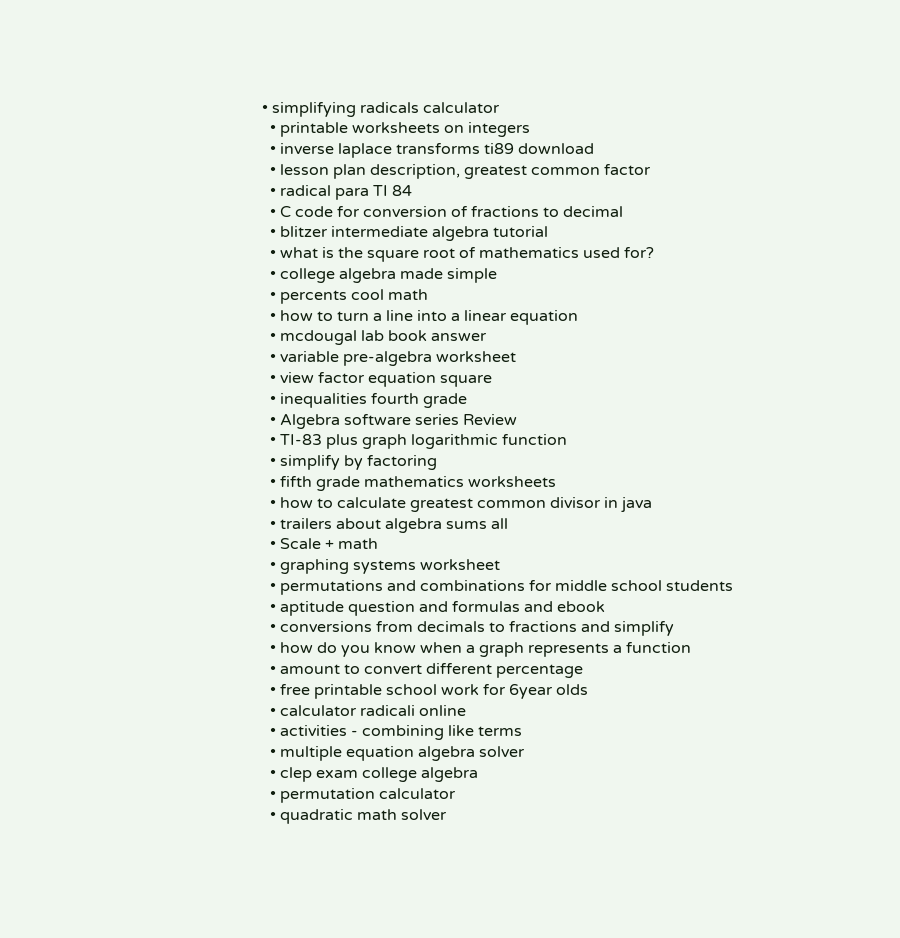• simplifying radicals calculator
  • printable worksheets on integers
  • inverse laplace transforms ti89 download
  • lesson plan description, greatest common factor
  • radical para TI 84
  • C code for conversion of fractions to decimal
  • blitzer intermediate algebra tutorial
  • what is the square root of mathematics used for?
  • college algebra made simple
  • percents cool math
  • how to turn a line into a linear equation
  • mcdougal lab book answer
  • variable pre-algebra worksheet
  • view factor equation square
  • inequalities fourth grade
  • Algebra software series Review
  • TI-83 plus graph logarithmic function
  • simplify by factoring
  • fifth grade mathematics worksheets
  • how to calculate greatest common divisor in java
  • trailers about algebra sums all
  • Scale + math
  • graphing systems worksheet
  • permutations and combinations for middle school students
  • aptitude question and formulas and ebook
  • conversions from decimals to fractions and simplify
  • how do you know when a graph represents a function
  • amount to convert different percentage
  • free printable school work for 6year olds
  • calculator radicali online
  • activities - combining like terms
  • multiple equation algebra solver
  • clep exam college algebra
  • permutation calculator
  • quadratic math solver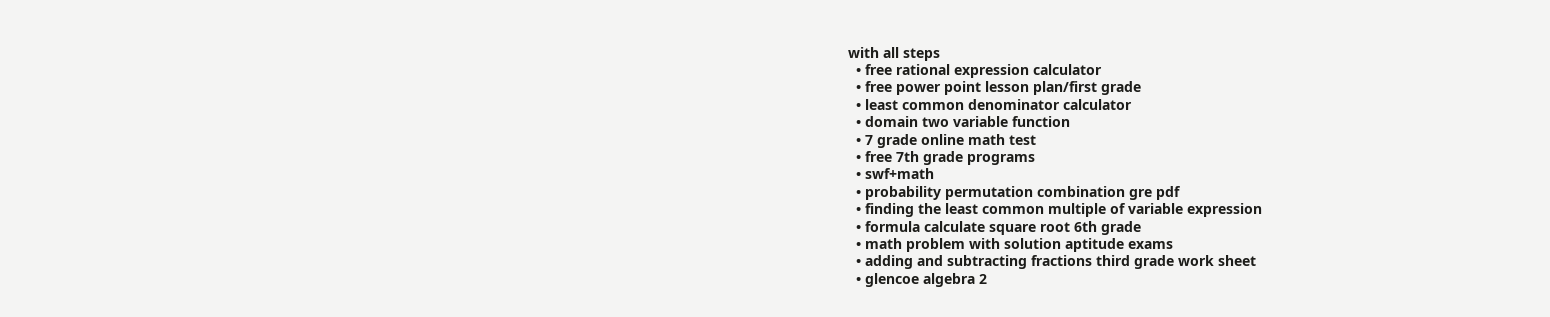with all steps
  • free rational expression calculator
  • free power point lesson plan/first grade
  • least common denominator calculator
  • domain two variable function
  • 7 grade online math test
  • free 7th grade programs
  • swf+math
  • probability permutation combination gre pdf
  • finding the least common multiple of variable expression
  • formula calculate square root 6th grade
  • math problem with solution aptitude exams
  • adding and subtracting fractions third grade work sheet
  • glencoe algebra 2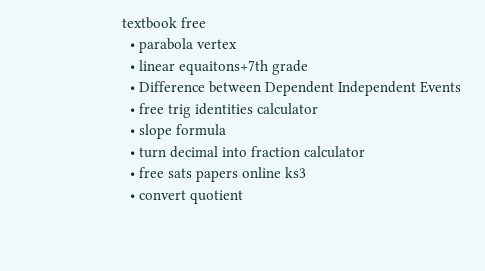textbook free
  • parabola vertex
  • linear equaitons+7th grade
  • Difference between Dependent Independent Events
  • free trig identities calculator
  • slope formula
  • turn decimal into fraction calculator
  • free sats papers online ks3
  • convert quotient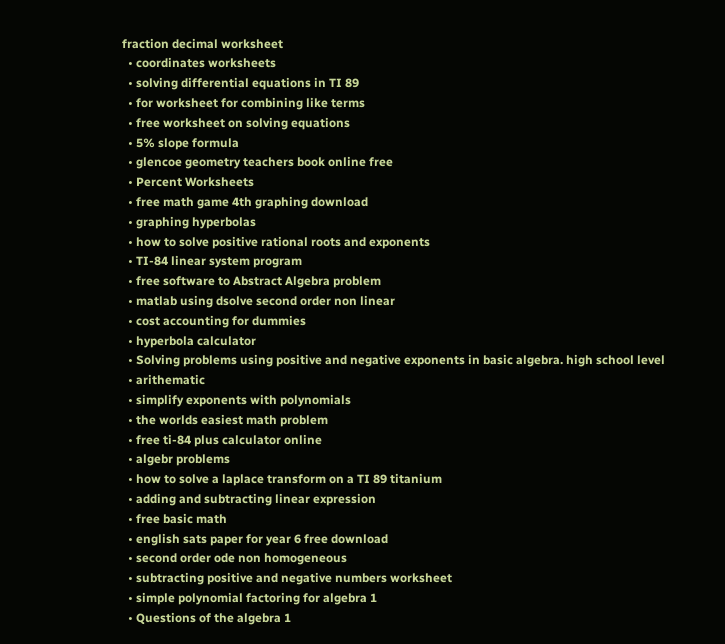fraction decimal worksheet
  • coordinates worksheets
  • solving differential equations in TI 89
  • for worksheet for combining like terms
  • free worksheet on solving equations
  • 5% slope formula
  • glencoe geometry teachers book online free
  • Percent Worksheets
  • free math game 4th graphing download
  • graphing hyperbolas
  • how to solve positive rational roots and exponents
  • TI-84 linear system program
  • free software to Abstract Algebra problem
  • matlab using dsolve second order non linear
  • cost accounting for dummies
  • hyperbola calculator
  • Solving problems using positive and negative exponents in basic algebra. high school level
  • arithematic
  • simplify exponents with polynomials
  • the worlds easiest math problem
  • free ti-84 plus calculator online
  • algebr problems
  • how to solve a laplace transform on a TI 89 titanium
  • adding and subtracting linear expression
  • free basic math
  • english sats paper for year 6 free download
  • second order ode non homogeneous
  • subtracting positive and negative numbers worksheet
  • simple polynomial factoring for algebra 1
  • Questions of the algebra 1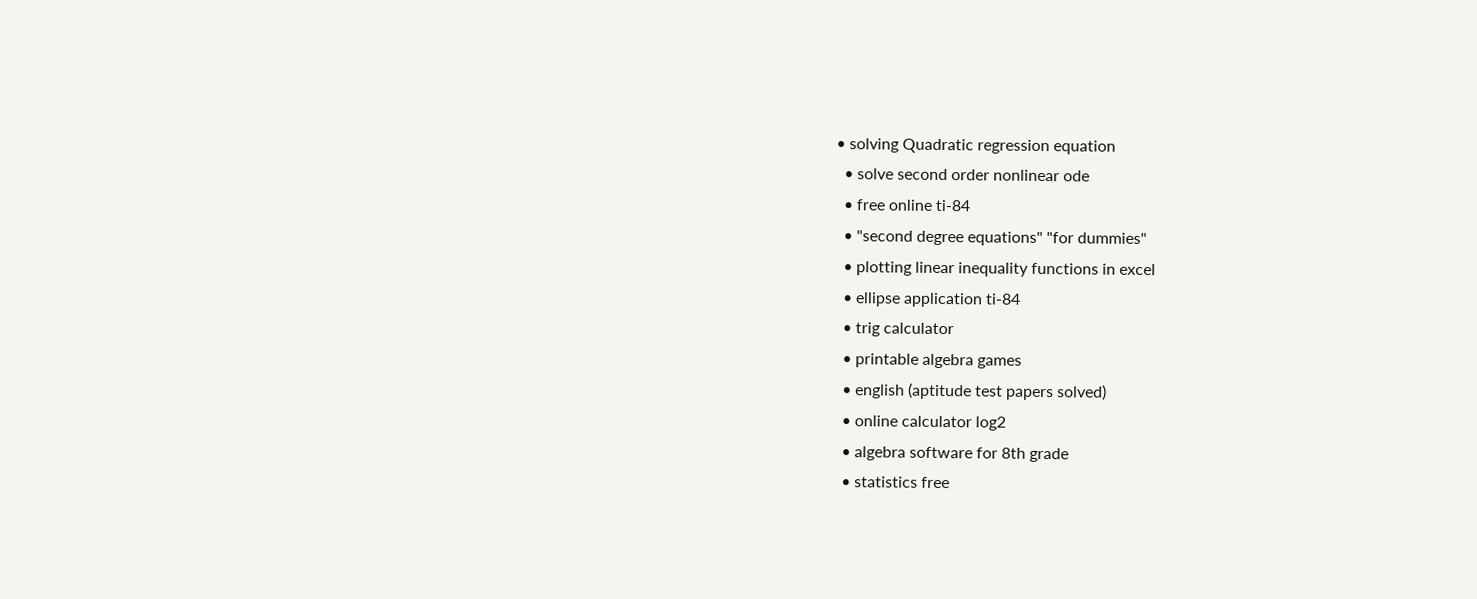• solving Quadratic regression equation
  • solve second order nonlinear ode
  • free online ti-84
  • "second degree equations" "for dummies"
  • plotting linear inequality functions in excel
  • ellipse application ti-84
  • trig calculator
  • printable algebra games
  • english (aptitude test papers solved)
  • online calculator log2
  • algebra software for 8th grade
  • statistics free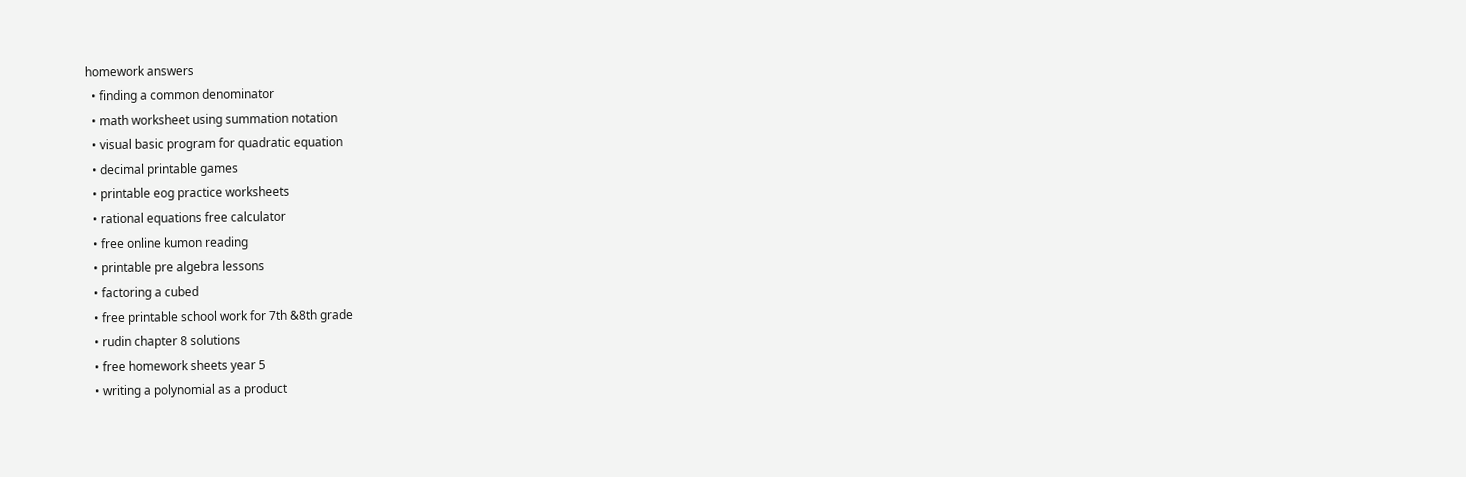homework answers
  • finding a common denominator
  • math worksheet using summation notation
  • visual basic program for quadratic equation
  • decimal printable games
  • printable eog practice worksheets
  • rational equations free calculator
  • free online kumon reading
  • printable pre algebra lessons
  • factoring a cubed
  • free printable school work for 7th &8th grade
  • rudin chapter 8 solutions
  • free homework sheets year 5
  • writing a polynomial as a product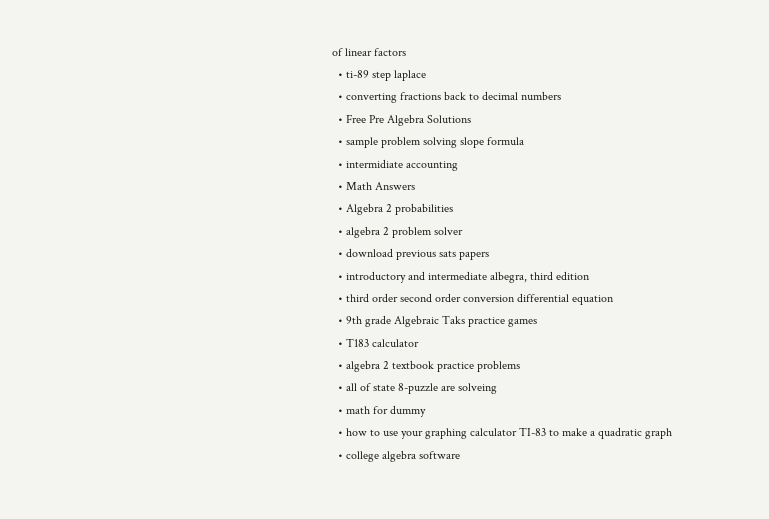of linear factors
  • ti-89 step laplace
  • converting fractions back to decimal numbers
  • Free Pre Algebra Solutions
  • sample problem solving slope formula
  • intermidiate accounting
  • Math Answers
  • Algebra 2 probabilities
  • algebra 2 problem solver
  • download previous sats papers
  • introductory and intermediate albegra, third edition
  • third order second order conversion differential equation
  • 9th grade Algebraic Taks practice games
  • T183 calculator
  • algebra 2 textbook practice problems
  • all of state 8-puzzle are solveing
  • math for dummy
  • how to use your graphing calculator TI-83 to make a quadratic graph
  • college algebra software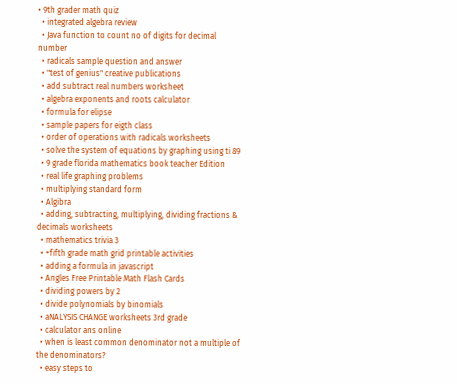• 9th grader math quiz
  • integrated algebra review
  • Java function to count no of digits for decimal number
  • radicals sample question and answer
  • "test of genius" creative publications
  • add subtract real numbers worksheet
  • algebra exponents and roots calculator
  • formula for elipse
  • sample papers for eigth class
  • order of operations with radicals worksheets
  • solve the system of equations by graphing using ti 89
  • 9 grade florida mathematics book teacher Edition
  • real life graphing problems
  • multiplying standard form
  • Algibra
  • adding, subtracting, multiplying, dividing fractions & decimals worksheets
  • mathematics trivia 3
  • +fifth grade math grid printable activities
  • adding a formula in javascript
  • Angles Free Printable Math Flash Cards
  • dividing powers by 2
  • divide polynomials by binomials
  • aNALYSIS CHANGE worksheets 3rd grade
  • calculator ans online
  • when is least common denominator not a multiple of the denominators?
  • easy steps to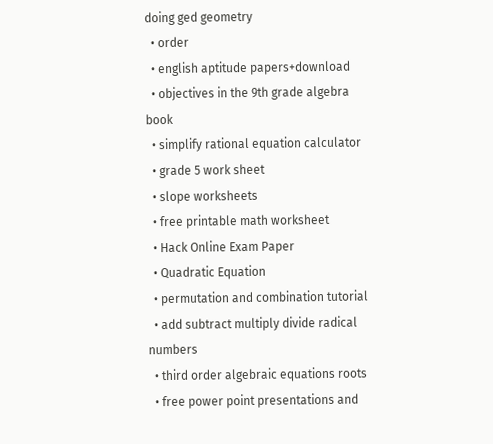doing ged geometry
  • order
  • english aptitude papers+download
  • objectives in the 9th grade algebra book
  • simplify rational equation calculator
  • grade 5 work sheet
  • slope worksheets
  • free printable math worksheet
  • Hack Online Exam Paper
  • Quadratic Equation
  • permutation and combination tutorial
  • add subtract multiply divide radical numbers
  • third order algebraic equations roots
  • free power point presentations and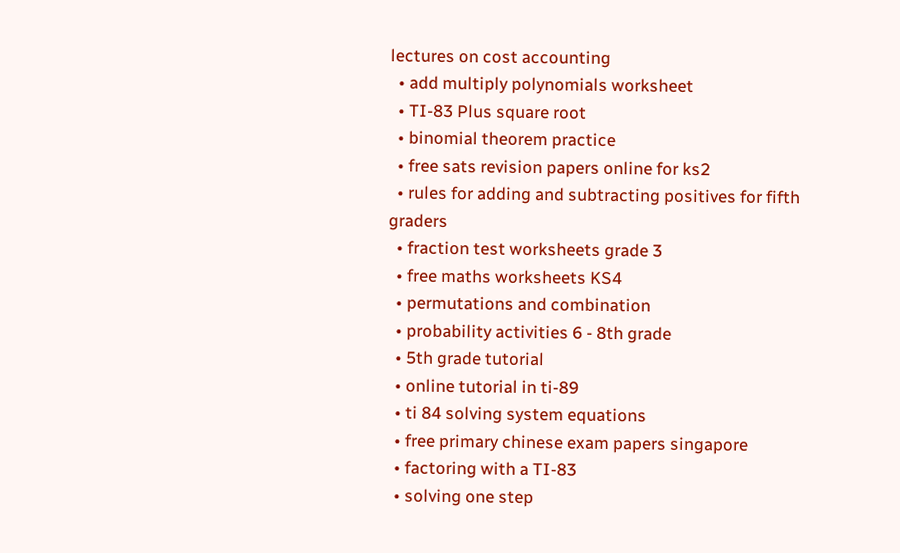lectures on cost accounting
  • add multiply polynomials worksheet
  • TI-83 Plus square root
  • binomial theorem practice
  • free sats revision papers online for ks2
  • rules for adding and subtracting positives for fifth graders
  • fraction test worksheets grade 3
  • free maths worksheets KS4
  • permutations and combination
  • probability activities 6 - 8th grade
  • 5th grade tutorial
  • online tutorial in ti-89
  • ti 84 solving system equations
  • free primary chinese exam papers singapore
  • factoring with a TI-83
  • solving one step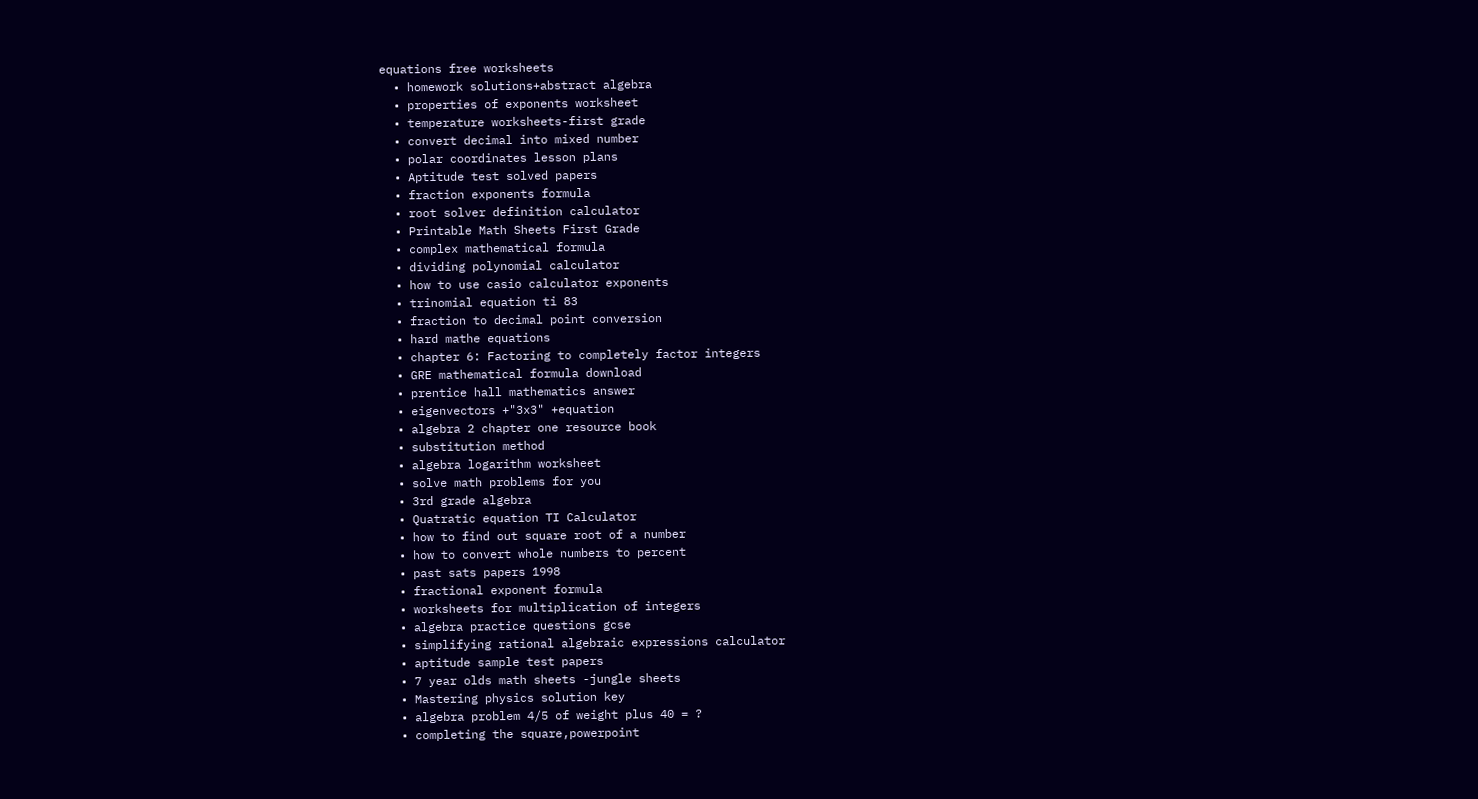equations free worksheets
  • homework solutions+abstract algebra
  • properties of exponents worksheet
  • temperature worksheets-first grade
  • convert decimal into mixed number
  • polar coordinates lesson plans
  • Aptitude test solved papers
  • fraction exponents formula
  • root solver definition calculator
  • Printable Math Sheets First Grade
  • complex mathematical formula
  • dividing polynomial calculator
  • how to use casio calculator exponents
  • trinomial equation ti 83
  • fraction to decimal point conversion
  • hard mathe equations
  • chapter 6: Factoring to completely factor integers
  • GRE mathematical formula download
  • prentice hall mathematics answer
  • eigenvectors +"3x3" +equation
  • algebra 2 chapter one resource book
  • substitution method
  • algebra logarithm worksheet
  • solve math problems for you
  • 3rd grade algebra
  • Quatratic equation TI Calculator
  • how to find out square root of a number
  • how to convert whole numbers to percent
  • past sats papers 1998
  • fractional exponent formula
  • worksheets for multiplication of integers
  • algebra practice questions gcse
  • simplifying rational algebraic expressions calculator
  • aptitude sample test papers
  • 7 year olds math sheets -jungle sheets
  • Mastering physics solution key
  • algebra problem 4/5 of weight plus 40 = ?
  • completing the square,powerpoint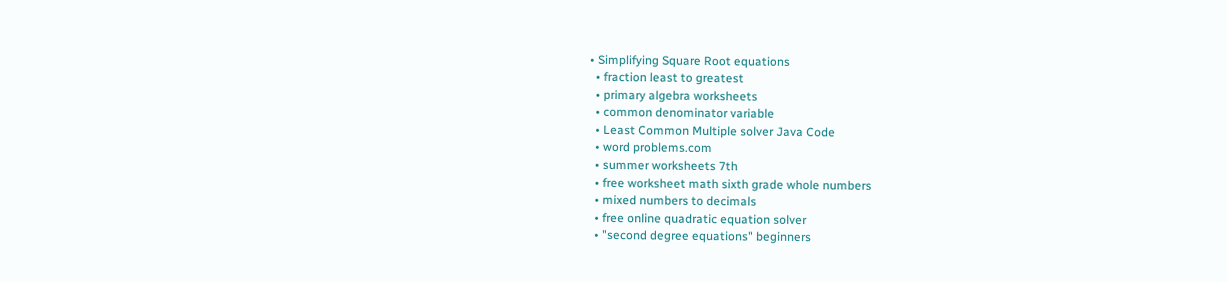• Simplifying Square Root equations
  • fraction least to greatest
  • primary algebra worksheets
  • common denominator variable
  • Least Common Multiple solver Java Code
  • word problems.com
  • summer worksheets 7th
  • free worksheet math sixth grade whole numbers
  • mixed numbers to decimals
  • free online quadratic equation solver
  • "second degree equations" beginners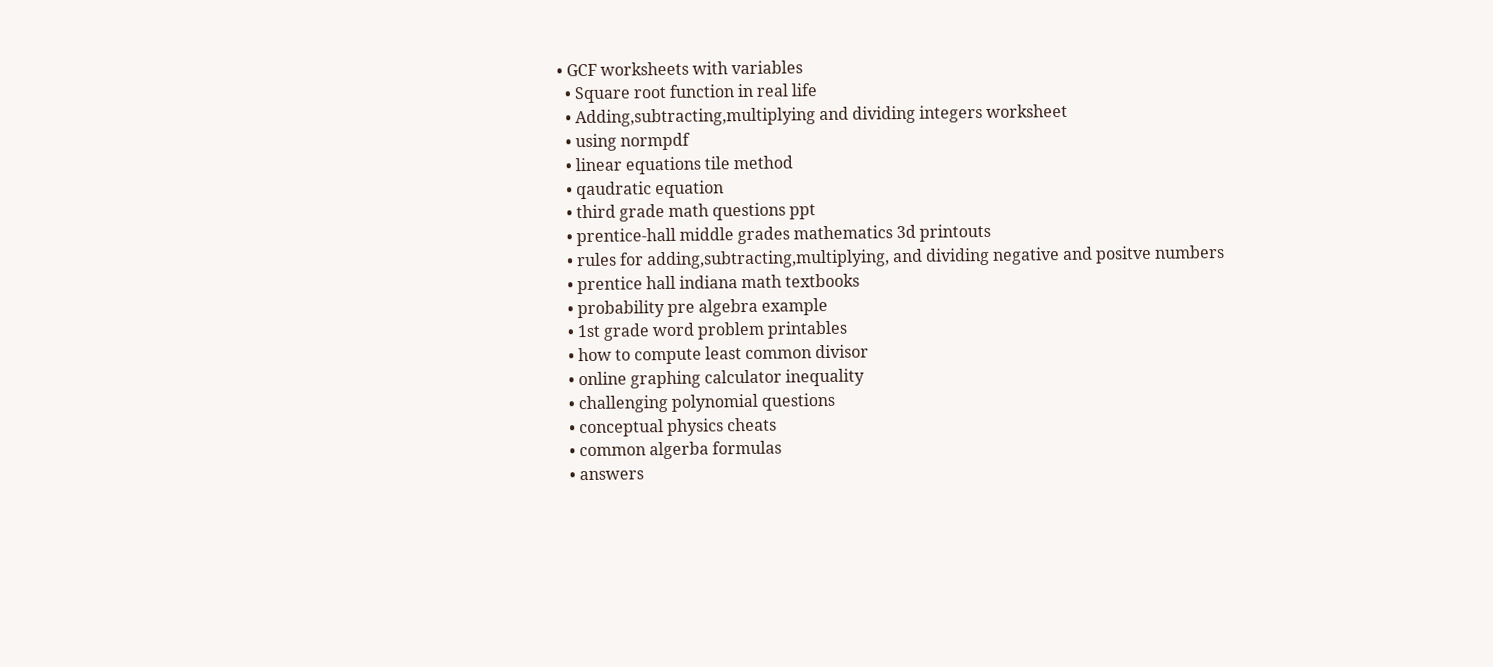• GCF worksheets with variables
  • Square root function in real life
  • Adding,subtracting,multiplying and dividing integers worksheet
  • using normpdf
  • linear equations tile method
  • qaudratic equation
  • third grade math questions ppt
  • prentice-hall middle grades mathematics 3d printouts
  • rules for adding,subtracting,multiplying, and dividing negative and positve numbers
  • prentice hall indiana math textbooks
  • probability pre algebra example
  • 1st grade word problem printables
  • how to compute least common divisor
  • online graphing calculator inequality
  • challenging polynomial questions
  • conceptual physics cheats
  • common algerba formulas
  • answers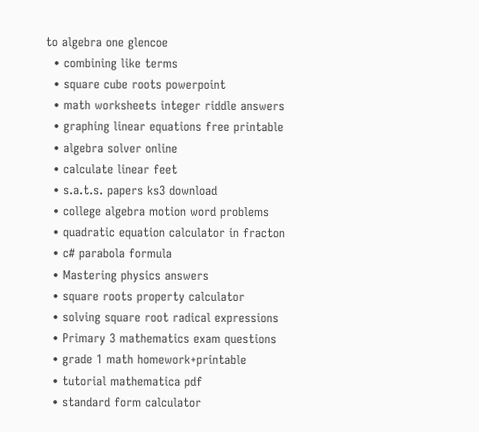to algebra one glencoe
  • combining like terms
  • square cube roots powerpoint
  • math worksheets integer riddle answers
  • graphing linear equations free printable
  • algebra solver online
  • calculate linear feet
  • s.a.t.s. papers ks3 download
  • college algebra motion word problems
  • quadratic equation calculator in fracton
  • c# parabola formula
  • Mastering physics answers
  • square roots property calculator
  • solving square root radical expressions
  • Primary 3 mathematics exam questions
  • grade 1 math homework+printable
  • tutorial mathematica pdf
  • standard form calculator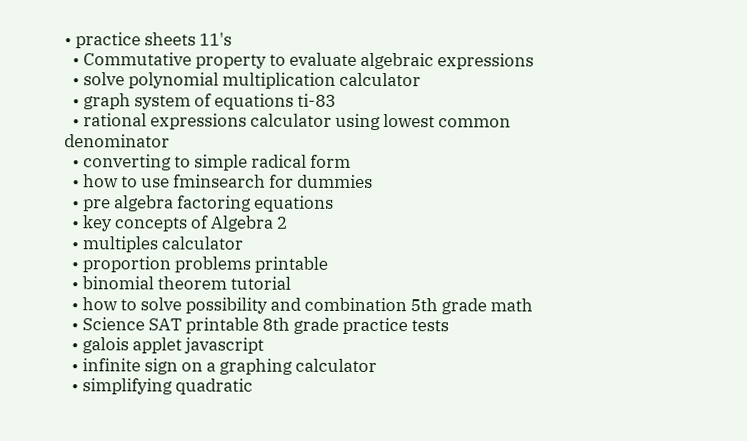• practice sheets 11's
  • Commutative property to evaluate algebraic expressions
  • solve polynomial multiplication calculator
  • graph system of equations ti-83
  • rational expressions calculator using lowest common denominator
  • converting to simple radical form
  • how to use fminsearch for dummies
  • pre algebra factoring equations
  • key concepts of Algebra 2
  • multiples calculator
  • proportion problems printable
  • binomial theorem tutorial
  • how to solve possibility and combination 5th grade math
  • Science SAT printable 8th grade practice tests
  • galois applet javascript
  • infinite sign on a graphing calculator
  • simplifying quadratic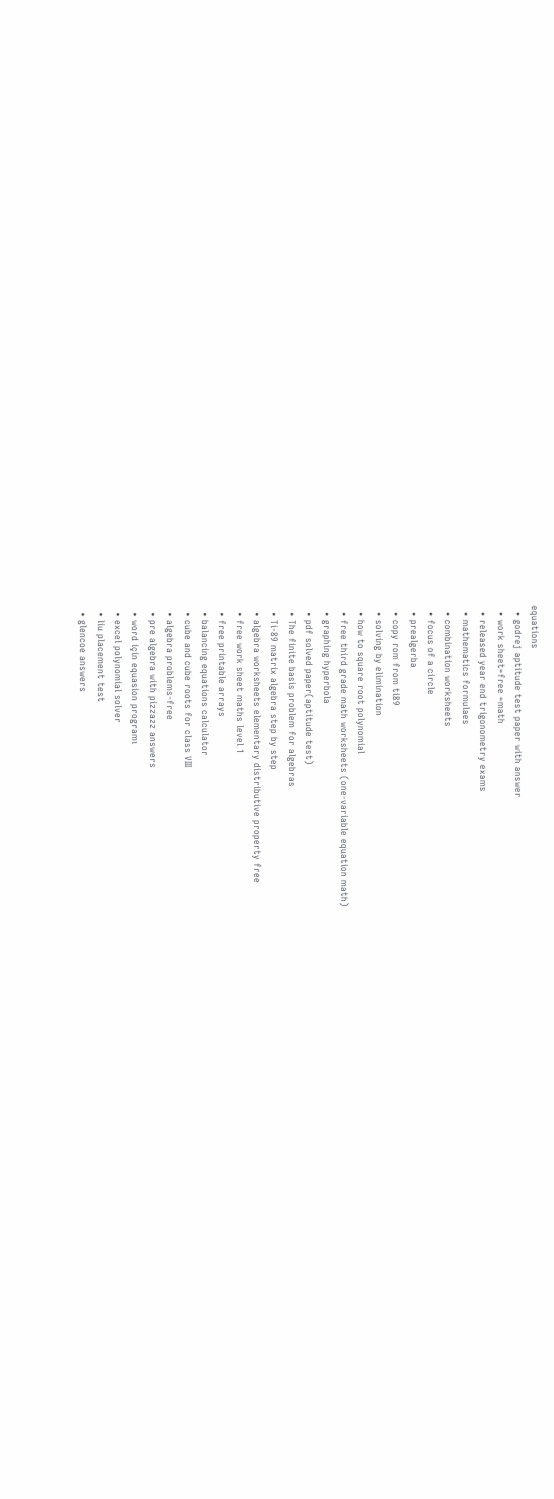equations
  • godrej aptitude test paper with answer
  • work sheet=free =math
  • released year end trigonometry exams
  • mathematics formulaes
  • combination worksheets
  • focus of a circle
  • prealgerba
  • copy rom from ti89
  • solving by elimination
  • how to square root polynomial
  • free third grade math worksheets (one-variable equation math)
  • graphing hyperbola
  • pdf solved paper(aptitude test)
  • The finite basis problem for algebras
  • Ti-89 matrix algebra step by step
  • algebra worksheets elementary distributive property free
  • free work sheet maths level 1
  • free printable arrays
  • balancing equations calculator
  • cube and cube roots for class VIII
  • algebra problems-free
  • pre algebra with pizzazz answers
  • word için equasion programı
  • excel polynomial solver
  • liu placement test
  • glencoe answers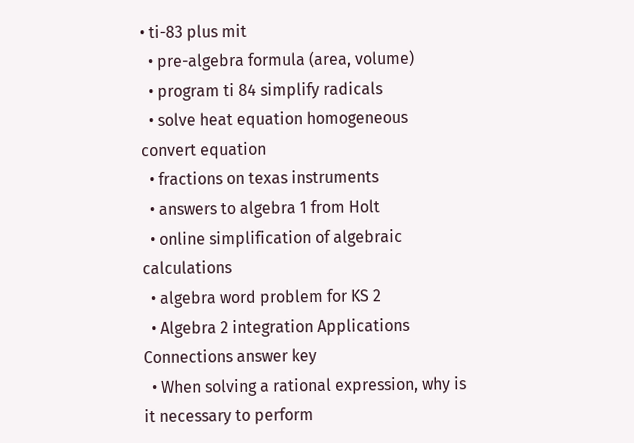• ti-83 plus mit
  • pre-algebra formula (area, volume)
  • program ti 84 simplify radicals
  • solve heat equation homogeneous convert equation
  • fractions on texas instruments
  • answers to algebra 1 from Holt
  • online simplification of algebraic calculations
  • algebra word problem for KS 2
  • Algebra 2 integration Applications Connections answer key
  • When solving a rational expression, why is it necessary to perform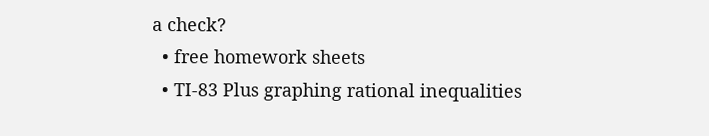a check?
  • free homework sheets
  • TI-83 Plus graphing rational inequalities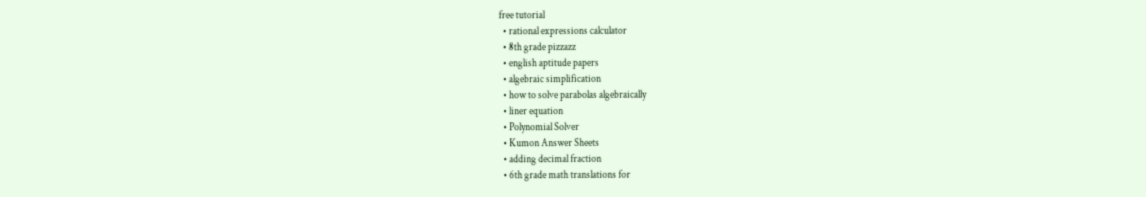free tutorial
  • rational expressions calculator
  • 8th grade pizzazz
  • english aptitude papers
  • algebraic simplification
  • how to solve parabolas algebraically
  • liner equation
  • Polynomial Solver
  • Kumon Answer Sheets
  • adding decimal fraction
  • 6th grade math translations for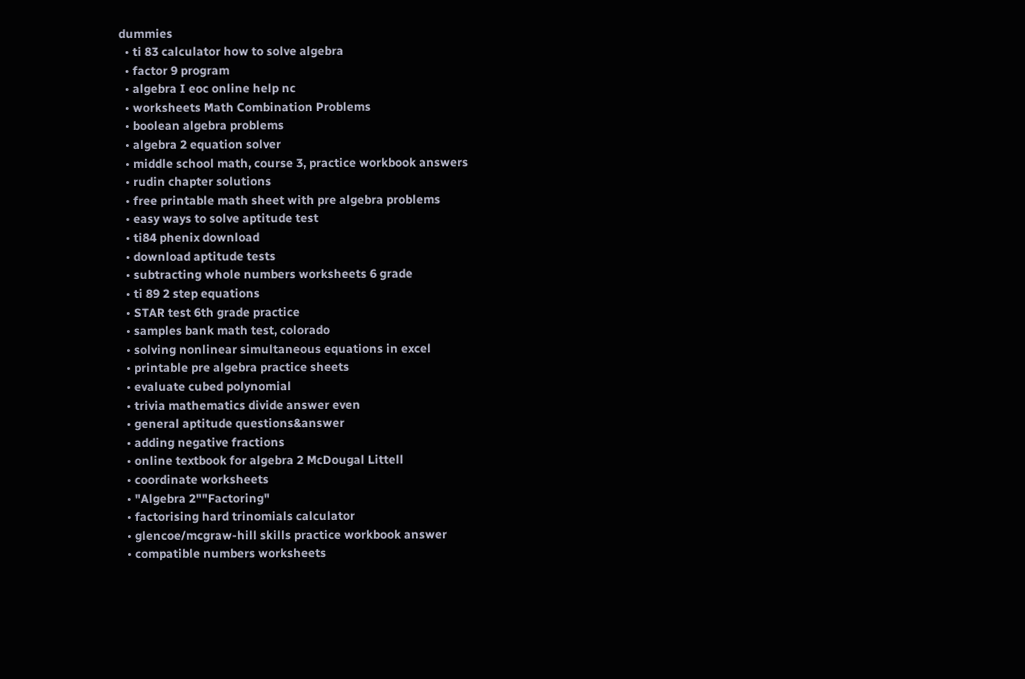dummies
  • ti 83 calculator how to solve algebra
  • factor 9 program
  • algebra I eoc online help nc
  • worksheets Math Combination Problems
  • boolean algebra problems
  • algebra 2 equation solver
  • middle school math, course 3, practice workbook answers
  • rudin chapter solutions
  • free printable math sheet with pre algebra problems
  • easy ways to solve aptitude test
  • ti84 phenix download
  • download aptitude tests
  • subtracting whole numbers worksheets 6 grade
  • ti 89 2 step equations
  • STAR test 6th grade practice
  • samples bank math test, colorado
  • solving nonlinear simultaneous equations in excel
  • printable pre algebra practice sheets
  • evaluate cubed polynomial
  • trivia mathematics divide answer even
  • general aptitude questions&answer
  • adding negative fractions
  • online textbook for algebra 2 McDougal Littell
  • coordinate worksheets
  • "Algebra 2""Factoring"
  • factorising hard trinomials calculator
  • glencoe/mcgraw-hill skills practice workbook answer
  • compatible numbers worksheets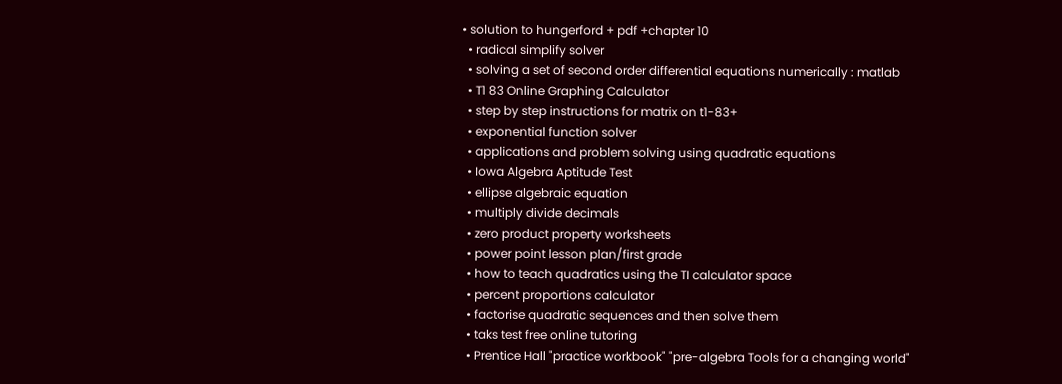• solution to hungerford + pdf +chapter 10
  • radical simplify solver
  • solving a set of second order differential equations numerically : matlab
  • T1 83 Online Graphing Calculator
  • step by step instructions for matrix on t1-83+
  • exponential function solver
  • applications and problem solving using quadratic equations
  • Iowa Algebra Aptitude Test
  • ellipse algebraic equation
  • multiply divide decimals
  • zero product property worksheets
  • power point lesson plan/first grade
  • how to teach quadratics using the TI calculator space
  • percent proportions calculator
  • factorise quadratic sequences and then solve them
  • taks test free online tutoring
  • Prentice Hall "practice workbook" "pre-algebra Tools for a changing world"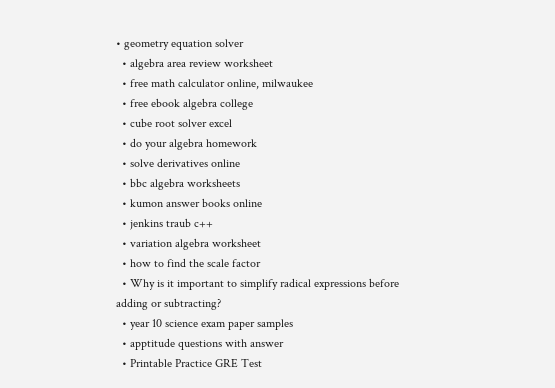• geometry equation solver
  • algebra area review worksheet
  • free math calculator online, milwaukee
  • free ebook algebra college
  • cube root solver excel
  • do your algebra homework
  • solve derivatives online
  • bbc algebra worksheets
  • kumon answer books online
  • jenkins traub c++
  • variation algebra worksheet
  • how to find the scale factor
  • Why is it important to simplify radical expressions before adding or subtracting?
  • year 10 science exam paper samples
  • apptitude questions with answer
  • Printable Practice GRE Test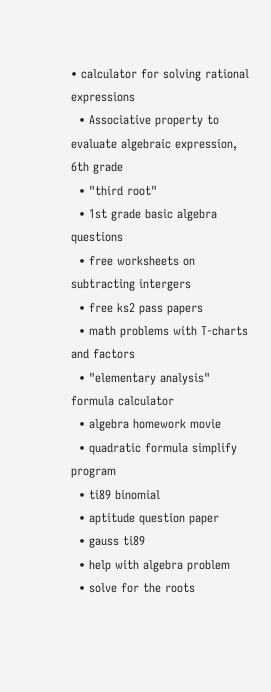• calculator for solving rational expressions
  • Associative property to evaluate algebraic expression, 6th grade
  • "third root"
  • 1st grade basic algebra questions
  • free worksheets on subtracting intergers
  • free ks2 pass papers
  • math problems with T-charts and factors
  • "elementary analysis" formula calculator
  • algebra homework movie
  • quadratic formula simplify program
  • ti89 binomial
  • aptitude question paper
  • gauss ti89
  • help with algebra problem
  • solve for the roots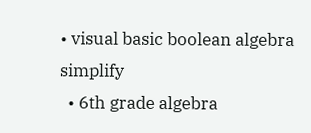• visual basic boolean algebra simplify
  • 6th grade algebra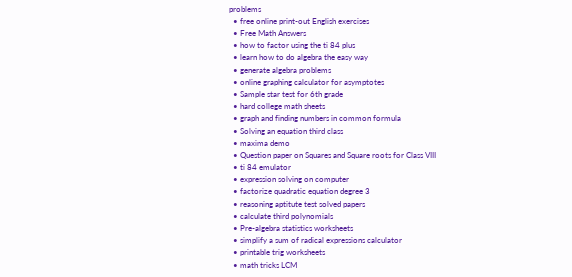problems
  • free online print-out English exercises
  • Free Math Answers
  • how to factor using the ti 84 plus
  • learn how to do algebra the easy way
  • generate algebra problems
  • online graphing calculator for asymptotes
  • Sample star test for 6th grade
  • hard college math sheets
  • graph and finding numbers in common formula
  • Solving an equation third class
  • maxima demo
  • Question paper on Squares and Square roots for Class VIII
  • ti 84 emulator
  • expression solving on computer
  • factorize quadratic equation degree 3
  • reasoning aptitute test solved papers
  • calculate third polynomials
  • Pre-algebra statistics worksheets
  • simplify a sum of radical expressions calculator
  • printable trig worksheets
  • math tricks LCM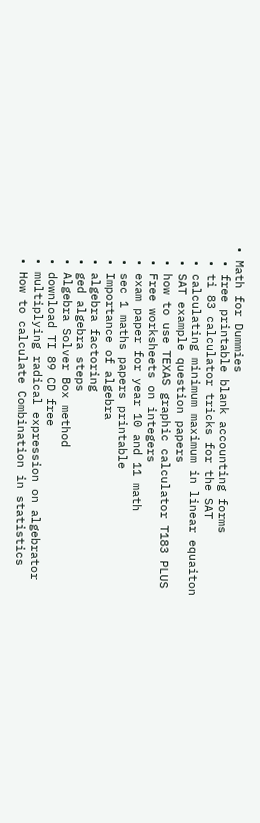• Math for Dummies
  • free printable blank accounting forms
  • ti 83 calculator tricks for the SAT
  • calculating minimum maximum in linear equaiton
  • SAT example question papers
  • how to use TEXAS graphic calculator T183 PLUS
  • Free worksheets on integers
  • exam paper for year 10 and 11 math
  • sec 1 maths papers printable
  • Importance of algebra
  • algebra factoring
  • ged algebra steps
  • Algebra Solver Box method
  • download TI 89 CD free
  • multiplying radical expression on algebrator
  • How to calculate Combination in statistics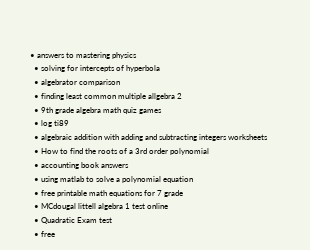• answers to mastering physics
  • solving for intercepts of hyperbola
  • algebrator comparison
  • finding least common multiple allgebra 2
  • 9th grade algebra math quiz games
  • log ti89
  • algebraic addition with adding and subtracting integers worksheets
  • How to find the roots of a 3rd order polynomial
  • accounting book answers
  • using matlab to solve a polynomial equation
  • free printable math equations for 7 grade
  • MCdougal littell algebra 1 test online
  • Quadratic Exam test
  • free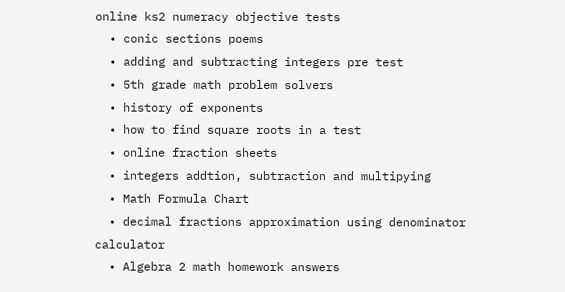online ks2 numeracy objective tests
  • conic sections poems
  • adding and subtracting integers pre test
  • 5th grade math problem solvers
  • history of exponents
  • how to find square roots in a test
  • online fraction sheets
  • integers addtion, subtraction and multipying
  • Math Formula Chart
  • decimal fractions approximation using denominator calculator
  • Algebra 2 math homework answers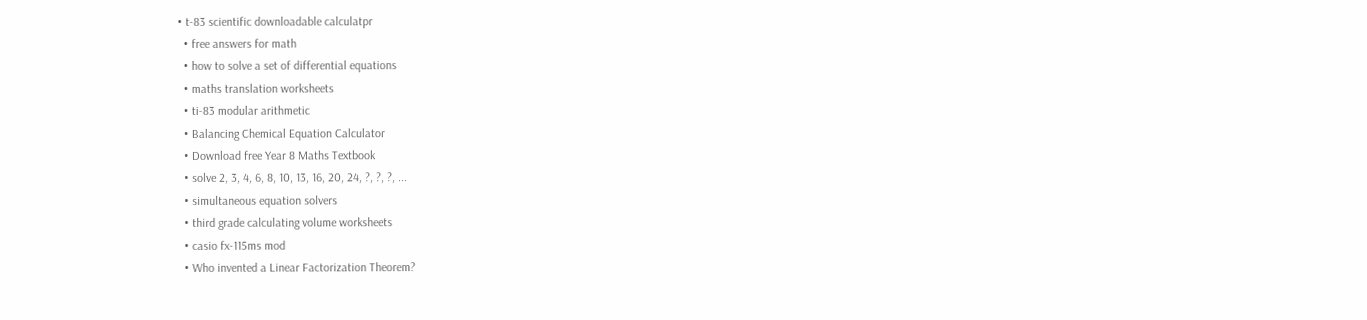• t-83 scientific downloadable calculatpr
  • free answers for math
  • how to solve a set of differential equations
  • maths translation worksheets
  • ti-83 modular arithmetic
  • Balancing Chemical Equation Calculator
  • Download free Year 8 Maths Textbook
  • solve 2, 3, 4, 6, 8, 10, 13, 16, 20, 24, ?, ?, ?, ...
  • simultaneous equation solvers
  • third grade calculating volume worksheets
  • casio fx-115ms mod
  • Who invented a Linear Factorization Theorem?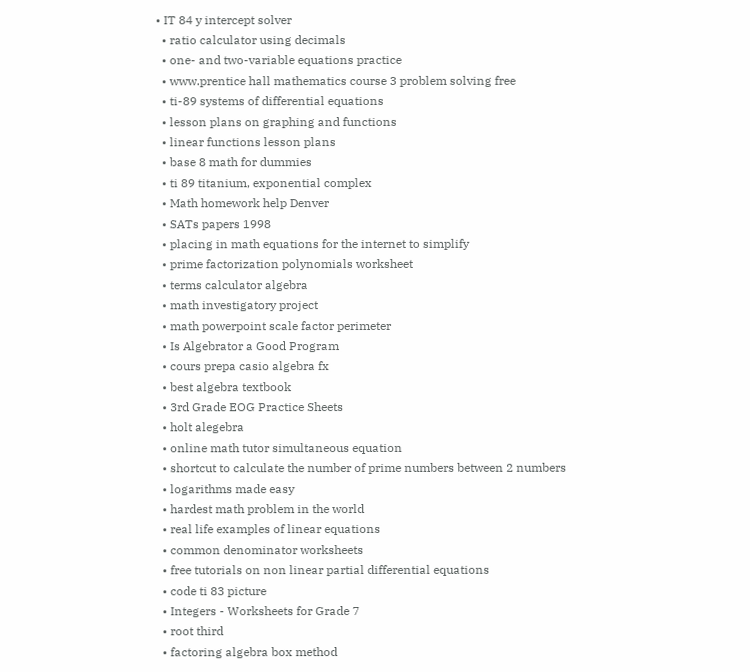• IT 84 y intercept solver
  • ratio calculator using decimals
  • one- and two-variable equations practice
  • www.prentice hall mathematics course 3 problem solving free
  • ti-89 systems of differential equations
  • lesson plans on graphing and functions
  • linear functions lesson plans
  • base 8 math for dummies
  • ti 89 titanium, exponential complex
  • Math homework help Denver
  • SATs papers 1998
  • placing in math equations for the internet to simplify
  • prime factorization polynomials worksheet
  • terms calculator algebra
  • math investigatory project
  • math powerpoint scale factor perimeter
  • Is Algebrator a Good Program
  • cours prepa casio algebra fx
  • best algebra textbook
  • 3rd Grade EOG Practice Sheets
  • holt alegebra
  • online math tutor simultaneous equation
  • shortcut to calculate the number of prime numbers between 2 numbers
  • logarithms made easy
  • hardest math problem in the world
  • real life examples of linear equations
  • common denominator worksheets
  • free tutorials on non linear partial differential equations
  • code ti 83 picture
  • Integers - Worksheets for Grade 7
  • root third
  • factoring algebra box method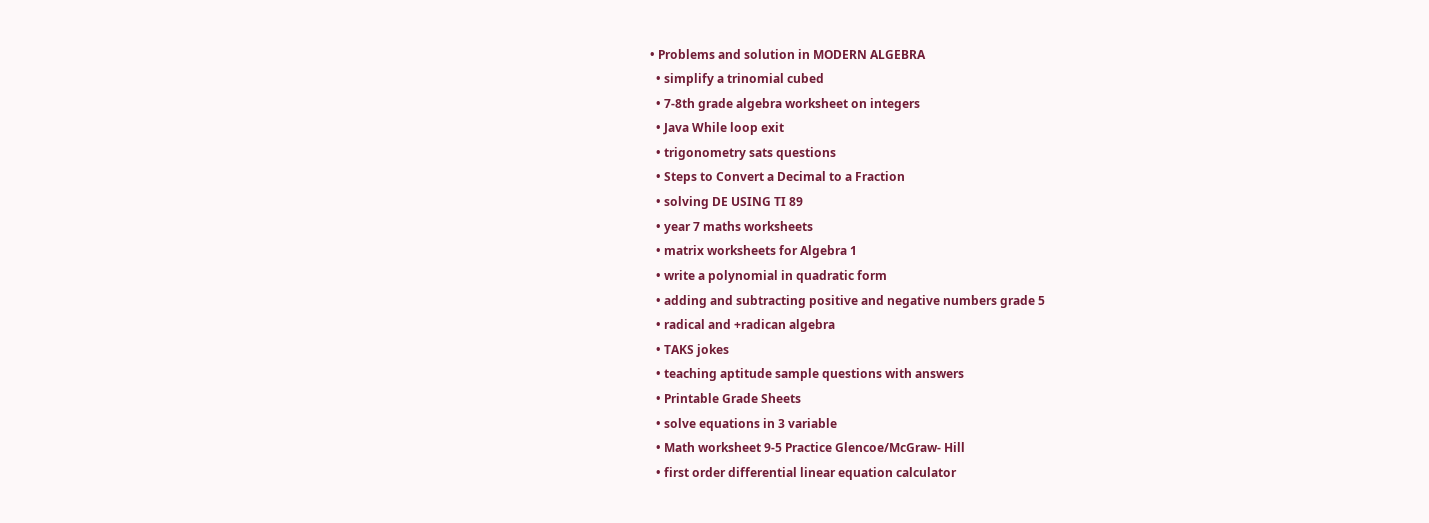• Problems and solution in MODERN ALGEBRA
  • simplify a trinomial cubed
  • 7-8th grade algebra worksheet on integers
  • Java While loop exit
  • trigonometry sats questions
  • Steps to Convert a Decimal to a Fraction
  • solving DE USING TI 89
  • year 7 maths worksheets
  • matrix worksheets for Algebra 1
  • write a polynomial in quadratic form
  • adding and subtracting positive and negative numbers grade 5
  • radical and +radican algebra
  • TAKS jokes
  • teaching aptitude sample questions with answers
  • Printable Grade Sheets
  • solve equations in 3 variable
  • Math worksheet 9-5 Practice Glencoe/McGraw- Hill
  • first order differential linear equation calculator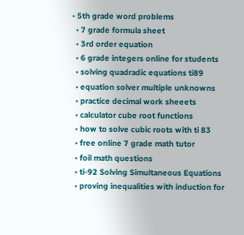• 5th grade word problems
  • 7 grade formula sheet
  • 3rd order equation
  • 6 grade integers online for students
  • solving quadradic equations ti89
  • equation solver multiple unknowns
  • practice decimal work sheeets
  • calculator cube root functions
  • how to solve cubic roots with ti 83
  • free online 7 grade math tutor
  • foil math questions
  • ti-92 Solving Simultaneous Equations
  • proving inequalities with induction for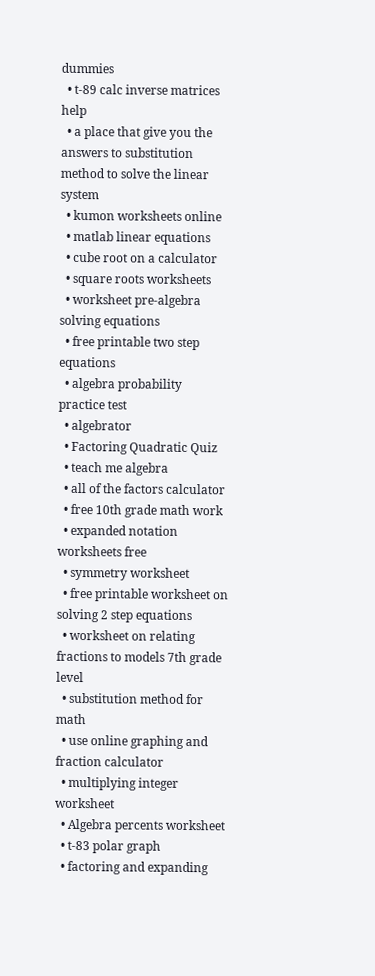dummies
  • t-89 calc inverse matrices help
  • a place that give you the answers to substitution method to solve the linear system
  • kumon worksheets online
  • matlab linear equations
  • cube root on a calculator
  • square roots worksheets
  • worksheet pre-algebra solving equations
  • free printable two step equations
  • algebra probability practice test
  • algebrator
  • Factoring Quadratic Quiz
  • teach me algebra
  • all of the factors calculator
  • free 10th grade math work
  • expanded notation worksheets free
  • symmetry worksheet
  • free printable worksheet on solving 2 step equations
  • worksheet on relating fractions to models 7th grade level
  • substitution method for math
  • use online graphing and fraction calculator
  • multiplying integer worksheet
  • Algebra percents worksheet
  • t-83 polar graph
  • factoring and expanding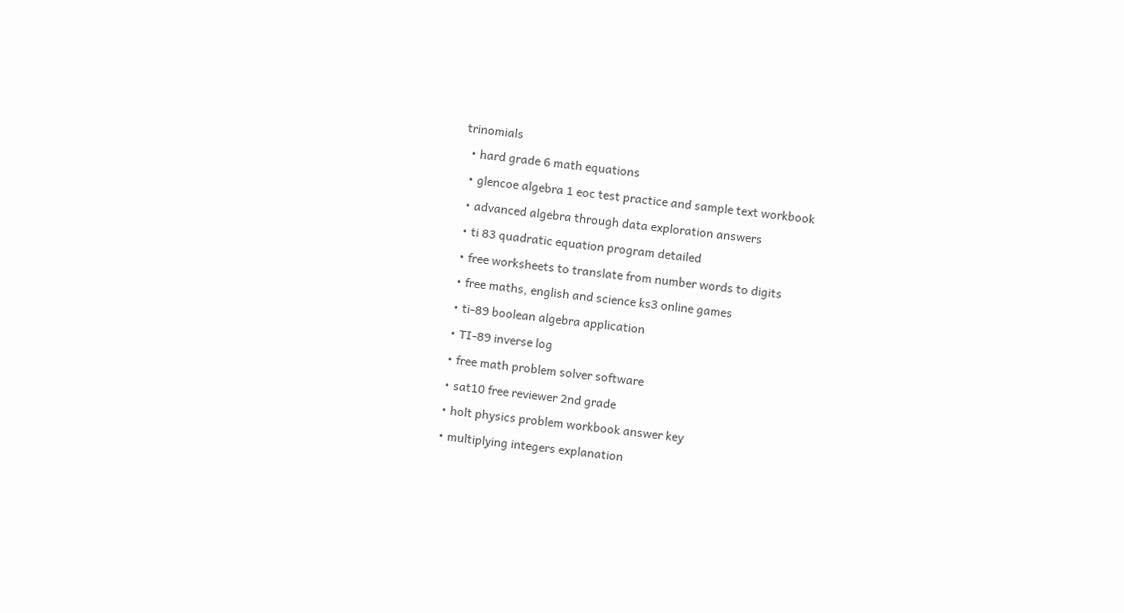trinomials
  • hard grade 6 math equations
  • glencoe algebra 1 eoc test practice and sample text workbook
  • advanced algebra through data exploration answers
  • ti 83 quadratic equation program detailed
  • free worksheets to translate from number words to digits
  • free maths, english and science ks3 online games
  • ti-89 boolean algebra application
  • TI-89 inverse log
  • free math problem solver software
  • sat10 free reviewer 2nd grade
  • holt physics problem workbook answer key
  • multiplying integers explanation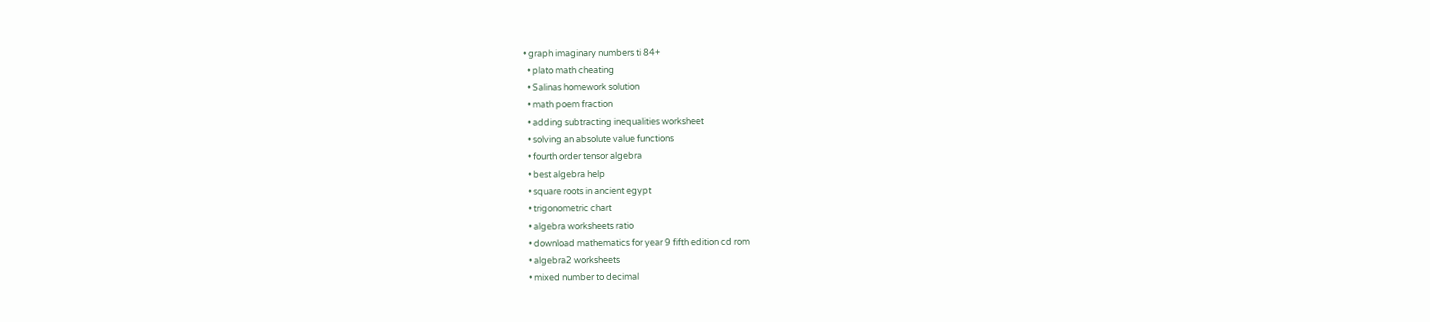• graph imaginary numbers ti 84+
  • plato math cheating
  • Salinas homework solution
  • math poem fraction
  • adding subtracting inequalities worksheet
  • solving an absolute value functions
  • fourth order tensor algebra
  • best algebra help
  • square roots in ancient egypt
  • trigonometric chart
  • algebra worksheets ratio
  • download mathematics for year 9 fifth edition cd rom
  • algebra2 worksheets
  • mixed number to decimal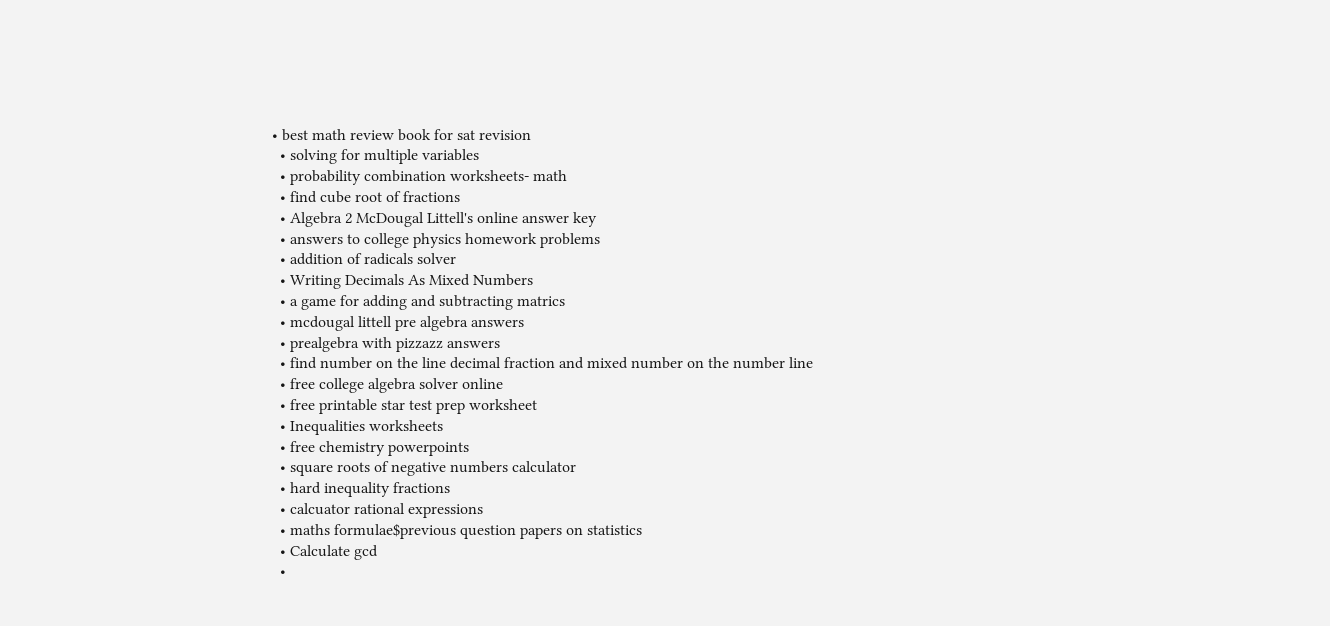• best math review book for sat revision
  • solving for multiple variables
  • probability combination worksheets- math
  • find cube root of fractions
  • Algebra 2 McDougal Littell's online answer key
  • answers to college physics homework problems
  • addition of radicals solver
  • Writing Decimals As Mixed Numbers
  • a game for adding and subtracting matrics
  • mcdougal littell pre algebra answers
  • prealgebra with pizzazz answers
  • find number on the line decimal fraction and mixed number on the number line
  • free college algebra solver online
  • free printable star test prep worksheet
  • Inequalities worksheets
  • free chemistry powerpoints
  • square roots of negative numbers calculator
  • hard inequality fractions
  • calcuator rational expressions
  • maths formulae$previous question papers on statistics
  • Calculate gcd
  •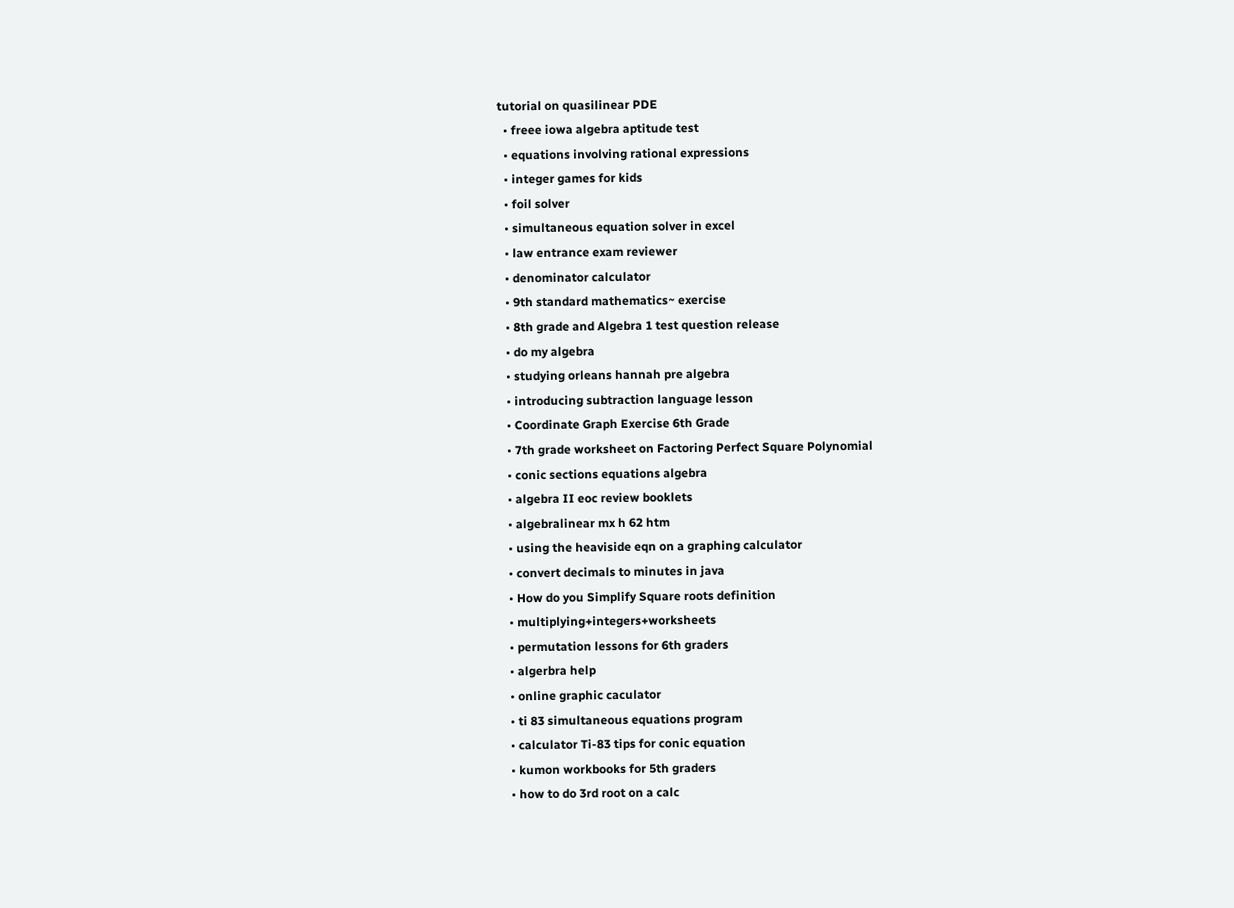tutorial on quasilinear PDE
  • freee iowa algebra aptitude test
  • equations involving rational expressions
  • integer games for kids
  • foil solver
  • simultaneous equation solver in excel
  • law entrance exam reviewer
  • denominator calculator
  • 9th standard mathematics~ exercise
  • 8th grade and Algebra 1 test question release
  • do my algebra
  • studying orleans hannah pre algebra
  • introducing subtraction language lesson
  • Coordinate Graph Exercise 6th Grade
  • 7th grade worksheet on Factoring Perfect Square Polynomial
  • conic sections equations algebra
  • algebra II eoc review booklets
  • algebralinear mx h 62 htm
  • using the heaviside eqn on a graphing calculator
  • convert decimals to minutes in java
  • How do you Simplify Square roots definition
  • multiplying+integers+worksheets
  • permutation lessons for 6th graders
  • algerbra help
  • online graphic caculator
  • ti 83 simultaneous equations program
  • calculator Ti-83 tips for conic equation
  • kumon workbooks for 5th graders
  • how to do 3rd root on a calc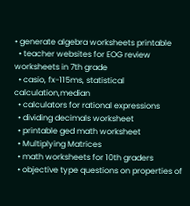• generate algebra worksheets printable
  • teacher websites for EOG review worksheets in 7th grade
  • casio, fx-115ms, statistical calculation,median
  • calculators for rational expressions
  • dividing decimals worksheet
  • printable ged math worksheet
  • Multiplying Matrices
  • math worksheets for 10th graders
  • objective type questions on properties of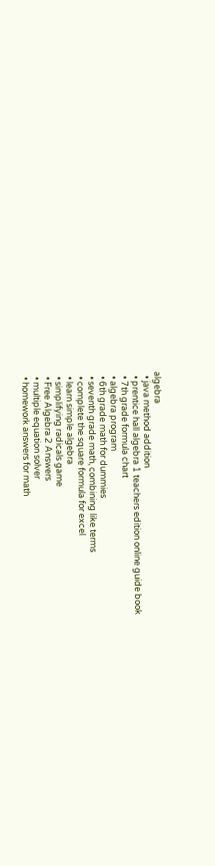algebra
  • java method addition
  • prentice hall algebra 1 teachers edition online guide book
  • 7th grade formula chart
  • algebra program
  • 6th grade math for dummies
  • seventh grade math, combining like terms
  • complete the square formula for excel
  • learn simple algebra
  • simplifying radicals game
  • Free Algebra 2 Answers
  • multiple equation solver
  • homework answers for math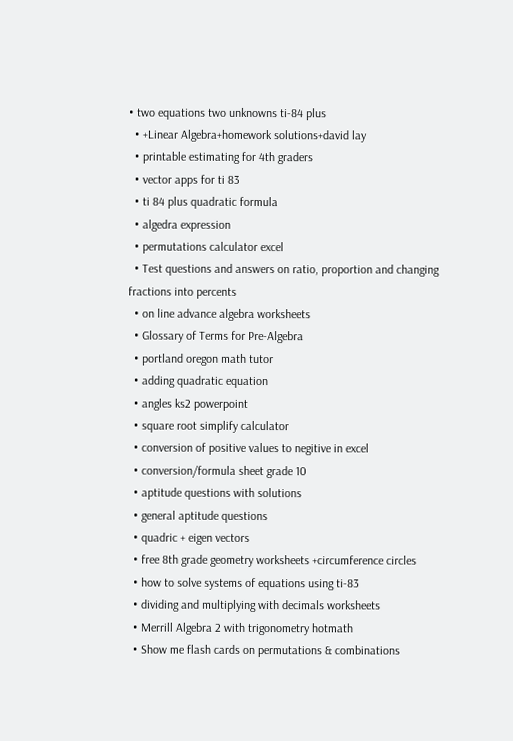• two equations two unknowns ti-84 plus
  • +Linear Algebra+homework solutions+david lay
  • printable estimating for 4th graders
  • vector apps for ti 83
  • ti 84 plus quadratic formula
  • algedra expression
  • permutations calculator excel
  • Test questions and answers on ratio, proportion and changing fractions into percents
  • on line advance algebra worksheets
  • Glossary of Terms for Pre-Algebra
  • portland oregon math tutor
  • adding quadratic equation
  • angles ks2 powerpoint
  • square root simplify calculator
  • conversion of positive values to negitive in excel
  • conversion/formula sheet grade 10
  • aptitude questions with solutions
  • general aptitude questions
  • quadric + eigen vectors
  • free 8th grade geometry worksheets +circumference circles
  • how to solve systems of equations using ti-83
  • dividing and multiplying with decimals worksheets
  • Merrill Algebra 2 with trigonometry hotmath
  • Show me flash cards on permutations & combinations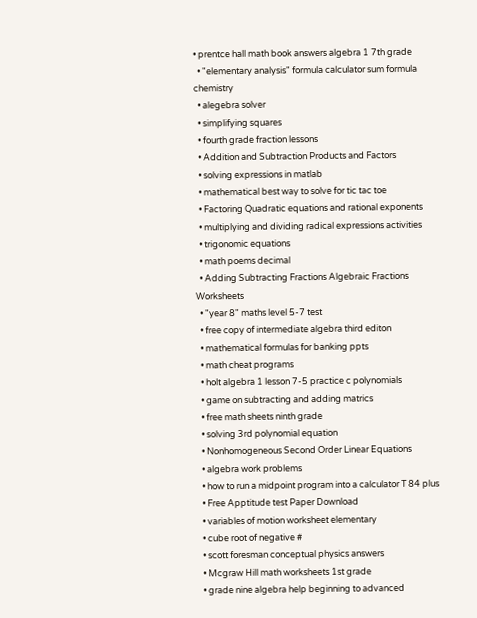• prentce hall math book answers algebra 1 7th grade
  • "elementary analysis" formula calculator sum formula chemistry
  • alegebra solver
  • simplifying squares
  • fourth grade fraction lessons
  • Addition and Subtraction Products and Factors
  • solving expressions in matlab
  • mathematical best way to solve for tic tac toe
  • Factoring Quadratic equations and rational exponents
  • multiplying and dividing radical expressions activities
  • trigonomic equations
  • math poems decimal
  • Adding Subtracting Fractions Algebraic Fractions Worksheets
  • "year 8" maths level 5-7 test
  • free copy of intermediate algebra third editon
  • mathematical formulas for banking ppts
  • math cheat programs
  • holt algebra 1 lesson 7-5 practice c polynomials
  • game on subtracting and adding matrics
  • free math sheets ninth grade
  • solving 3rd polynomial equation
  • Nonhomogeneous Second Order Linear Equations
  • algebra work problems
  • how to run a midpoint program into a calculator T 84 plus
  • Free Apptitude test Paper Download
  • variables of motion worksheet elementary
  • cube root of negative #
  • scott foresman conceptual physics answers
  • Mcgraw Hill math worksheets 1st grade
  • grade nine algebra help beginning to advanced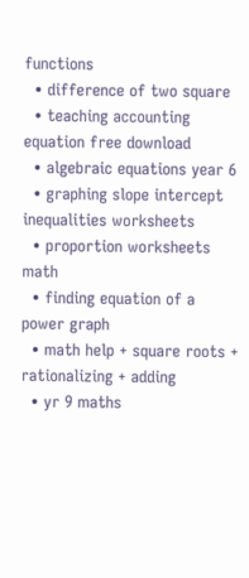functions
  • difference of two square
  • teaching accounting equation free download
  • algebraic equations year 6
  • graphing slope intercept inequalities worksheets
  • proportion worksheets math
  • finding equation of a power graph
  • math help + square roots + rationalizing + adding
  • yr 9 maths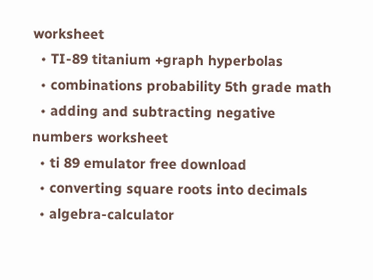worksheet
  • TI-89 titanium +graph hyperbolas
  • combinations probability 5th grade math
  • adding and subtracting negative numbers worksheet
  • ti 89 emulator free download
  • converting square roots into decimals
  • algebra-calculator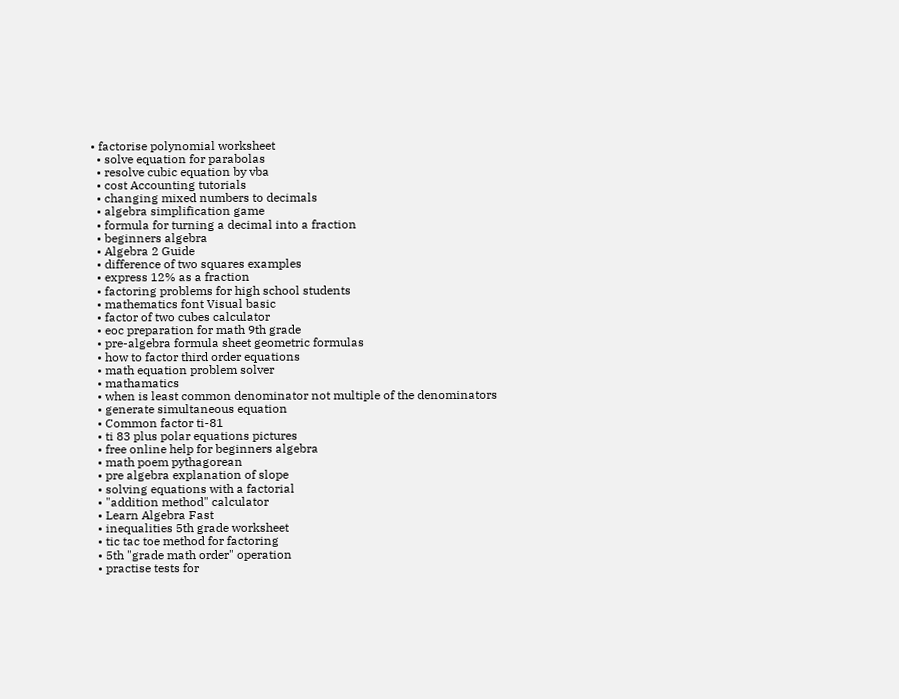• factorise polynomial worksheet
  • solve equation for parabolas
  • resolve cubic equation by vba
  • cost Accounting tutorials
  • changing mixed numbers to decimals
  • algebra simplification game
  • formula for turning a decimal into a fraction
  • beginners algebra
  • Algebra 2 Guide
  • difference of two squares examples
  • express 12% as a fraction
  • factoring problems for high school students
  • mathematics font Visual basic
  • factor of two cubes calculator
  • eoc preparation for math 9th grade
  • pre-algebra formula sheet geometric formulas
  • how to factor third order equations
  • math equation problem solver
  • mathamatics
  • when is least common denominator not multiple of the denominators
  • generate simultaneous equation
  • Common factor ti-81
  • ti 83 plus polar equations pictures
  • free online help for beginners algebra
  • math poem pythagorean
  • pre algebra explanation of slope
  • solving equations with a factorial
  • "addition method" calculator
  • Learn Algebra Fast
  • inequalities 5th grade worksheet
  • tic tac toe method for factoring
  • 5th "grade math order" operation
  • practise tests for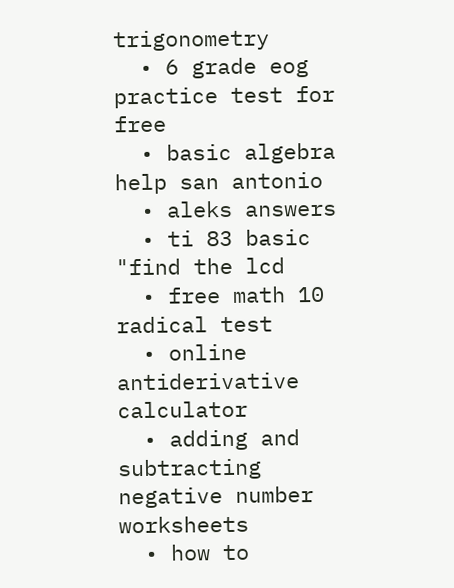trigonometry
  • 6 grade eog practice test for free
  • basic algebra help san antonio
  • aleks answers
  • ti 83 basic "find the lcd
  • free math 10 radical test
  • online antiderivative calculator
  • adding and subtracting negative number worksheets
  • how to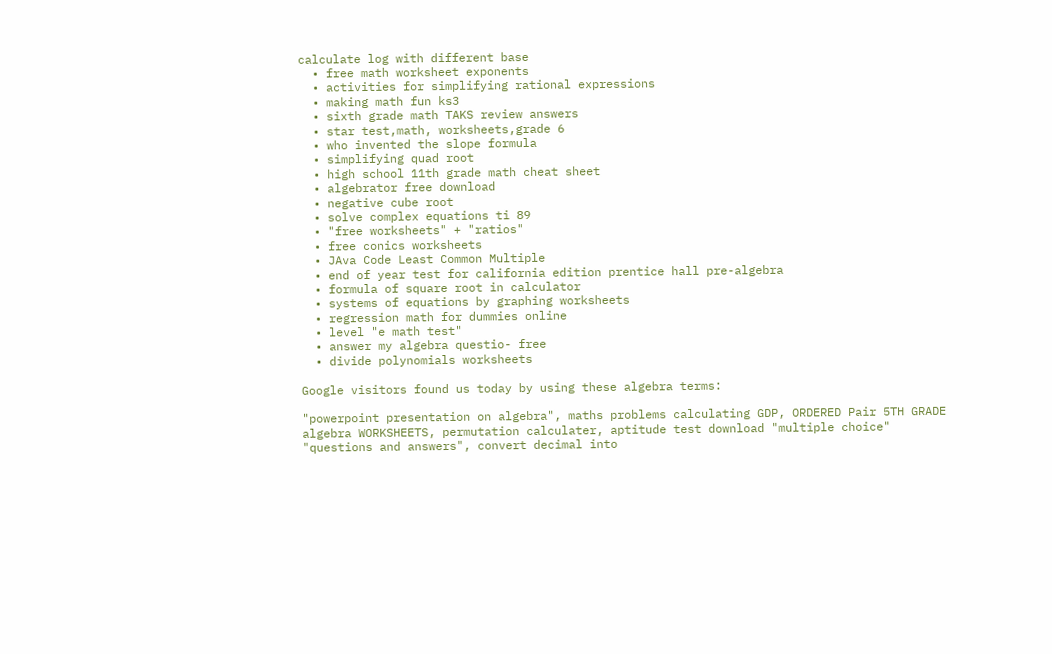calculate log with different base
  • free math worksheet exponents
  • activities for simplifying rational expressions
  • making math fun ks3
  • sixth grade math TAKS review answers
  • star test,math, worksheets,grade 6
  • who invented the slope formula
  • simplifying quad root
  • high school 11th grade math cheat sheet
  • algebrator free download
  • negative cube root
  • solve complex equations ti 89
  • "free worksheets" + "ratios"
  • free conics worksheets
  • JAva Code Least Common Multiple
  • end of year test for california edition prentice hall pre-algebra
  • formula of square root in calculator
  • systems of equations by graphing worksheets
  • regression math for dummies online
  • level "e math test"
  • answer my algebra questio- free
  • divide polynomials worksheets

Google visitors found us today by using these algebra terms:

"powerpoint presentation on algebra", maths problems calculating GDP, ORDERED Pair 5TH GRADE algebra WORKSHEETS, permutation calculater, aptitude test download "multiple choice" "questions and answers", convert decimal into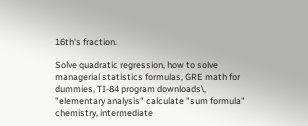16th's fraction.

Solve quadratic regression, how to solve managerial statistics formulas, GRE math for dummies, TI-84 program downloads\, "elementary analysis" calculate "sum formula" chemistry, intermediate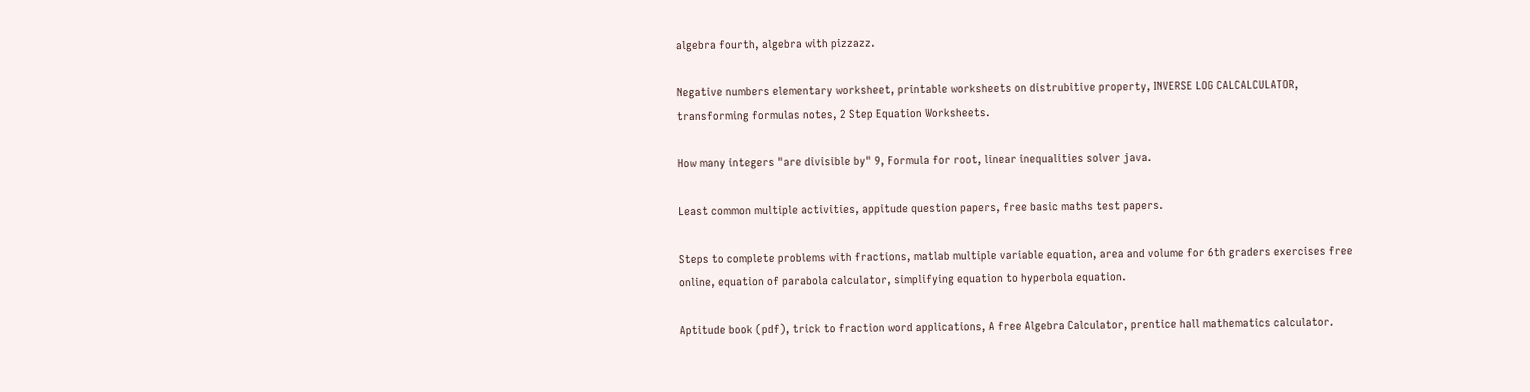algebra fourth, algebra with pizzazz.

Negative numbers elementary worksheet, printable worksheets on distrubitive property, INVERSE LOG CALCALCULATOR, transforming formulas notes, 2 Step Equation Worksheets.

How many integers "are divisible by" 9, Formula for root, linear inequalities solver java.

Least common multiple activities, appitude question papers, free basic maths test papers.

Steps to complete problems with fractions, matlab multiple variable equation, area and volume for 6th graders exercises free online, equation of parabola calculator, simplifying equation to hyperbola equation.

Aptitude book (pdf), trick to fraction word applications, A free Algebra Calculator, prentice hall mathematics calculator.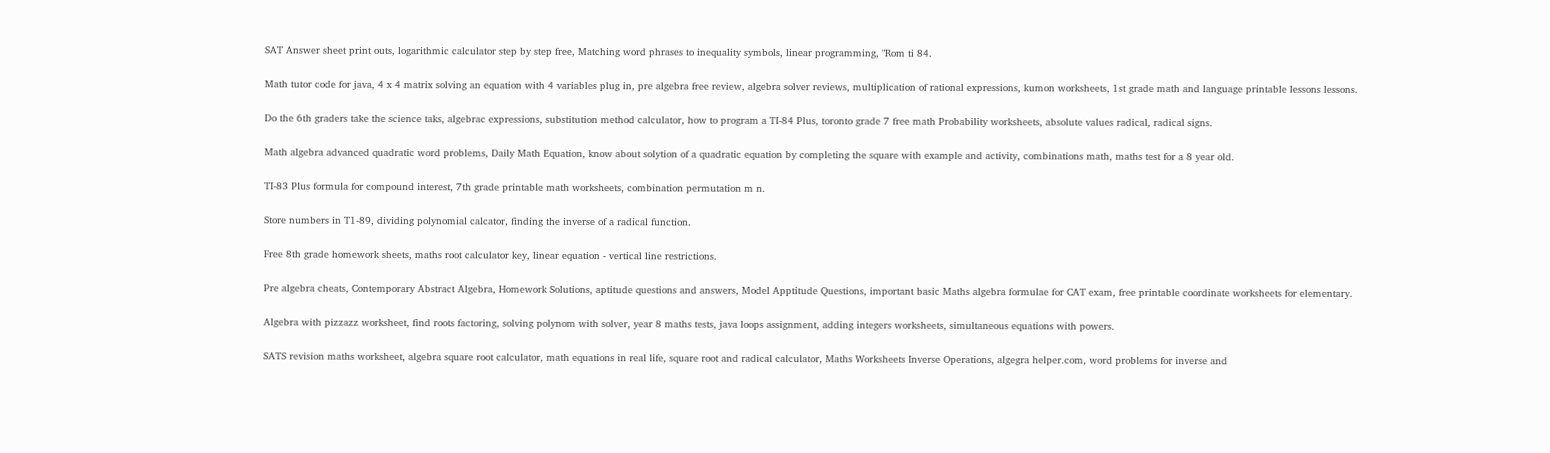SAT Answer sheet print outs, logarithmic calculator step by step free, Matching word phrases to inequality symbols, linear programming, "Rom ti 84.

Math tutor code for java, 4 x 4 matrix solving an equation with 4 variables plug in, pre algebra free review, algebra solver reviews, multiplication of rational expressions, kumon worksheets, 1st grade math and language printable lessons lessons.

Do the 6th graders take the science taks, algebrac expressions, substitution method calculator, how to program a TI-84 Plus, toronto grade 7 free math Probability worksheets, absolute values radical, radical signs.

Math algebra advanced quadratic word problems, Daily Math Equation, know about solytion of a quadratic equation by completing the square with example and activity, combinations math, maths test for a 8 year old.

TI-83 Plus formula for compound interest, 7th grade printable math worksheets, combination permutation m n.

Store numbers in T1-89, dividing polynomial calcator, finding the inverse of a radical function.

Free 8th grade homework sheets, maths root calculator key, linear equation - vertical line restrictions.

Pre algebra cheats, Contemporary Abstract Algebra, Homework Solutions, aptitude questions and answers, Model Apptitude Questions, important basic Maths algebra formulae for CAT exam, free printable coordinate worksheets for elementary.

Algebra with pizzazz worksheet, find roots factoring, solving polynom with solver, year 8 maths tests, java loops assignment, adding integers worksheets, simultaneous equations with powers.

SATS revision maths worksheet, algebra square root calculator, math equations in real life, square root and radical calculator, Maths Worksheets Inverse Operations, algegra helper.com, word problems for inverse and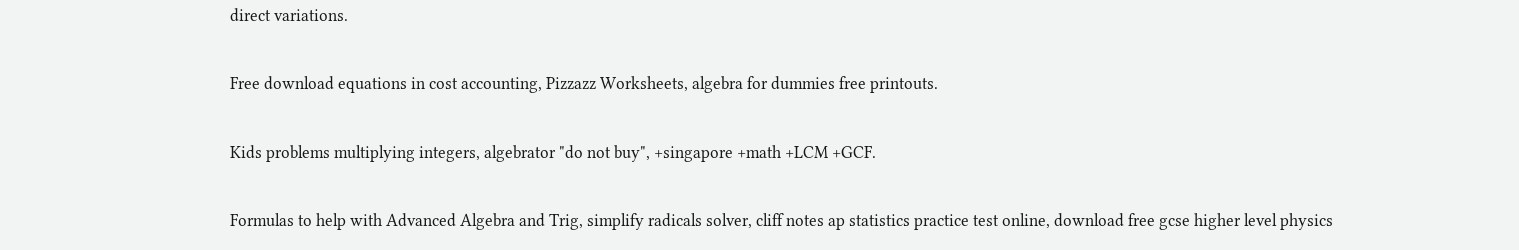direct variations.

Free download equations in cost accounting, Pizzazz Worksheets, algebra for dummies free printouts.

Kids problems multiplying integers, algebrator "do not buy", +singapore +math +LCM +GCF.

Formulas to help with Advanced Algebra and Trig, simplify radicals solver, cliff notes ap statistics practice test online, download free gcse higher level physics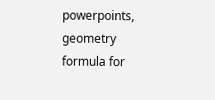powerpoints, geometry formula for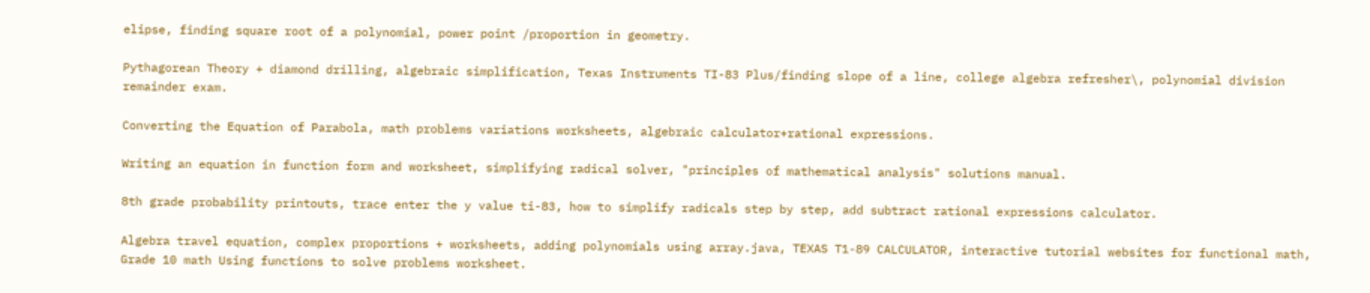elipse, finding square root of a polynomial, power point /proportion in geometry.

Pythagorean Theory + diamond drilling, algebraic simplification, Texas Instruments TI-83 Plus/finding slope of a line, college algebra refresher\, polynomial division remainder exam.

Converting the Equation of Parabola, math problems variations worksheets, algebraic calculator+rational expressions.

Writing an equation in function form and worksheet, simplifying radical solver, "principles of mathematical analysis" solutions manual.

8th grade probability printouts, trace enter the y value ti-83, how to simplify radicals step by step, add subtract rational expressions calculator.

Algebra travel equation, complex proportions + worksheets, adding polynomials using array.java, TEXAS T1-89 CALCULATOR, interactive tutorial websites for functional math, Grade 10 math Using functions to solve problems worksheet.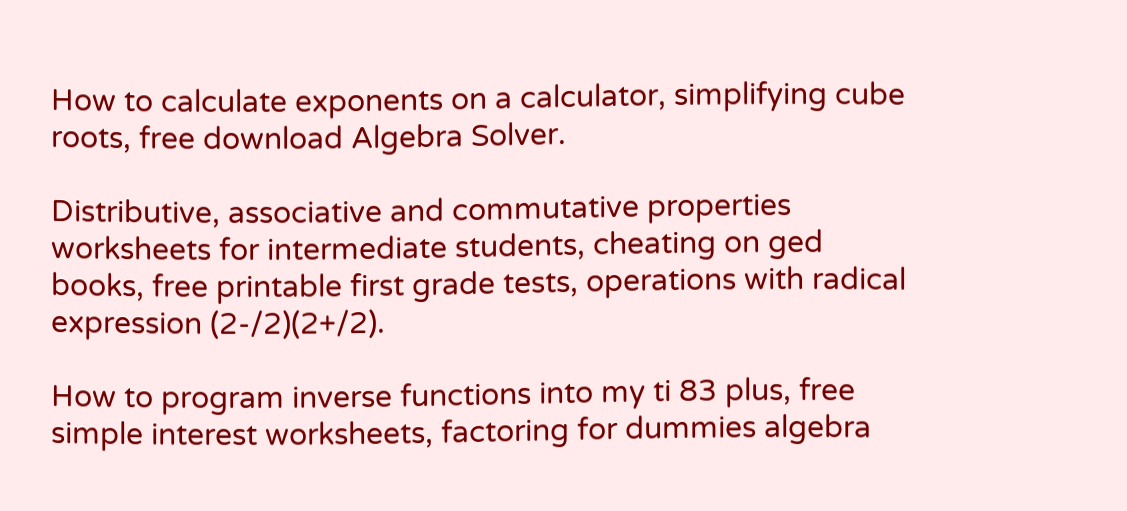How to calculate exponents on a calculator, simplifying cube roots, free download Algebra Solver.

Distributive, associative and commutative properties worksheets for intermediate students, cheating on ged books, free printable first grade tests, operations with radical expression (2-/2)(2+/2).

How to program inverse functions into my ti 83 plus, free simple interest worksheets, factoring for dummies algebra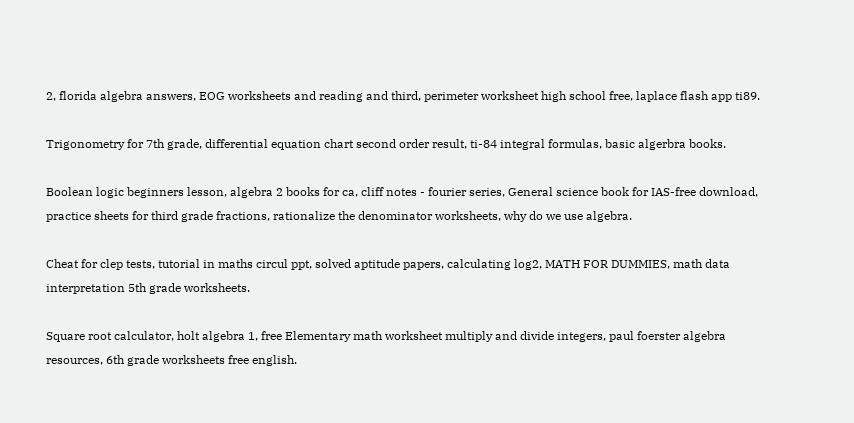2, florida algebra answers, EOG worksheets and reading and third, perimeter worksheet high school free, laplace flash app ti89.

Trigonometry for 7th grade, differential equation chart second order result, ti-84 integral formulas, basic algerbra books.

Boolean logic beginners lesson, algebra 2 books for ca, cliff notes - fourier series, General science book for IAS-free download, practice sheets for third grade fractions, rationalize the denominator worksheets, why do we use algebra.

Cheat for clep tests, tutorial in maths circul ppt, solved aptitude papers, calculating log2, MATH FOR DUMMIES, math data interpretation 5th grade worksheets.

Square root calculator, holt algebra 1, free Elementary math worksheet multiply and divide integers, paul foerster algebra resources, 6th grade worksheets free english.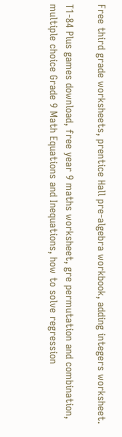Free third grade worksheets, prentice Hall pre-algebra workbook, adding integers worksheet.

T1-84 Plus games download, free year 9 maths worksheet, gre permutation and combination, multiple choice Grade 9 Math Equations and Inequations, how to solve regression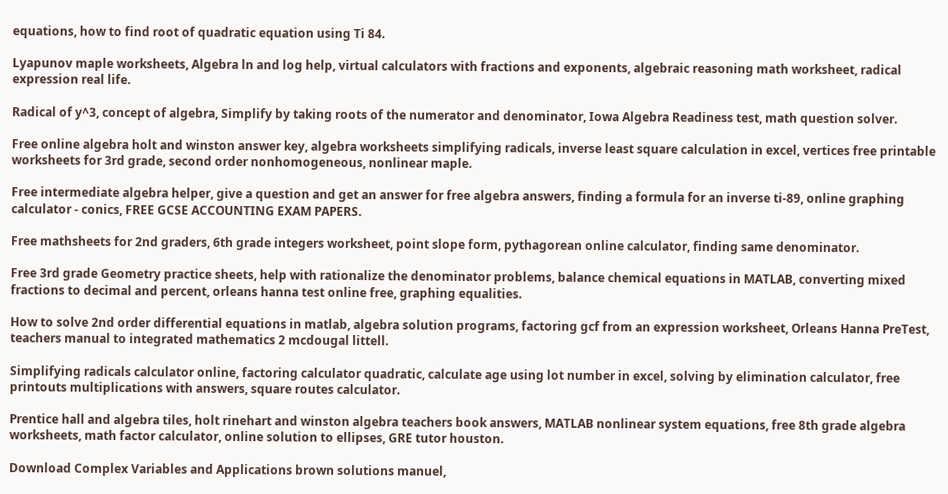equations, how to find root of quadratic equation using Ti 84.

Lyapunov maple worksheets, Algebra ln and log help, virtual calculators with fractions and exponents, algebraic reasoning math worksheet, radical expression real life.

Radical of y^3, concept of algebra, Simplify by taking roots of the numerator and denominator, Iowa Algebra Readiness test, math question solver.

Free online algebra holt and winston answer key, algebra worksheets simplifying radicals, inverse least square calculation in excel, vertices free printable worksheets for 3rd grade, second order nonhomogeneous, nonlinear maple.

Free intermediate algebra helper, give a question and get an answer for free algebra answers, finding a formula for an inverse ti-89, online graphing calculator - conics, FREE GCSE ACCOUNTING EXAM PAPERS.

Free mathsheets for 2nd graders, 6th grade integers worksheet, point slope form, pythagorean online calculator, finding same denominator.

Free 3rd grade Geometry practice sheets, help with rationalize the denominator problems, balance chemical equations in MATLAB, converting mixed fractions to decimal and percent, orleans hanna test online free, graphing equalities.

How to solve 2nd order differential equations in matlab, algebra solution programs, factoring gcf from an expression worksheet, Orleans Hanna PreTest, teachers manual to integrated mathematics 2 mcdougal littell.

Simplifying radicals calculator online, factoring calculator quadratic, calculate age using lot number in excel, solving by elimination calculator, free printouts multiplications with answers, square routes calculator.

Prentice hall and algebra tiles, holt rinehart and winston algebra teachers book answers, MATLAB nonlinear system equations, free 8th grade algebra worksheets, math factor calculator, online solution to ellipses, GRE tutor houston.

Download Complex Variables and Applications brown solutions manuel,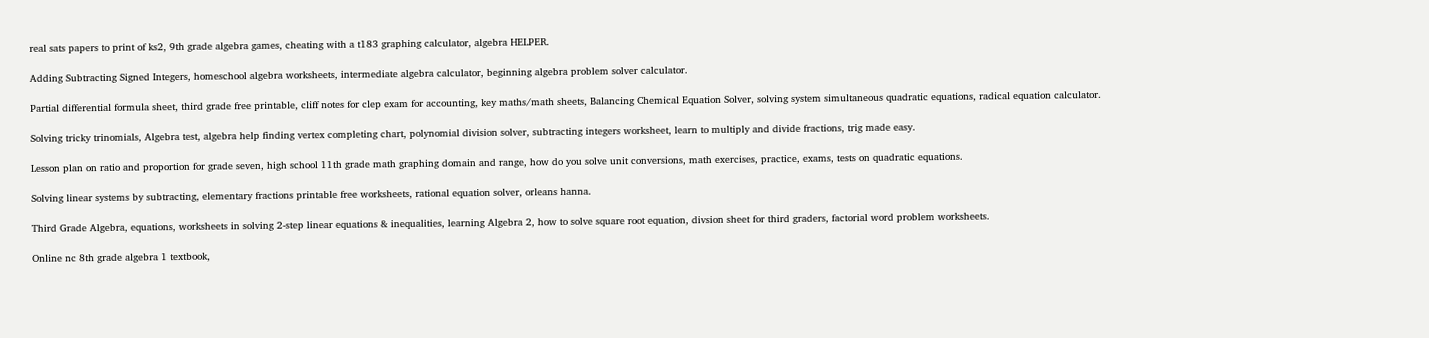real sats papers to print of ks2, 9th grade algebra games, cheating with a t183 graphing calculator, algebra HELPER.

Adding Subtracting Signed Integers, homeschool algebra worksheets, intermediate algebra calculator, beginning algebra problem solver calculator.

Partial differential formula sheet, third grade free printable, cliff notes for clep exam for accounting, key maths/math sheets, Balancing Chemical Equation Solver, solving system simultaneous quadratic equations, radical equation calculator.

Solving tricky trinomials, Algebra test, algebra help finding vertex completing chart, polynomial division solver, subtracting integers worksheet, learn to multiply and divide fractions, trig made easy.

Lesson plan on ratio and proportion for grade seven, high school 11th grade math graphing domain and range, how do you solve unit conversions, math exercises, practice, exams, tests on quadratic equations.

Solving linear systems by subtracting, elementary fractions printable free worksheets, rational equation solver, orleans hanna.

Third Grade Algebra, equations, worksheets in solving 2-step linear equations & inequalities, learning Algebra 2, how to solve square root equation, divsion sheet for third graders, factorial word problem worksheets.

Online nc 8th grade algebra 1 textbook,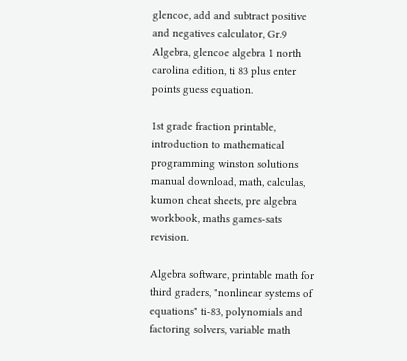glencoe, add and subtract positive and negatives calculator, Gr.9 Algebra, glencoe algebra 1 north carolina edition, ti 83 plus enter points guess equation.

1st grade fraction printable, introduction to mathematical programming winston solutions manual download, math, calculas, kumon cheat sheets, pre algebra workbook, maths games-sats revision.

Algebra software, printable math for third graders, "nonlinear systems of equations" ti-83, polynomials and factoring solvers, variable math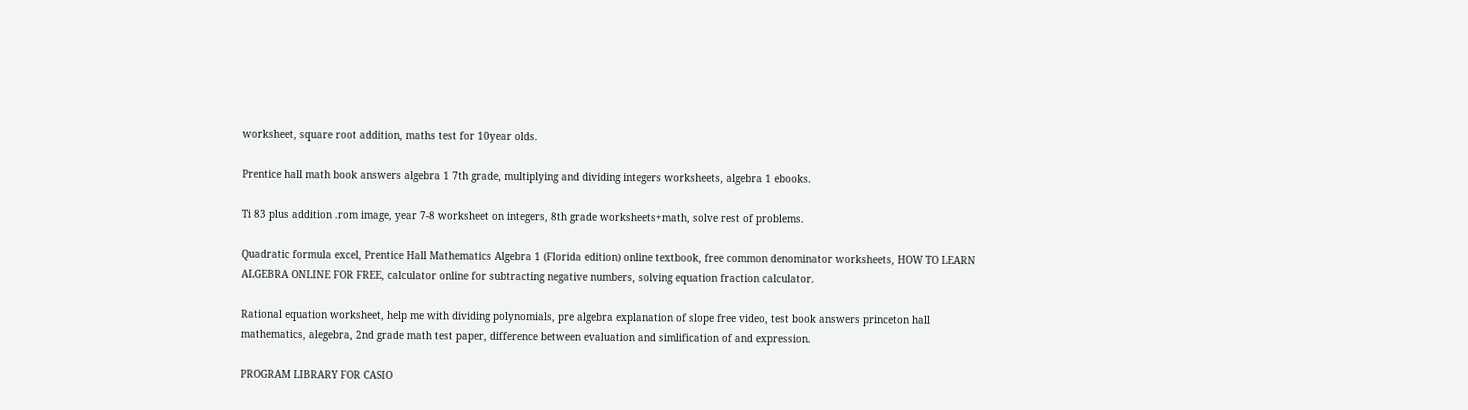worksheet, square root addition, maths test for 10year olds.

Prentice hall math book answers algebra 1 7th grade, multiplying and dividing integers worksheets, algebra 1 ebooks.

Ti 83 plus addition .rom image, year 7-8 worksheet on integers, 8th grade worksheets+math, solve rest of problems.

Quadratic formula excel, Prentice Hall Mathematics Algebra 1 (Florida edition) online textbook, free common denominator worksheets, HOW TO LEARN ALGEBRA ONLINE FOR FREE, calculator online for subtracting negative numbers, solving equation fraction calculator.

Rational equation worksheet, help me with dividing polynomials, pre algebra explanation of slope free video, test book answers princeton hall mathematics, alegebra, 2nd grade math test paper, difference between evaluation and simlification of and expression.

PROGRAM LIBRARY FOR CASIO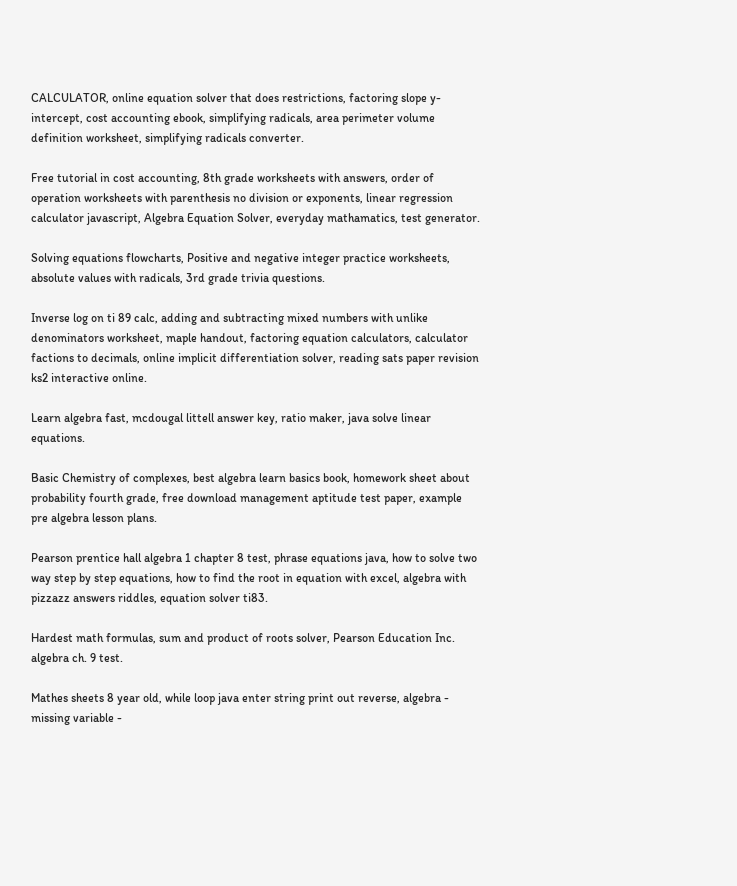CALCULATOR, online equation solver that does restrictions, factoring slope y-intercept, cost accounting ebook, simplifying radicals, area perimeter volume definition worksheet, simplifying radicals converter.

Free tutorial in cost accounting, 8th grade worksheets with answers, order of operation worksheets with parenthesis no division or exponents, linear regression calculator javascript, Algebra Equation Solver, everyday mathamatics, test generator.

Solving equations flowcharts, Positive and negative integer practice worksheets, absolute values with radicals, 3rd grade trivia questions.

Inverse log on ti 89 calc, adding and subtracting mixed numbers with unlike denominators worksheet, maple handout, factoring equation calculators, calculator factions to decimals, online implicit differentiation solver, reading sats paper revision ks2 interactive online.

Learn algebra fast, mcdougal littell answer key, ratio maker, java solve linear equations.

Basic Chemistry of complexes, best algebra learn basics book, homework sheet about probability fourth grade, free download management aptitude test paper, example pre algebra lesson plans.

Pearson prentice hall algebra 1 chapter 8 test, phrase equations java, how to solve two way step by step equations, how to find the root in equation with excel, algebra with pizzazz answers riddles, equation solver ti83.

Hardest math formulas, sum and product of roots solver, Pearson Education Inc. algebra ch. 9 test.

Mathes sheets 8 year old, while loop java enter string print out reverse, algebra - missing variable -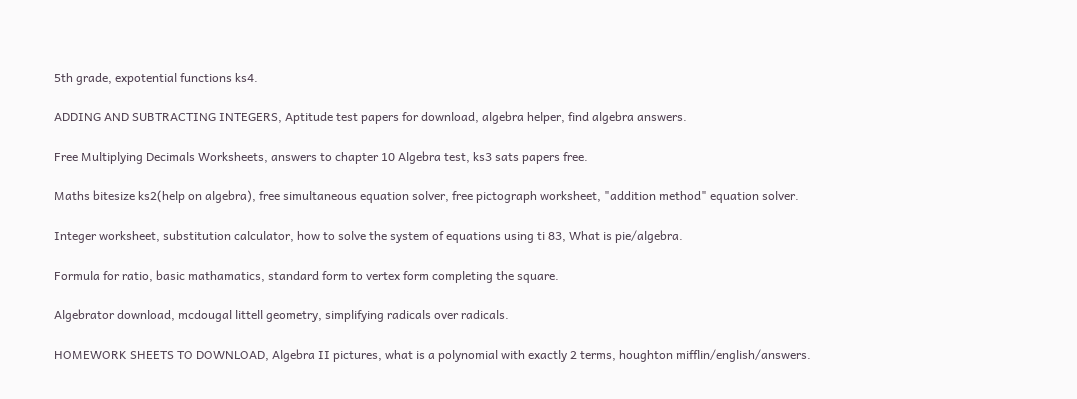5th grade, expotential functions ks4.

ADDING AND SUBTRACTING INTEGERS, Aptitude test papers for download, algebra helper, find algebra answers.

Free Multiplying Decimals Worksheets, answers to chapter 10 Algebra test, ks3 sats papers free.

Maths bitesize ks2(help on algebra), free simultaneous equation solver, free pictograph worksheet, "addition method" equation solver.

Integer worksheet, substitution calculator, how to solve the system of equations using ti 83, What is pie/algebra.

Formula for ratio, basic mathamatics, standard form to vertex form completing the square.

Algebrator download, mcdougal littell geometry, simplifying radicals over radicals.

HOMEWORK SHEETS TO DOWNLOAD, Algebra II pictures, what is a polynomial with exactly 2 terms, houghton mifflin/english/answers.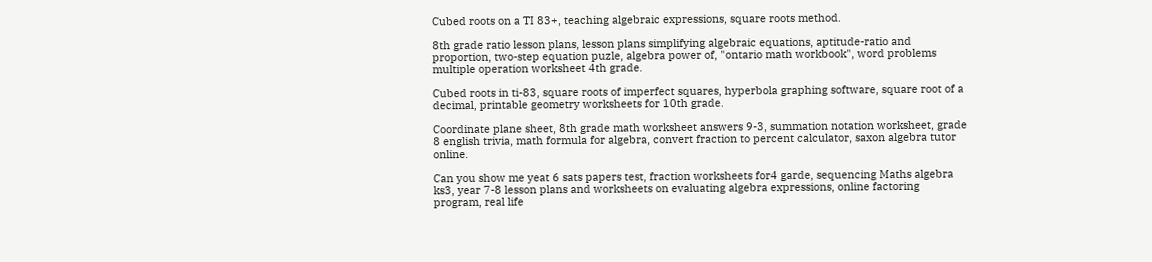Cubed roots on a TI 83+, teaching algebraic expressions, square roots method.

8th grade ratio lesson plans, lesson plans simplifying algebraic equations, aptitude-ratio and proportion, two-step equation puzle, algebra power of, "ontario math workbook", word problems multiple operation worksheet 4th grade.

Cubed roots in ti-83, square roots of imperfect squares, hyperbola graphing software, square root of a decimal, printable geometry worksheets for 10th grade.

Coordinate plane sheet, 8th grade math worksheet answers 9-3, summation notation worksheet, grade 8 english trivia, math formula for algebra, convert fraction to percent calculator, saxon algebra tutor online.

Can you show me yeat 6 sats papers test, fraction worksheets for4 garde, sequencing Maths algebra ks3, year 7-8 lesson plans and worksheets on evaluating algebra expressions, online factoring program, real life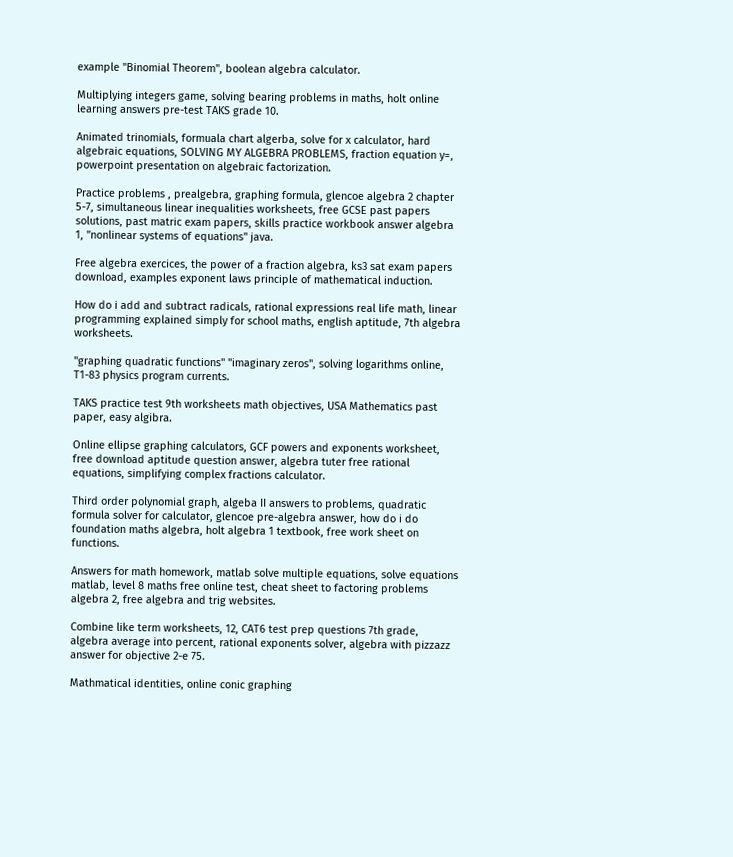example "Binomial Theorem", boolean algebra calculator.

Multiplying integers game, solving bearing problems in maths, holt online learning answers pre-test TAKS grade 10.

Animated trinomials, formuala chart algerba, solve for x calculator, hard algebraic equations, SOLVING MY ALGEBRA PROBLEMS, fraction equation y=, powerpoint presentation on algebraic factorization.

Practice problems , prealgebra, graphing formula, glencoe algebra 2 chapter 5-7, simultaneous linear inequalities worksheets, free GCSE past papers solutions, past matric exam papers, skills practice workbook answer algebra 1, "nonlinear systems of equations" java.

Free algebra exercices, the power of a fraction algebra, ks3 sat exam papers download, examples exponent laws principle of mathematical induction.

How do i add and subtract radicals, rational expressions real life math, linear programming explained simply for school maths, english aptitude, 7th algebra worksheets.

"graphing quadratic functions" "imaginary zeros", solving logarithms online, T1-83 physics program currents.

TAKS practice test 9th worksheets math objectives, USA Mathematics past paper, easy algibra.

Online ellipse graphing calculators, GCF powers and exponents worksheet, free download aptitude question answer, algebra tuter free rational equations, simplifying complex fractions calculator.

Third order polynomial graph, algeba II answers to problems, quadratic formula solver for calculator, glencoe pre-algebra answer, how do i do foundation maths algebra, holt algebra 1 textbook, free work sheet on functions.

Answers for math homework, matlab solve multiple equations, solve equations matlab, level 8 maths free online test, cheat sheet to factoring problems algebra 2, free algebra and trig websites.

Combine like term worksheets, 12, CAT6 test prep questions 7th grade, algebra average into percent, rational exponents solver, algebra with pizzazz answer for objective 2-e 75.

Mathmatical identities, online conic graphing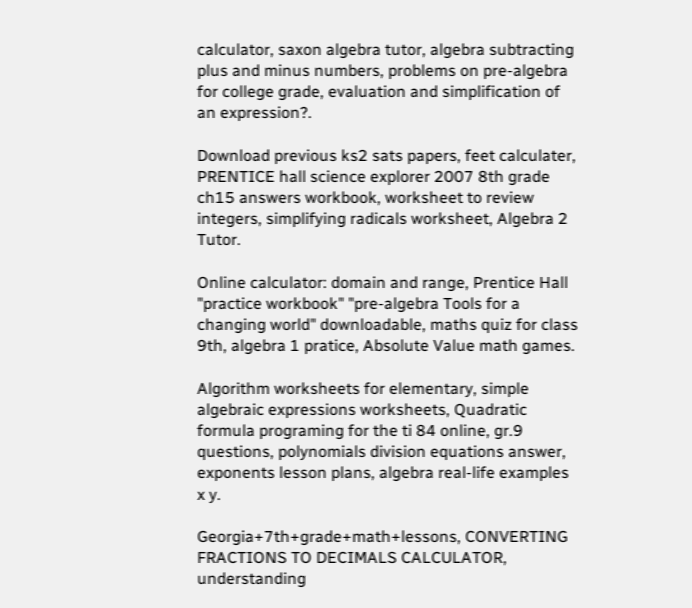calculator, saxon algebra tutor, algebra subtracting plus and minus numbers, problems on pre-algebra for college grade, evaluation and simplification of an expression?.

Download previous ks2 sats papers, feet calculater, PRENTICE hall science explorer 2007 8th grade ch15 answers workbook, worksheet to review integers, simplifying radicals worksheet, Algebra 2 Tutor.

Online calculator: domain and range, Prentice Hall "practice workbook" "pre-algebra Tools for a changing world" downloadable, maths quiz for class 9th, algebra 1 pratice, Absolute Value math games.

Algorithm worksheets for elementary, simple algebraic expressions worksheets, Quadratic formula programing for the ti 84 online, gr.9 questions, polynomials division equations answer, exponents lesson plans, algebra real-life examples x y.

Georgia+7th+grade+math+lessons, CONVERTING FRACTIONS TO DECIMALS CALCULATOR, understanding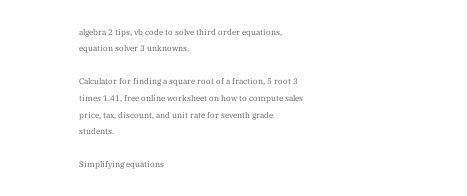algebra 2 tips, vb code to solve third order equations, equation solver 3 unknowns.

Calculator for finding a square root of a fraction, 5 root 3 times 1.41, free online worksheet on how to compute sales price, tax, discount, and unit rate for seventh grade students.

Simplifying equations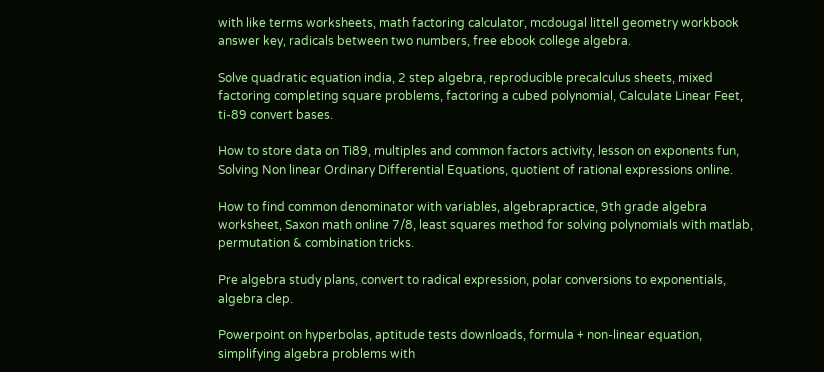with like terms worksheets, math factoring calculator, mcdougal littell geometry workbook answer key, radicals between two numbers, free ebook college algebra.

Solve quadratic equation india, 2 step algebra, reproducible precalculus sheets, mixed factoring completing square problems, factoring a cubed polynomial, Calculate Linear Feet, ti-89 convert bases.

How to store data on Ti89, multiples and common factors activity, lesson on exponents fun, Solving Non linear Ordinary Differential Equations, quotient of rational expressions online.

How to find common denominator with variables, algebrapractice, 9th grade algebra worksheet, Saxon math online 7/8, least squares method for solving polynomials with matlab, permutation & combination tricks.

Pre algebra study plans, convert to radical expression, polar conversions to exponentials, algebra clep.

Powerpoint on hyperbolas, aptitude tests downloads, formula + non-linear equation, simplifying algebra problems with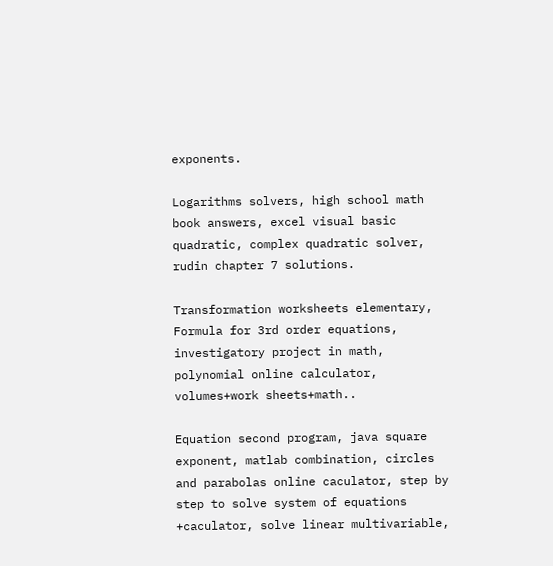exponents.

Logarithms solvers, high school math book answers, excel visual basic quadratic, complex quadratic solver, rudin chapter 7 solutions.

Transformation worksheets elementary, Formula for 3rd order equations, investigatory project in math, polynomial online calculator, volumes+work sheets+math..

Equation second program, java square exponent, matlab combination, circles and parabolas online caculator, step by step to solve system of equations +caculator, solve linear multivariable,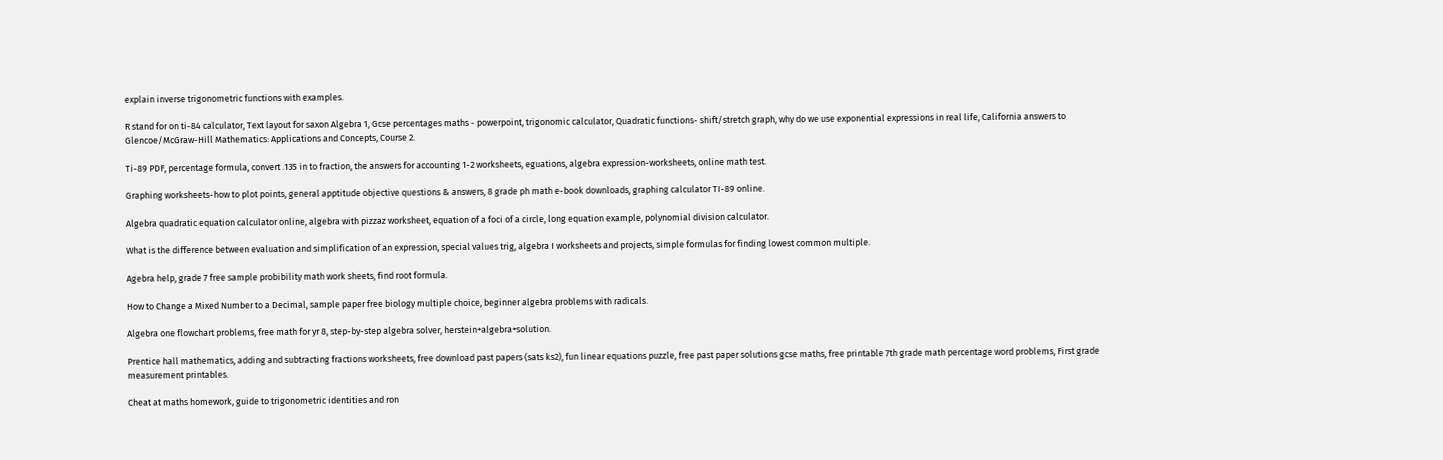explain inverse trigonometric functions with examples.

R stand for on ti-84 calculator, Text layout for saxon Algebra 1, Gcse percentages maths - powerpoint, trigonomic calculator, Quadratic functions- shift/stretch graph, why do we use exponential expressions in real life, California answers to Glencoe/McGraw-Hill Mathematics: Applications and Concepts, Course 2.

Ti-89 PDF, percentage formula, convert .135 in to fraction, the answers for accounting 1-2 worksheets, eguations, algebra expression-worksheets, online math test.

Graphing worksheets-how to plot points, general apptitude objective questions & answers, 8 grade ph math e-book downloads, graphing calculator TI-89 online.

Algebra quadratic equation calculator online, algebra with pizzaz worksheet, equation of a foci of a circle, long equation example, polynomial division calculator.

What is the difference between evaluation and simplification of an expression, special values trig, algebra I worksheets and projects, simple formulas for finding lowest common multiple.

Agebra help, grade 7 free sample probibility math work sheets, find root formula.

How to Change a Mixed Number to a Decimal, sample paper free biology multiple choice, beginner algebra problems with radicals.

Algebra one flowchart problems, free math for yr 8, step-by-step algebra solver, herstein+algebra+solution.

Prentice hall mathematics, adding and subtracting fractions worksheets, free download past papers (sats ks2), fun linear equations puzzle, free past paper solutions gcse maths, free printable 7th grade math percentage word problems, First grade measurement printables.

Cheat at maths homework, guide to trigonometric identities and ron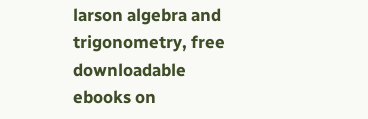larson algebra and trigonometry, free downloadable ebooks on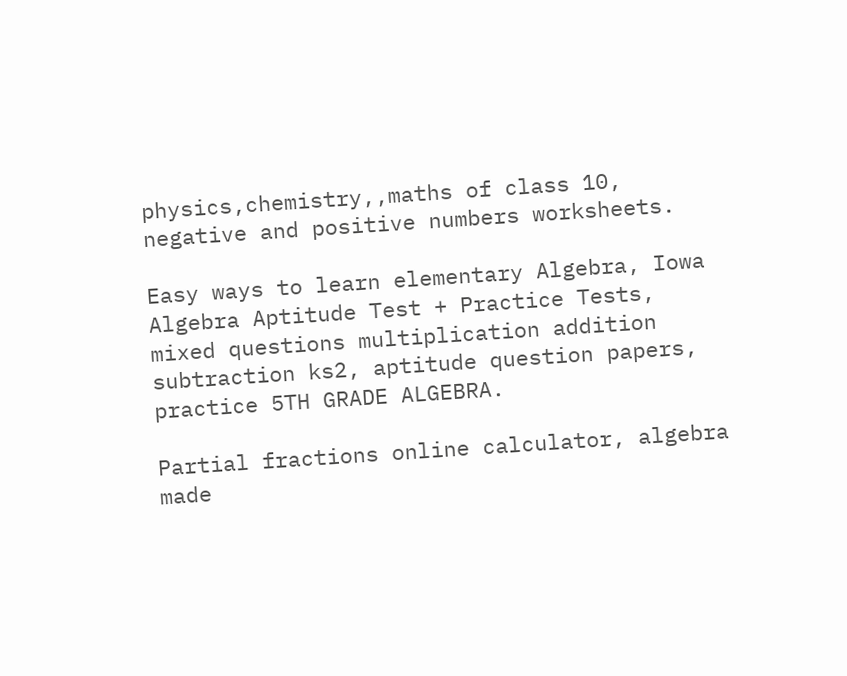physics,chemistry,,maths of class 10, negative and positive numbers worksheets.

Easy ways to learn elementary Algebra, Iowa Algebra Aptitude Test + Practice Tests, mixed questions multiplication addition subtraction ks2, aptitude question papers, practice 5TH GRADE ALGEBRA.

Partial fractions online calculator, algebra made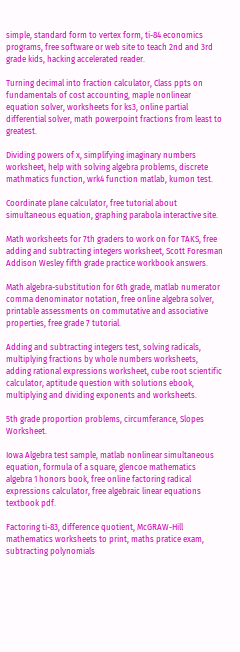simple, standard form to vertex form, ti-84 economics programs, free software or web site to teach 2nd and 3rd grade kids, hacking accelerated reader.

Turning decimal into fraction calculator, Class ppts on fundamentals of cost accounting, maple nonlinear equation solver, worksheets for ks3, online partial differential solver, math powerpoint fractions from least to greatest.

Dividing powers of x, simplifying imaginary numbers worksheet, help with solving algebra problems, discrete mathmatics function, wrk4 function matlab, kumon test.

Coordinate plane calculator, free tutorial about simultaneous equation, graphing parabola interactive site.

Math worksheets for 7th graders to work on for TAKS, free adding and subtracting integers worksheet, Scott Foresman Addison Wesley fifth grade practice workbook answers.

Math algebra-substitution for 6th grade, matlab numerator comma denominator notation, free online algebra solver, printable assessments on commutative and associative properties, free grade 7 tutorial.

Adding and subtracting integers test, solving radicals, multiplying fractions by whole numbers worksheets, adding rational expressions worksheet, cube root scientific calculator, aptitude question with solutions ebook, multiplying and dividing exponents and worksheets.

5th grade proportion problems, circumferance, Slopes Worksheet.

Iowa Algebra test sample, matlab nonlinear simultaneous equation, formula of a square, glencoe mathematics algebra 1 honors book, free online factoring radical expressions calculator, free algebraic linear equations textbook pdf.

Factoring ti-83, difference quotient, McGRAW-Hill mathematics worksheets to print, maths pratice exam, subtracting polynomials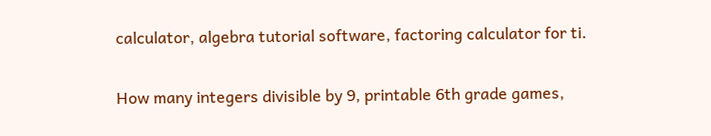calculator, algebra tutorial software, factoring calculator for ti.

How many integers divisible by 9, printable 6th grade games,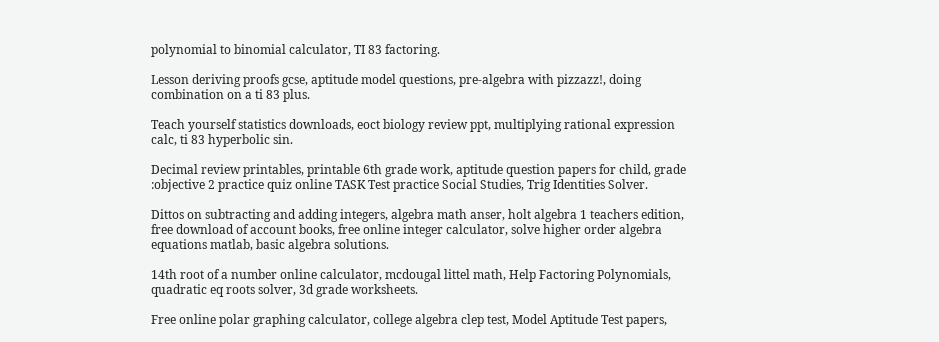polynomial to binomial calculator, TI 83 factoring.

Lesson deriving proofs gcse, aptitude model questions, pre-algebra with pizzazz!, doing combination on a ti 83 plus.

Teach yourself statistics downloads, eoct biology review ppt, multiplying rational expression calc, ti 83 hyperbolic sin.

Decimal review printables, printable 6th grade work, aptitude question papers for child, grade :objective 2 practice quiz online TASK Test practice Social Studies, Trig Identities Solver.

Dittos on subtracting and adding integers, algebra math anser, holt algebra 1 teachers edition, free download of account books, free online integer calculator, solve higher order algebra equations matlab, basic algebra solutions.

14th root of a number online calculator, mcdougal littel math, Help Factoring Polynomials, quadratic eq roots solver, 3d grade worksheets.

Free online polar graphing calculator, college algebra clep test, Model Aptitude Test papers,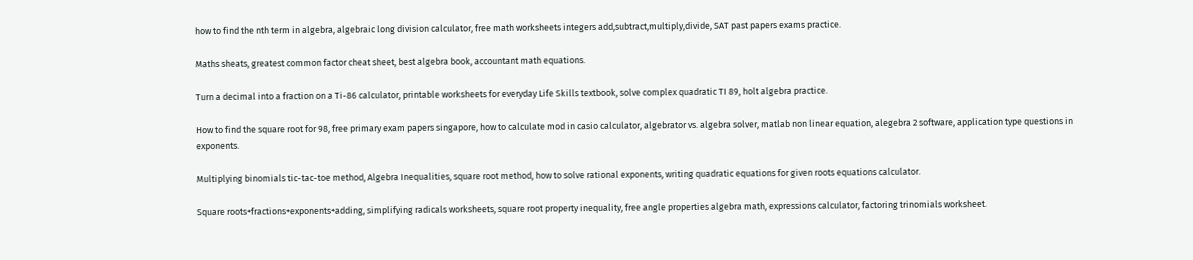how to find the nth term in algebra, algebraic long division calculator, free math worksheets integers add,subtract,multiply,divide, SAT past papers exams practice.

Maths sheats, greatest common factor cheat sheet, best algebra book, accountant math equations.

Turn a decimal into a fraction on a Ti-86 calculator, printable worksheets for everyday Life Skills textbook, solve complex quadratic TI 89, holt algebra practice.

How to find the square root for 98, free primary exam papers singapore, how to calculate mod in casio calculator, algebrator vs. algebra solver, matlab non linear equation, alegebra 2 software, application type questions in exponents.

Multiplying binomials tic-tac-toe method, Algebra Inequalities, square root method, how to solve rational exponents, writing quadratic equations for given roots equations calculator.

Square roots+fractions+exponents+adding, simplifying radicals worksheets, square root property inequality, free angle properties algebra math, expressions calculator, factoring trinomials worksheet.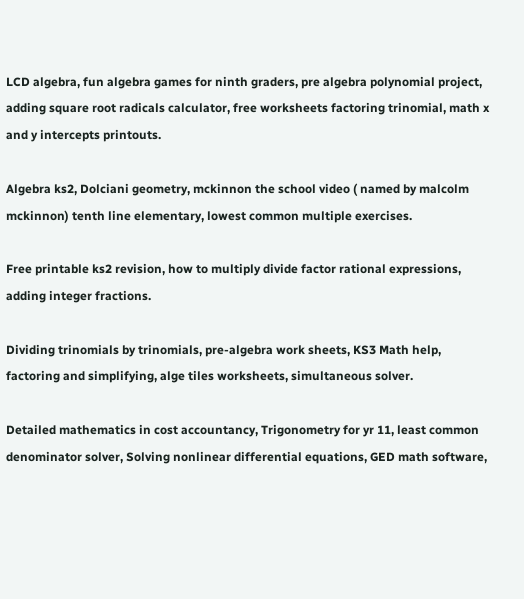LCD algebra, fun algebra games for ninth graders, pre algebra polynomial project, adding square root radicals calculator, free worksheets factoring trinomial, math x and y intercepts printouts.

Algebra ks2, Dolciani geometry, mckinnon the school video ( named by malcolm mckinnon) tenth line elementary, lowest common multiple exercises.

Free printable ks2 revision, how to multiply divide factor rational expressions, adding integer fractions.

Dividing trinomials by trinomials, pre-algebra work sheets, KS3 Math help, factoring and simplifying, alge tiles worksheets, simultaneous solver.

Detailed mathematics in cost accountancy, Trigonometry for yr 11, least common denominator solver, Solving nonlinear differential equations, GED math software,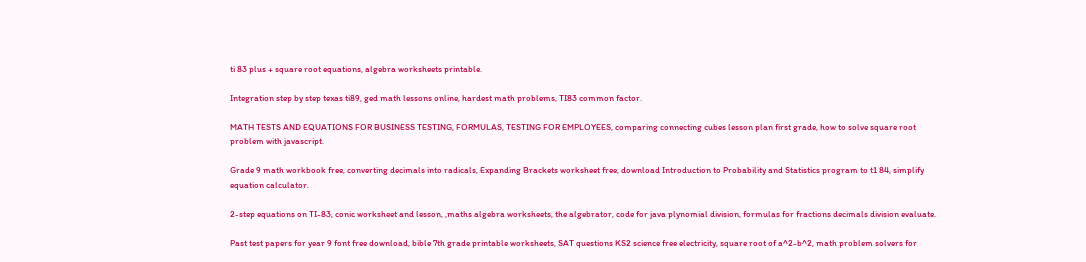ti 83 plus + square root equations, algebra worksheets printable.

Integration step by step texas ti89, ged math lessons online, hardest math problems, TI83 common factor.

MATH TESTS AND EQUATIONS FOR BUSINESS TESTING, FORMULAS, TESTING FOR EMPLOYEES, comparing connecting cubes lesson plan first grade, how to solve square root problem with javascript.

Grade 9 math workbook free, converting decimals into radicals, Expanding Brackets worksheet free, download Introduction to Probability and Statistics program to t1 84, simplify equation calculator.

2-step equations on TI-83, conic worksheet and lesson, ,maths algebra worksheets, the algebrator, code for java plynomial division, formulas for fractions decimals division evaluate.

Past test papers for year 9 font free download, bible 7th grade printable worksheets, SAT questions KS2 science free electricity, square root of a^2-b^2, math problem solvers for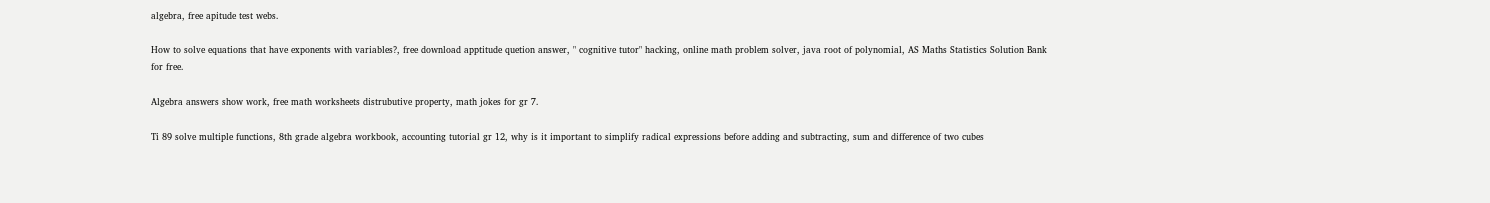algebra, free apitude test webs.

How to solve equations that have exponents with variables?, free download apptitude quetion answer, " cognitive tutor" hacking, online math problem solver, java root of polynomial, AS Maths Statistics Solution Bank for free.

Algebra answers show work, free math worksheets distrubutive property, math jokes for gr 7.

Ti 89 solve multiple functions, 8th grade algebra workbook, accounting tutorial gr 12, why is it important to simplify radical expressions before adding and subtracting, sum and difference of two cubes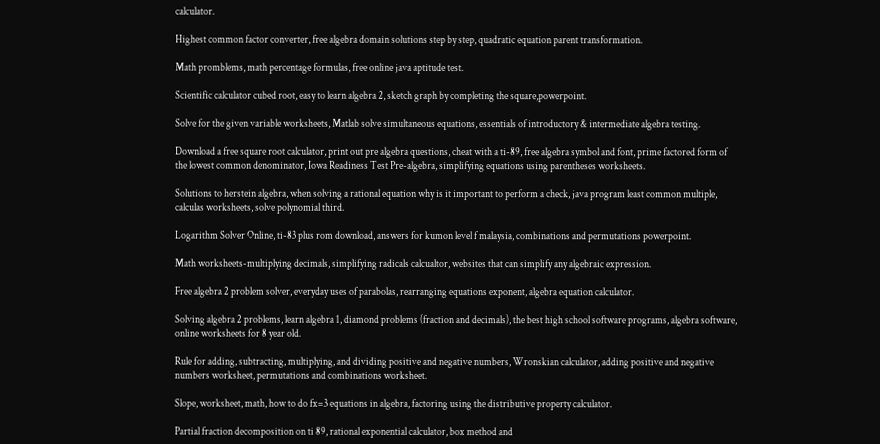calculator.

Highest common factor converter, free algebra domain solutions step by step, quadratic equation parent transformation.

Math promblems, math percentage formulas, free online java aptitude test.

Scientific calculator cubed root, easy to learn algebra 2, sketch graph by completing the square,powerpoint.

Solve for the given variable worksheets, Matlab solve simultaneous equations, essentials of introductory & intermediate algebra testing.

Download a free square root calculator, print out pre algebra questions, cheat with a ti-89, free algebra symbol and font, prime factored form of the lowest common denominator, Iowa Readiness Test Pre-algebra, simplifying equations using parentheses worksheets.

Solutions to herstein algebra, when solving a rational equation why is it important to perform a check, java program least common multiple, calculas worksheets, solve polynomial third.

Logarithm Solver Online, ti-83 plus rom download, answers for kumon level f malaysia, combinations and permutations powerpoint.

Math worksheets-multiplying decimals, simplifying radicals calcualtor, websites that can simplify any algebraic expression.

Free algebra 2 problem solver, everyday uses of parabolas, rearranging equations exponent, algebra equation calculator.

Solving algebra 2 problems, learn algebra 1, diamond problems (fraction and decimals), the best high school software programs, algebra software, online worksheets for 8 year old.

Rule for adding, subtracting, multiplying, and dividing positive and negative numbers, Wronskian calculator, adding positive and negative numbers worksheet, permutations and combinations worksheet.

Slope, worksheet, math, how to do fx=3 equations in algebra, factoring using the distributive property calculator.

Partial fraction decomposition on ti 89, rational exponential calculator, box method and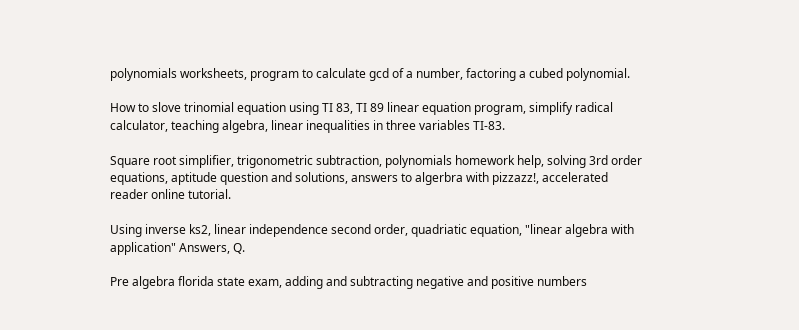polynomials worksheets, program to calculate gcd of a number, factoring a cubed polynomial.

How to slove trinomial equation using TI 83, TI 89 linear equation program, simplify radical calculator, teaching algebra, linear inequalities in three variables TI-83.

Square root simplifier, trigonometric subtraction, polynomials homework help, solving 3rd order equations, aptitude question and solutions, answers to algerbra with pizzazz!, accelerated reader online tutorial.

Using inverse ks2, linear independence second order, quadriatic equation, "linear algebra with application" Answers, Q.

Pre algebra florida state exam, adding and subtracting negative and positive numbers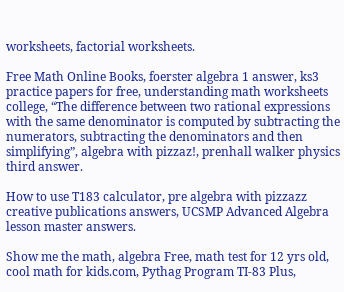worksheets, factorial worksheets.

Free Math Online Books, foerster algebra 1 answer, ks3 practice papers for free, understanding math worksheets college, “The difference between two rational expressions with the same denominator is computed by subtracting the numerators, subtracting the denominators and then simplifying”, algebra with pizzaz!, prenhall walker physics third answer.

How to use T183 calculator, pre algebra with pizzazz creative publications answers, UCSMP Advanced Algebra lesson master answers.

Show me the math, algebra Free, math test for 12 yrs old, cool math for kids.com, Pythag Program TI-83 Plus,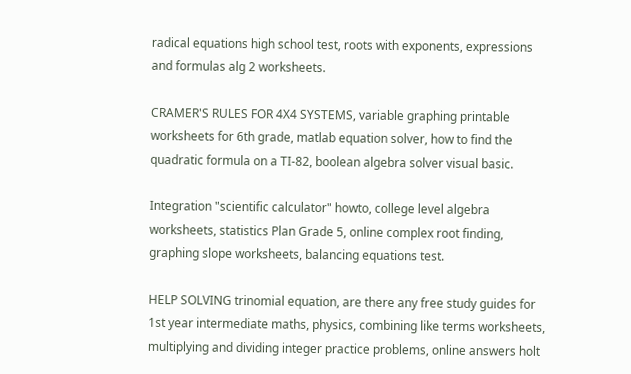radical equations high school test, roots with exponents, expressions and formulas alg 2 worksheets.

CRAMER'S RULES FOR 4X4 SYSTEMS, variable graphing printable worksheets for 6th grade, matlab equation solver, how to find the quadratic formula on a TI-82, boolean algebra solver visual basic.

Integration "scientific calculator" howto, college level algebra worksheets, statistics Plan Grade 5, online complex root finding, graphing slope worksheets, balancing equations test.

HELP SOLVING trinomial equation, are there any free study guides for 1st year intermediate maths, physics, combining like terms worksheets, multiplying and dividing integer practice problems, online answers holt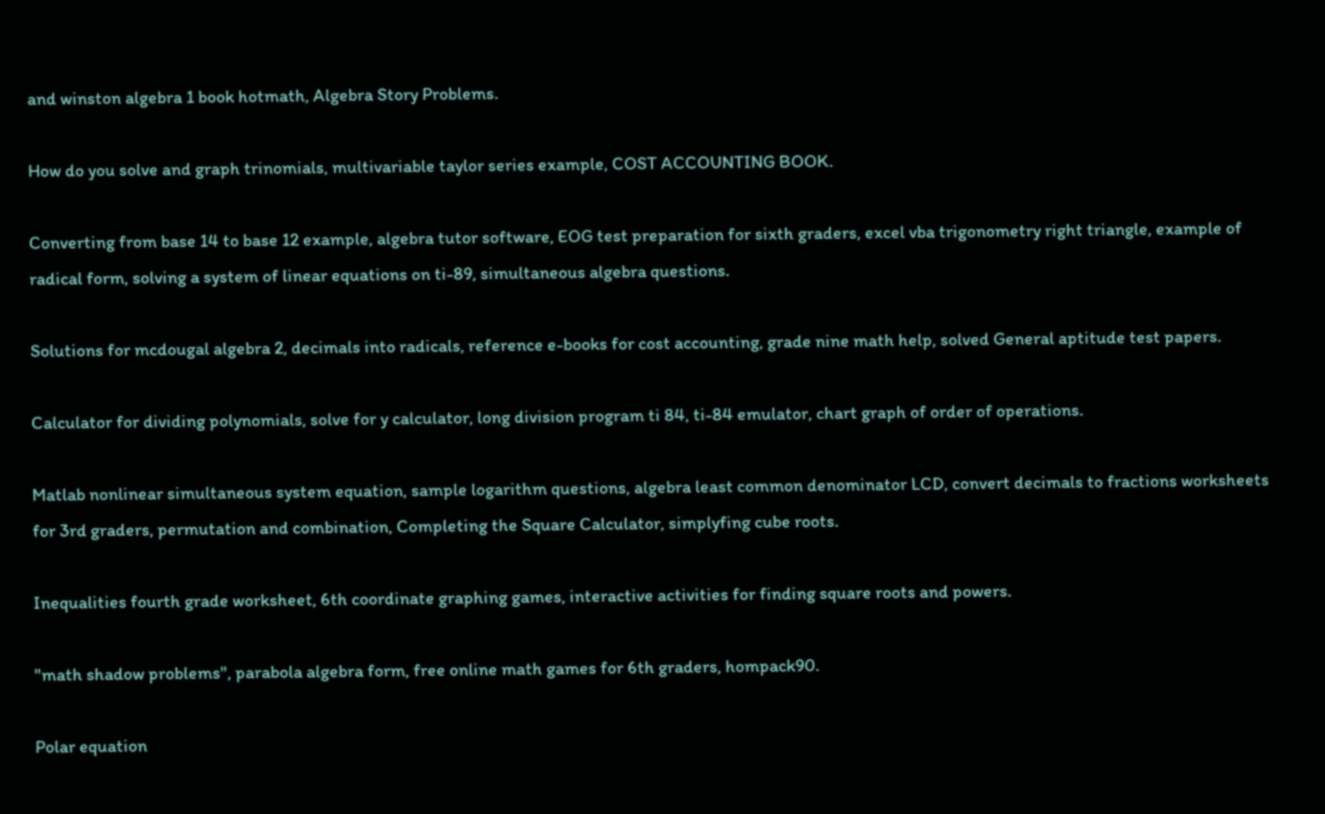and winston algebra 1 book hotmath, Algebra Story Problems.

How do you solve and graph trinomials, multivariable taylor series example, COST ACCOUNTING BOOK.

Converting from base 14 to base 12 example, algebra tutor software, EOG test preparation for sixth graders, excel vba trigonometry right triangle, example of radical form, solving a system of linear equations on ti-89, simultaneous algebra questions.

Solutions for mcdougal algebra 2, decimals into radicals, reference e-books for cost accounting, grade nine math help, solved General aptitude test papers.

Calculator for dividing polynomials, solve for y calculator, long division program ti 84, ti-84 emulator, chart graph of order of operations.

Matlab nonlinear simultaneous system equation, sample logarithm questions, algebra least common denominator LCD, convert decimals to fractions worksheets for 3rd graders, permutation and combination, Completing the Square Calculator, simplyfing cube roots.

Inequalities fourth grade worksheet, 6th coordinate graphing games, interactive activities for finding square roots and powers.

"math shadow problems", parabola algebra form, free online math games for 6th graders, hompack90.

Polar equation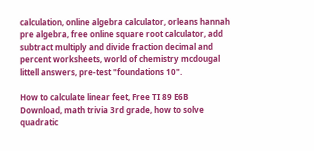calculation, online algebra calculator, orleans hannah pre algebra, free online square root calculator, add subtract multiply and divide fraction decimal and percent worksheets, world of chemistry mcdougal littell answers, pre-test "foundations 10".

How to calculate linear feet, Free TI 89 E6B Download, math trivia 3rd grade, how to solve quadratic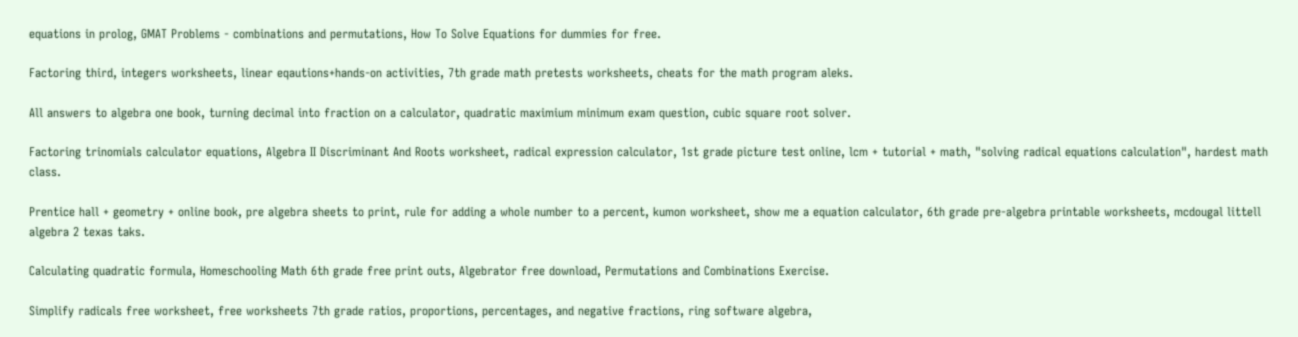equations in prolog, GMAT Problems - combinations and permutations, How To Solve Equations for dummies for free.

Factoring third, integers worksheets, linear eqautions+hands-on activities, 7th grade math pretests worksheets, cheats for the math program aleks.

All answers to algebra one book, turning decimal into fraction on a calculator, quadratic maximium minimum exam question, cubic square root solver.

Factoring trinomials calculator equations, Algebra II Discriminant And Roots worksheet, radical expression calculator, 1st grade picture test online, lcm + tutorial + math, "solving radical equations calculation", hardest math class.

Prentice hall + geometry + online book, pre algebra sheets to print, rule for adding a whole number to a percent, kumon worksheet, show me a equation calculator, 6th grade pre-algebra printable worksheets, mcdougal littell algebra 2 texas taks.

Calculating quadratic formula, Homeschooling Math 6th grade free print outs, Algebrator free download, Permutations and Combinations Exercise.

Simplify radicals free worksheet, free worksheets 7th grade ratios, proportions, percentages, and negative fractions, ring software algebra,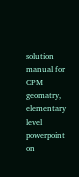solution manual for CPM geomatry, elementary level powerpoint on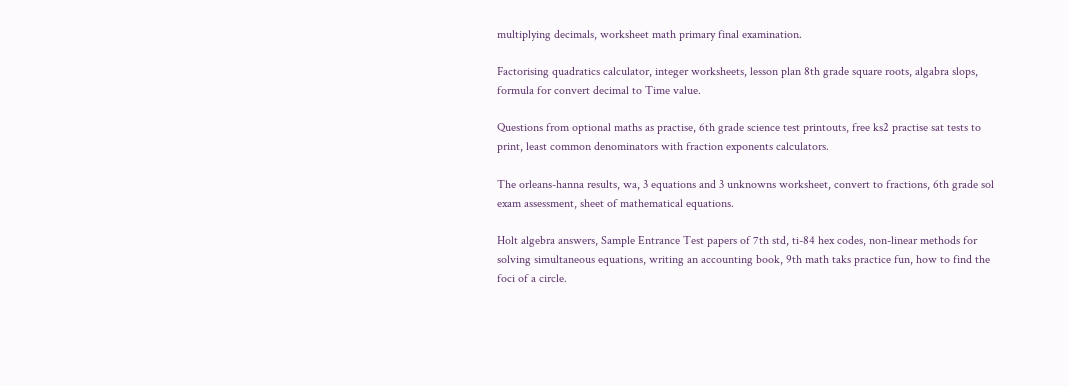multiplying decimals, worksheet math primary final examination.

Factorising quadratics calculator, integer worksheets, lesson plan 8th grade square roots, algabra slops, formula for convert decimal to Time value.

Questions from optional maths as practise, 6th grade science test printouts, free ks2 practise sat tests to print, least common denominators with fraction exponents calculators.

The orleans-hanna results, wa, 3 equations and 3 unknowns worksheet, convert to fractions, 6th grade sol exam assessment, sheet of mathematical equations.

Holt algebra answers, Sample Entrance Test papers of 7th std, ti-84 hex codes, non-linear methods for solving simultaneous equations, writing an accounting book, 9th math taks practice fun, how to find the foci of a circle.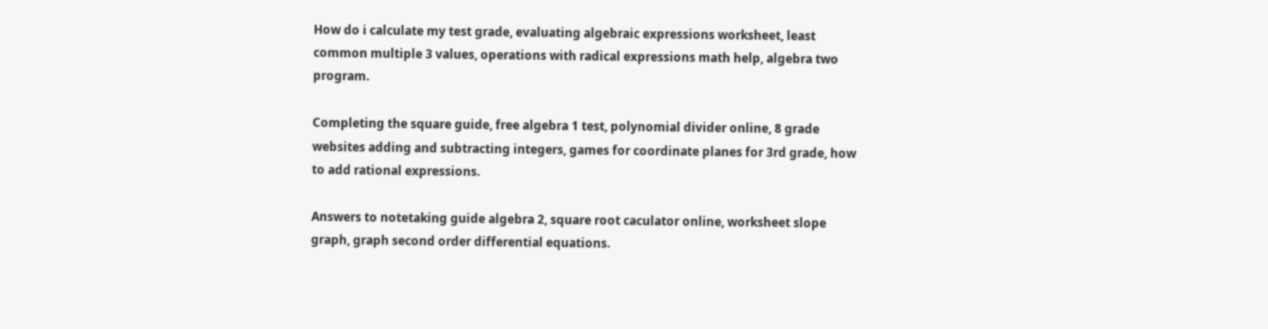How do i calculate my test grade, evaluating algebraic expressions worksheet, least common multiple 3 values, operations with radical expressions math help, algebra two program.

Completing the square guide, free algebra 1 test, polynomial divider online, 8 grade websites adding and subtracting integers, games for coordinate planes for 3rd grade, how to add rational expressions.

Answers to notetaking guide algebra 2, square root caculator online, worksheet slope graph, graph second order differential equations.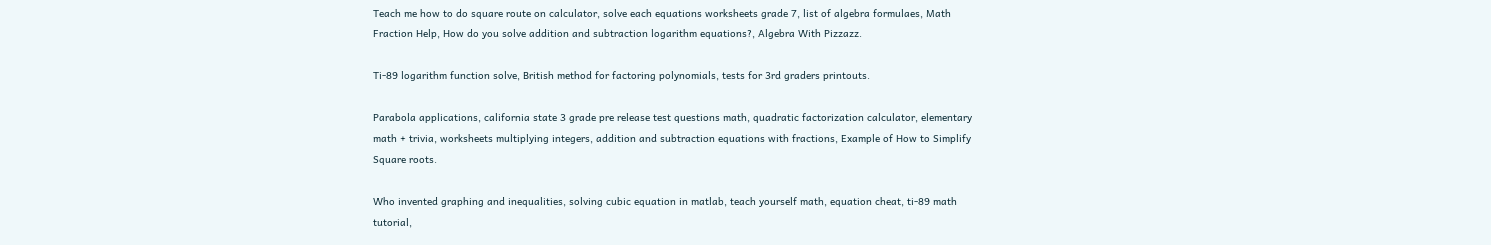Teach me how to do square route on calculator, solve each equations worksheets grade 7, list of algebra formulaes, Math Fraction Help, How do you solve addition and subtraction logarithm equations?, Algebra With Pizzazz.

Ti-89 logarithm function solve, British method for factoring polynomials, tests for 3rd graders printouts.

Parabola applications, california state 3 grade pre release test questions math, quadratic factorization calculator, elementary math + trivia, worksheets multiplying integers, addition and subtraction equations with fractions, Example of How to Simplify Square roots.

Who invented graphing and inequalities, solving cubic equation in matlab, teach yourself math, equation cheat, ti-89 math tutorial,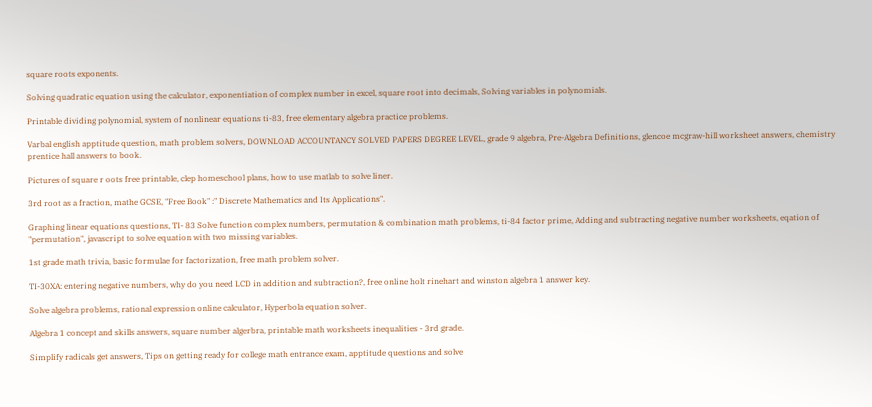square roots exponents.

Solving quadratic equation using the calculator, exponentiation of complex number in excel, square root into decimals, Solving variables in polynomials.

Printable dividing polynomial, system of nonlinear equations ti-83, free elementary algebra practice problems.

Varbal english apptitude question, math problem solvers, DOWNLOAD ACCOUNTANCY SOLVED PAPERS DEGREE LEVEL, grade 9 algebra, Pre-Algebra Definitions, glencoe mcgraw-hill worksheet answers, chemistry prentice hall answers to book.

Pictures of square r oots free printable, clep homeschool plans, how to use matlab to solve liner.

3rd root as a fraction, mathe GCSE, "Free Book" :" Discrete Mathematics and Its Applications".

Graphing linear equations questions, TI- 83 Solve function complex numbers, permutation & combination math problems, ti-84 factor prime, Adding and subtracting negative number worksheets, eqation of "permutation", javascript to solve equation with two missing variables.

1st grade math trivia, basic formulae for factorization, free math problem solver.

TI-30XA: entering negative numbers, why do you need LCD in addition and subtraction?, free online holt rinehart and winston algebra 1 answer key.

Solve algebra problems, rational expression online calculator, Hyperbola equation solver.

Algebra 1 concept and skills answers, square number algerbra, printable math worksheets inequalities - 3rd grade.

Simplify radicals get answers, Tips on getting ready for college math entrance exam, apptitude questions and solve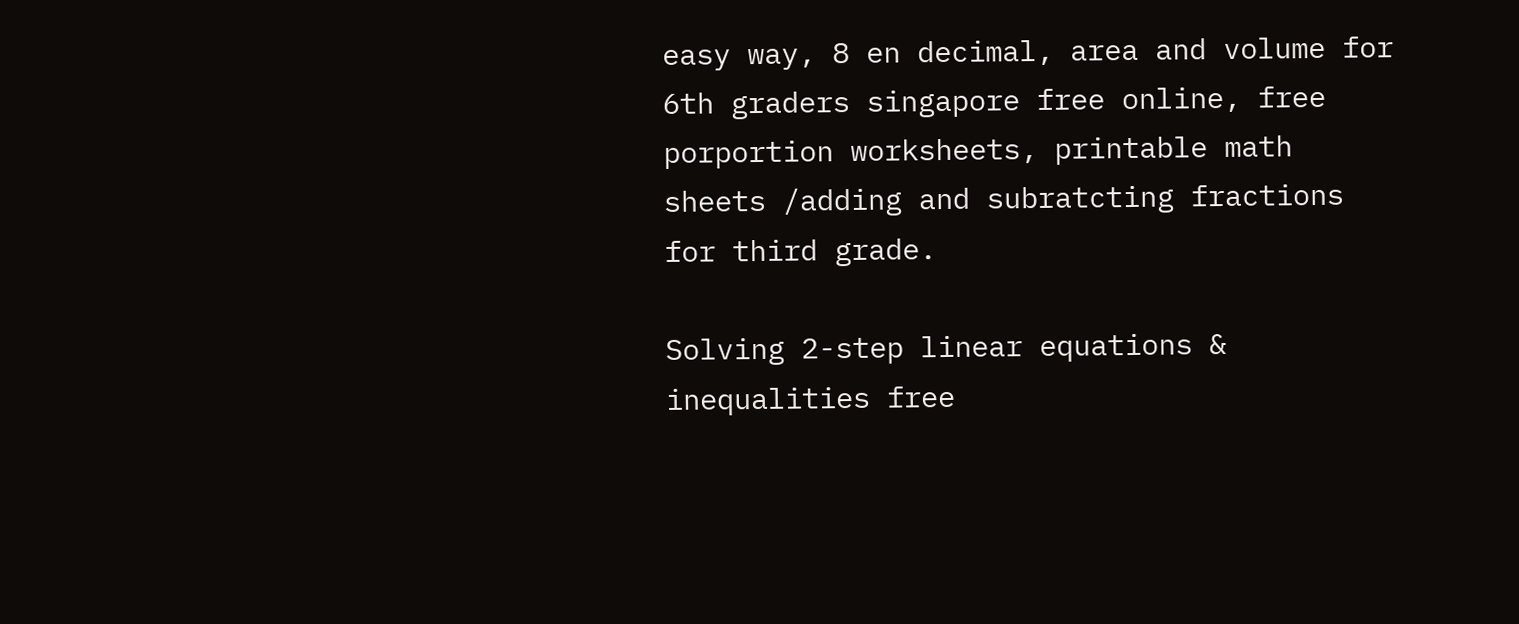easy way, 8 en decimal, area and volume for 6th graders singapore free online, free porportion worksheets, printable math sheets /adding and subratcting fractions for third grade.

Solving 2-step linear equations & inequalities free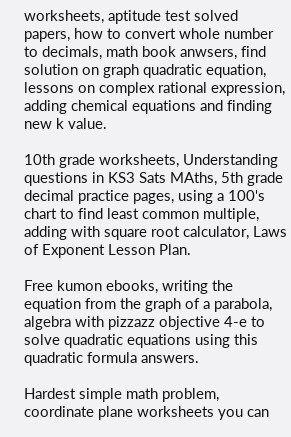worksheets, aptitude test solved papers, how to convert whole number to decimals, math book anwsers, find solution on graph quadratic equation, lessons on complex rational expression, adding chemical equations and finding new k value.

10th grade worksheets, Understanding questions in KS3 Sats MAths, 5th grade decimal practice pages, using a 100's chart to find least common multiple, adding with square root calculator, Laws of Exponent Lesson Plan.

Free kumon ebooks, writing the equation from the graph of a parabola, algebra with pizzazz objective 4-e to solve quadratic equations using this quadratic formula answers.

Hardest simple math problem, coordinate plane worksheets you can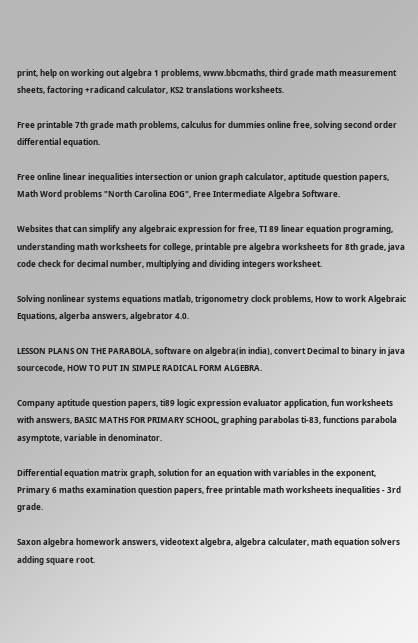print, help on working out algebra 1 problems, www.bbcmaths, third grade math measurement sheets, factoring +radicand calculator, KS2 translations worksheets.

Free printable 7th grade math problems, calculus for dummies online free, solving second order differential equation.

Free online linear inequalities intersection or union graph calculator, aptitude question papers, Math Word problems "North Carolina EOG", Free Intermediate Algebra Software.

Websites that can simplify any algebraic expression for free, TI 89 linear equation programing, understanding math worksheets for college, printable pre algebra worksheets for 8th grade, java code check for decimal number, multiplying and dividing integers worksheet.

Solving nonlinear systems equations matlab, trigonometry clock problems, How to work Algebraic Equations, algerba answers, algebrator 4.0.

LESSON PLANS ON THE PARABOLA, software on algebra(in india), convert Decimal to binary in java sourcecode, HOW TO PUT IN SIMPLE RADICAL FORM ALGEBRA.

Company aptitude question papers, ti89 logic expression evaluator application, fun worksheets with answers, BASIC MATHS FOR PRIMARY SCHOOL, graphing parabolas ti-83, functions parabola asymptote, variable in denominator.

Differential equation matrix graph, solution for an equation with variables in the exponent, Primary 6 maths examination question papers, free printable math worksheets inequalities - 3rd grade.

Saxon algebra homework answers, videotext algebra, algebra calculater, math equation solvers adding square root.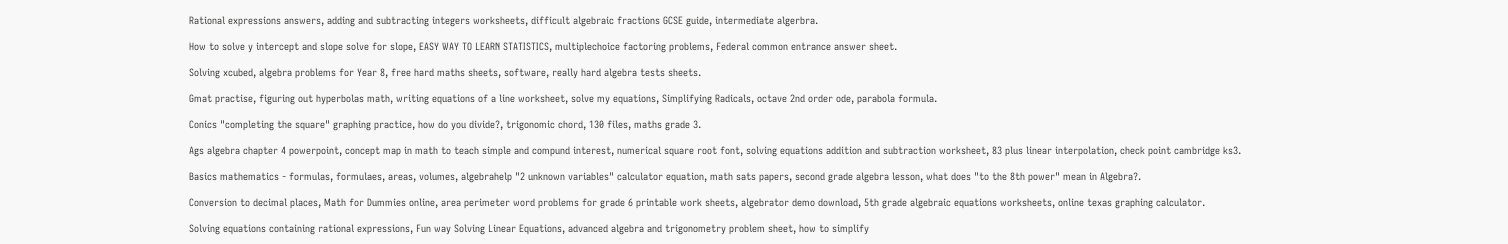Rational expressions answers, adding and subtracting integers worksheets, difficult algebraic fractions GCSE guide, intermediate algerbra.

How to solve y intercept and slope solve for slope, EASY WAY TO LEARN STATISTICS, multiplechoice factoring problems, Federal common entrance answer sheet.

Solving xcubed, algebra problems for Year 8, free hard maths sheets, software, really hard algebra tests sheets.

Gmat practise, figuring out hyperbolas math, writing equations of a line worksheet, solve my equations, Simplifying Radicals, octave 2nd order ode, parabola formula.

Conics "completing the square" graphing practice, how do you divide?, trigonomic chord, 130 files, maths grade 3.

Ags algebra chapter 4 powerpoint, concept map in math to teach simple and compund interest, numerical square root font, solving equations addition and subtraction worksheet, 83 plus linear interpolation, check point cambridge ks3.

Basics mathematics - formulas, formulaes, areas, volumes, algebrahelp "2 unknown variables" calculator equation, math sats papers, second grade algebra lesson, what does "to the 8th power" mean in Algebra?.

Conversion to decimal places, Math for Dummies online, area perimeter word problems for grade 6 printable work sheets, algebrator demo download, 5th grade algebraic equations worksheets, online texas graphing calculator.

Solving equations containing rational expressions, Fun way Solving Linear Equations, advanced algebra and trigonometry problem sheet, how to simplify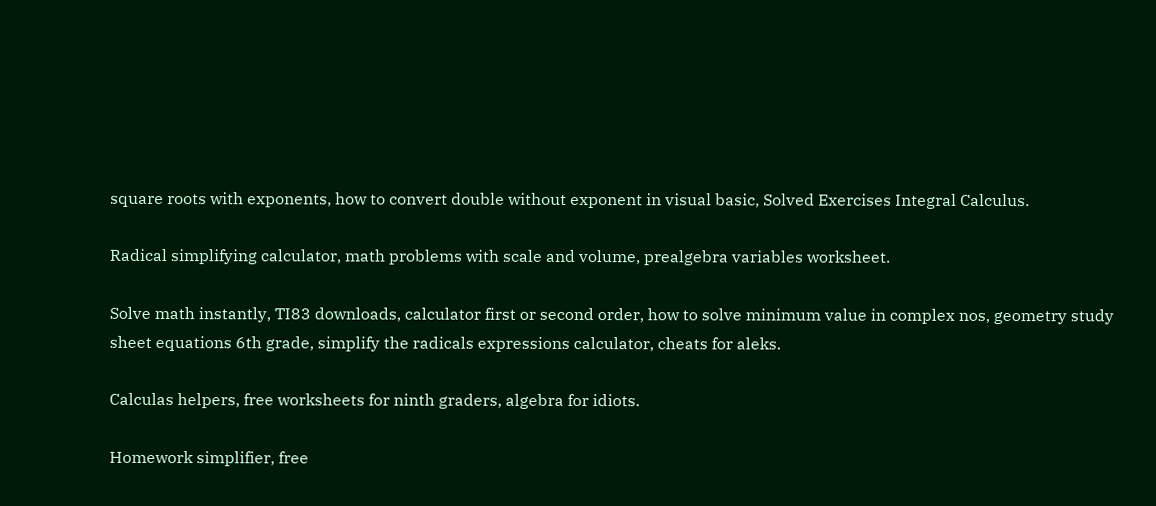square roots with exponents, how to convert double without exponent in visual basic, Solved Exercises Integral Calculus.

Radical simplifying calculator, math problems with scale and volume, prealgebra variables worksheet.

Solve math instantly, TI83 downloads, calculator first or second order, how to solve minimum value in complex nos, geometry study sheet equations 6th grade, simplify the radicals expressions calculator, cheats for aleks.

Calculas helpers, free worksheets for ninth graders, algebra for idiots.

Homework simplifier, free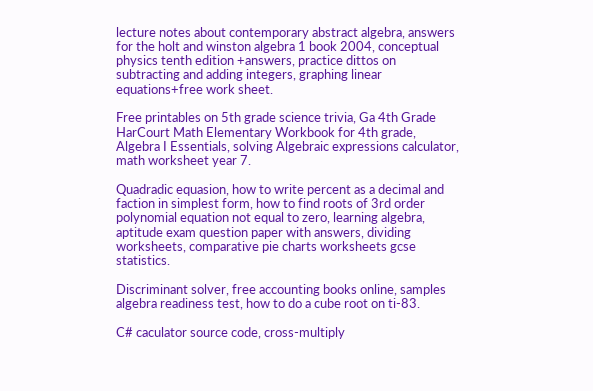lecture notes about contemporary abstract algebra, answers for the holt and winston algebra 1 book 2004, conceptual physics tenth edition +answers, practice dittos on subtracting and adding integers, graphing linear equations+free work sheet.

Free printables on 5th grade science trivia, Ga 4th Grade HarCourt Math Elementary Workbook for 4th grade, Algebra I Essentials, solving Algebraic expressions calculator, math worksheet year 7.

Quadradic equasion, how to write percent as a decimal and faction in simplest form, how to find roots of 3rd order polynomial equation not equal to zero, learning algebra, aptitude exam question paper with answers, dividing worksheets, comparative pie charts worksheets gcse statistics.

Discriminant solver, free accounting books online, samples algebra readiness test, how to do a cube root on ti-83.

C# caculator source code, cross-multiply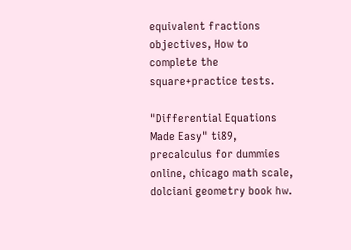equivalent fractions objectives, How to complete the square+practice tests.

"Differential Equations Made Easy" ti89, precalculus for dummies online, chicago math scale, dolciani geometry book hw.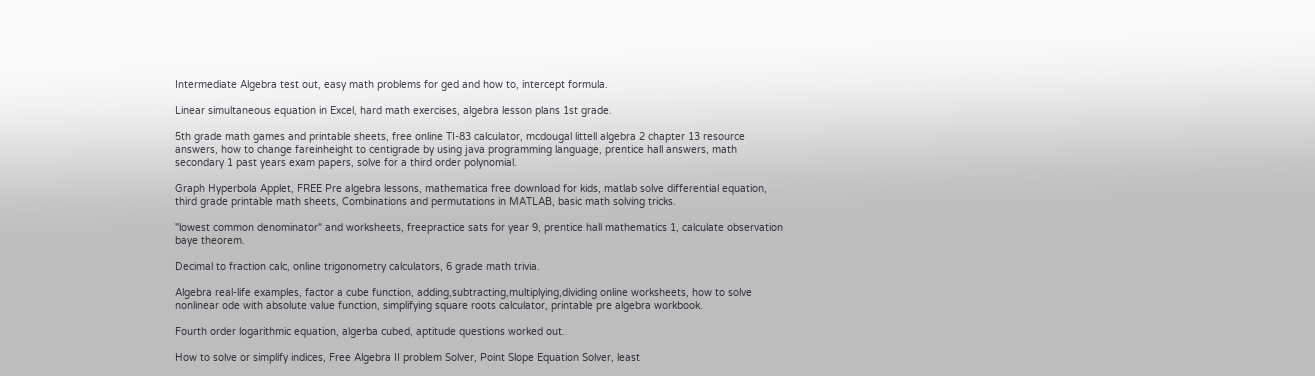Intermediate Algebra test out, easy math problems for ged and how to, intercept formula.

Linear simultaneous equation in Excel, hard math exercises, algebra lesson plans 1st grade.

5th grade math games and printable sheets, free online TI-83 calculator, mcdougal littell algebra 2 chapter 13 resource answers, how to change fareinheight to centigrade by using java programming language, prentice hall answers, math secondary 1 past years exam papers, solve for a third order polynomial.

Graph Hyperbola Applet, FREE Pre algebra lessons, mathematica free download for kids, matlab solve differential equation, third grade printable math sheets, Combinations and permutations in MATLAB, basic math solving tricks.

"lowest common denominator" and worksheets, freepractice sats for year 9, prentice hall mathematics 1, calculate observation baye theorem.

Decimal to fraction calc, online trigonometry calculators, 6 grade math trivia.

Algebra real-life examples, factor a cube function, adding,subtracting,multiplying,dividing online worksheets, how to solve nonlinear ode with absolute value function, simplifying square roots calculator, printable pre algebra workbook.

Fourth order logarithmic equation, algerba cubed, aptitude questions worked out.

How to solve or simplify indices, Free Algebra II problem Solver, Point Slope Equation Solver, least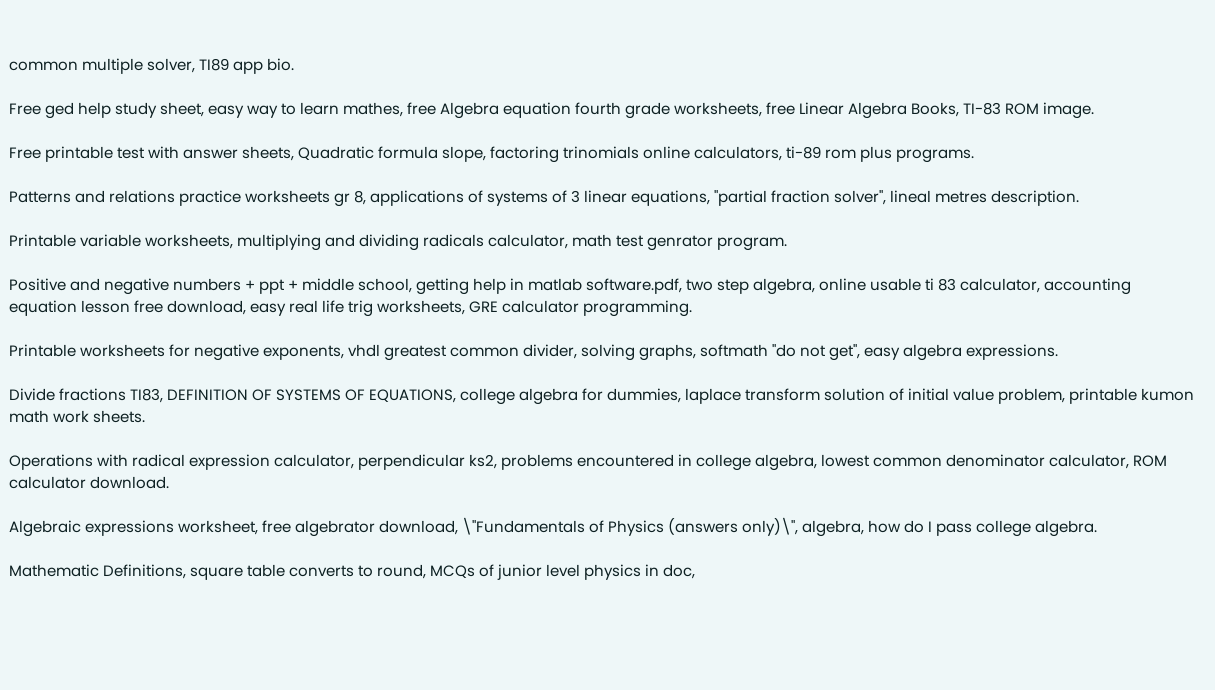common multiple solver, TI89 app bio.

Free ged help study sheet, easy way to learn mathes, free Algebra equation fourth grade worksheets, free Linear Algebra Books, TI-83 ROM image.

Free printable test with answer sheets, Quadratic formula slope, factoring trinomials online calculators, ti-89 rom plus programs.

Patterns and relations practice worksheets gr 8, applications of systems of 3 linear equations, "partial fraction solver", lineal metres description.

Printable variable worksheets, multiplying and dividing radicals calculator, math test genrator program.

Positive and negative numbers + ppt + middle school, getting help in matlab software.pdf, two step algebra, online usable ti 83 calculator, accounting equation lesson free download, easy real life trig worksheets, GRE calculator programming.

Printable worksheets for negative exponents, vhdl greatest common divider, solving graphs, softmath "do not get", easy algebra expressions.

Divide fractions TI83, DEFINITION OF SYSTEMS OF EQUATIONS, college algebra for dummies, laplace transform solution of initial value problem, printable kumon math work sheets.

Operations with radical expression calculator, perpendicular ks2, problems encountered in college algebra, lowest common denominator calculator, ROM calculator download.

Algebraic expressions worksheet, free algebrator download, \"Fundamentals of Physics (answers only)\", algebra, how do I pass college algebra.

Mathematic Definitions, square table converts to round, MCQs of junior level physics in doc,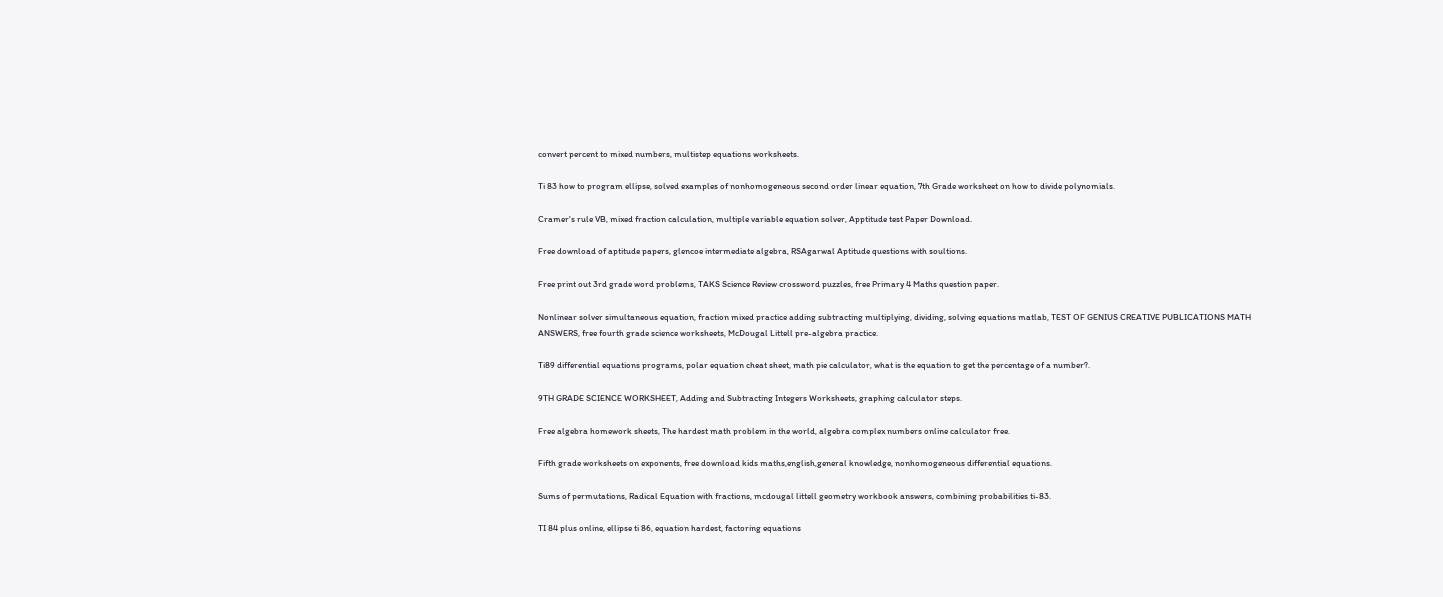convert percent to mixed numbers, multistep equations worksheets.

Ti 83 how to program ellipse, solved examples of nonhomogeneous second order linear equation, 7th Grade worksheet on how to divide polynomials.

Cramer's rule VB, mixed fraction calculation, multiple variable equation solver, Apptitude test Paper Download.

Free download of aptitude papers, glencoe intermediate algebra, RSAgarwal Aptitude questions with soultions.

Free print out 3rd grade word problems, TAKS Science Review crossword puzzles, free Primary 4 Maths question paper.

Nonlinear solver simultaneous equation, fraction mixed practice adding subtracting multiplying, dividing, solving equations matlab, TEST OF GENIUS CREATIVE PUBLICATIONS MATH ANSWERS, free fourth grade science worksheets, McDougal Littell pre-algebra practice.

Ti89 differential equations programs, polar equation cheat sheet, math pie calculator, what is the equation to get the percentage of a number?.

9TH GRADE SCIENCE WORKSHEET, Adding and Subtracting Integers Worksheets, graphing calculator steps.

Free algebra homework sheets, The hardest math problem in the world, algebra complex numbers online calculator free.

Fifth grade worksheets on exponents, free download kids maths,english,general knowledge, nonhomogeneous differential equations.

Sums of permutations, Radical Equation with fractions, mcdougal littell geometry workbook answers, combining probabilities ti-83.

TI 84 plus online, ellipse ti 86, equation hardest, factoring equations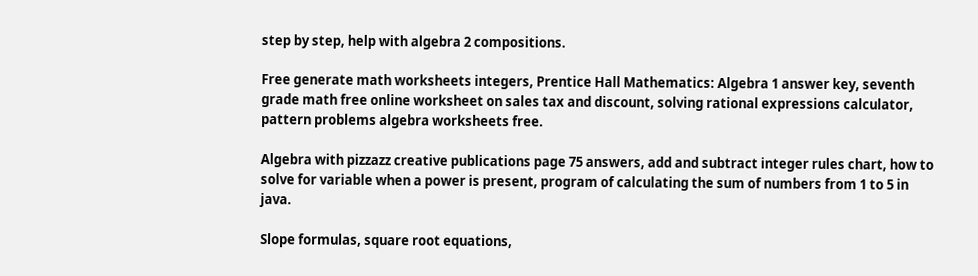step by step, help with algebra 2 compositions.

Free generate math worksheets integers, Prentice Hall Mathematics: Algebra 1 answer key, seventh grade math free online worksheet on sales tax and discount, solving rational expressions calculator, pattern problems algebra worksheets free.

Algebra with pizzazz creative publications page 75 answers, add and subtract integer rules chart, how to solve for variable when a power is present, program of calculating the sum of numbers from 1 to 5 in java.

Slope formulas, square root equations,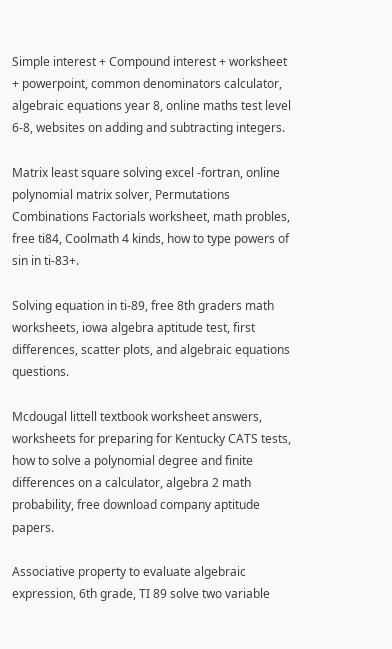Simple interest + Compound interest + worksheet + powerpoint, common denominators calculator, algebraic equations year 8, online maths test level 6-8, websites on adding and subtracting integers.

Matrix least square solving excel -fortran, online polynomial matrix solver, Permutations Combinations Factorials worksheet, math probles, free ti84, Coolmath 4 kinds, how to type powers of sin in ti-83+.

Solving equation in ti-89, free 8th graders math worksheets, iowa algebra aptitude test, first differences, scatter plots, and algebraic equations questions.

Mcdougal littell textbook worksheet answers, worksheets for preparing for Kentucky CATS tests, how to solve a polynomial degree and finite differences on a calculator, algebra 2 math probability, free download company aptitude papers.

Associative property to evaluate algebraic expression, 6th grade, TI 89 solve two variable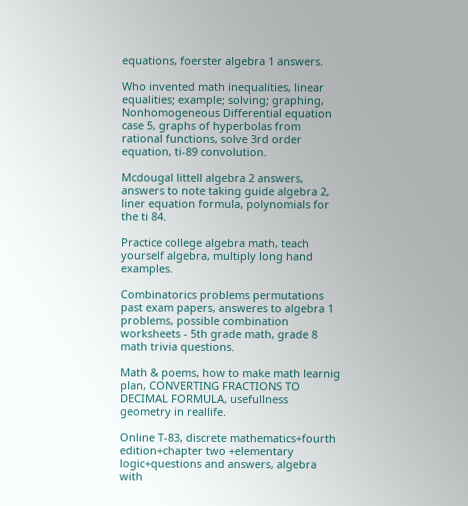equations, foerster algebra 1 answers.

Who invented math inequalities, linear equalities; example; solving; graphing, Nonhomogeneous Differential equation case 5, graphs of hyperbolas from rational functions, solve 3rd order equation, ti-89 convolution.

Mcdougal littell algebra 2 answers, answers to note taking guide algebra 2, liner equation formula, polynomials for the ti 84.

Practice college algebra math, teach yourself algebra, multiply long hand examples.

Combinatorics problems permutations past exam papers, answeres to algebra 1 problems, possible combination worksheets - 5th grade math, grade 8 math trivia questions.

Math & poems, how to make math learnig plan, CONVERTING FRACTIONS TO DECIMAL FORMULA, usefullness geometry in reallife.

Online T-83, discrete mathematics+fourth edition+chapter two +elementary logic+questions and answers, algebra with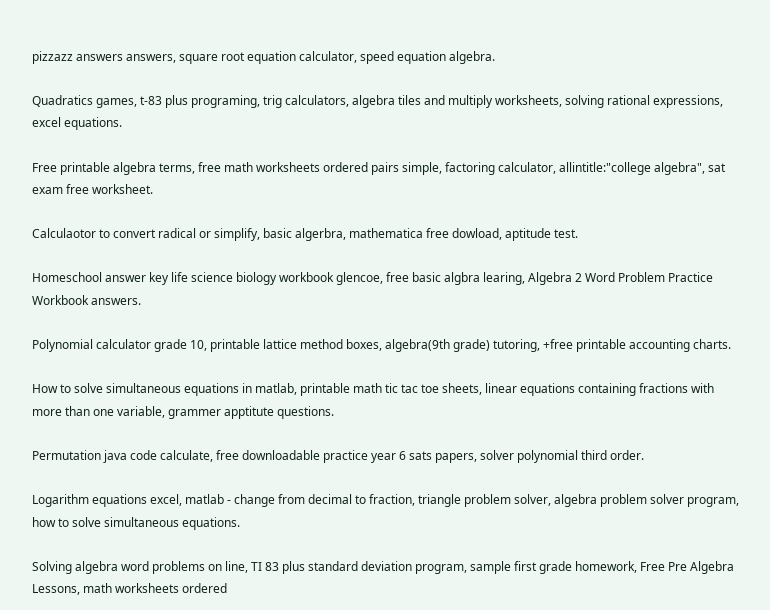pizzazz answers answers, square root equation calculator, speed equation algebra.

Quadratics games, t-83 plus programing, trig calculators, algebra tiles and multiply worksheets, solving rational expressions, excel equations.

Free printable algebra terms, free math worksheets ordered pairs simple, factoring calculator, allintitle:"college algebra", sat exam free worksheet.

Calculaotor to convert radical or simplify, basic algerbra, mathematica free dowload, aptitude test.

Homeschool answer key life science biology workbook glencoe, free basic algbra learing, Algebra 2 Word Problem Practice Workbook answers.

Polynomial calculator grade 10, printable lattice method boxes, algebra(9th grade) tutoring, +free printable accounting charts.

How to solve simultaneous equations in matlab, printable math tic tac toe sheets, linear equations containing fractions with more than one variable, grammer apptitute questions.

Permutation java code calculate, free downloadable practice year 6 sats papers, solver polynomial third order.

Logarithm equations excel, matlab - change from decimal to fraction, triangle problem solver, algebra problem solver program, how to solve simultaneous equations.

Solving algebra word problems on line, TI 83 plus standard deviation program, sample first grade homework, Free Pre Algebra Lessons, math worksheets ordered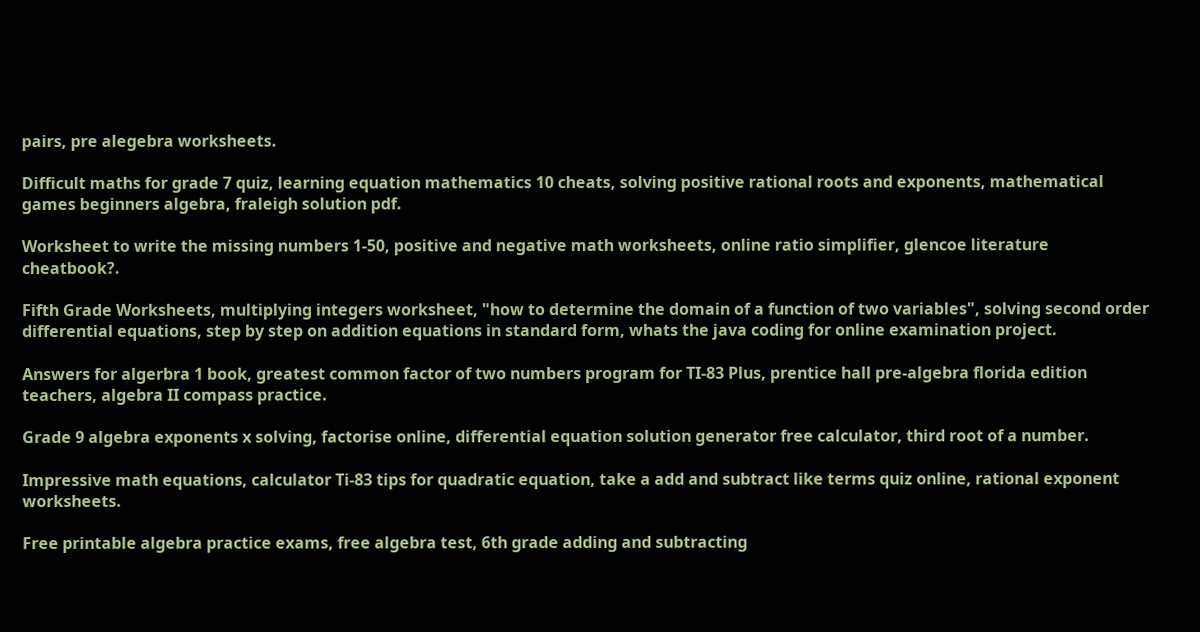pairs, pre alegebra worksheets.

Difficult maths for grade 7 quiz, learning equation mathematics 10 cheats, solving positive rational roots and exponents, mathematical games beginners algebra, fraleigh solution pdf.

Worksheet to write the missing numbers 1-50, positive and negative math worksheets, online ratio simplifier, glencoe literature cheatbook?.

Fifth Grade Worksheets, multiplying integers worksheet, "how to determine the domain of a function of two variables", solving second order differential equations, step by step on addition equations in standard form, whats the java coding for online examination project.

Answers for algerbra 1 book, greatest common factor of two numbers program for TI-83 Plus, prentice hall pre-algebra florida edition teachers, algebra II compass practice.

Grade 9 algebra exponents x solving, factorise online, differential equation solution generator free calculator, third root of a number.

Impressive math equations, calculator Ti-83 tips for quadratic equation, take a add and subtract like terms quiz online, rational exponent worksheets.

Free printable algebra practice exams, free algebra test, 6th grade adding and subtracting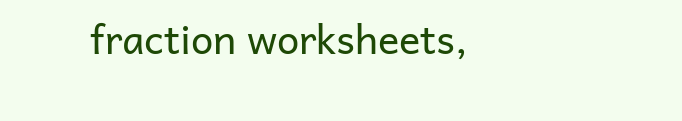fraction worksheets,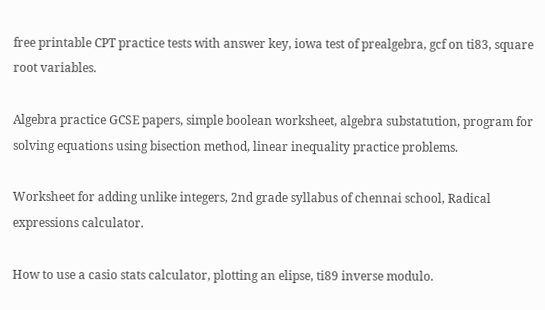free printable CPT practice tests with answer key, iowa test of prealgebra, gcf on ti83, square root variables.

Algebra practice GCSE papers, simple boolean worksheet, algebra substatution, program for solving equations using bisection method, linear inequality practice problems.

Worksheet for adding unlike integers, 2nd grade syllabus of chennai school, Radical expressions calculator.

How to use a casio stats calculator, plotting an elipse, ti89 inverse modulo.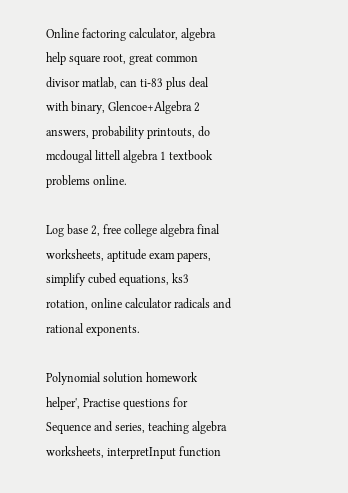Online factoring calculator, algebra help square root, great common divisor matlab, can ti-83 plus deal with binary, Glencoe+Algebra 2 answers, probability printouts, do mcdougal littell algebra 1 textbook problems online.

Log base 2, free college algebra final worksheets, aptitude exam papers, simplify cubed equations, ks3 rotation, online calculator radicals and rational exponents.

Polynomial solution homework helper', Practise questions for Sequence and series, teaching algebra worksheets, interpretInput function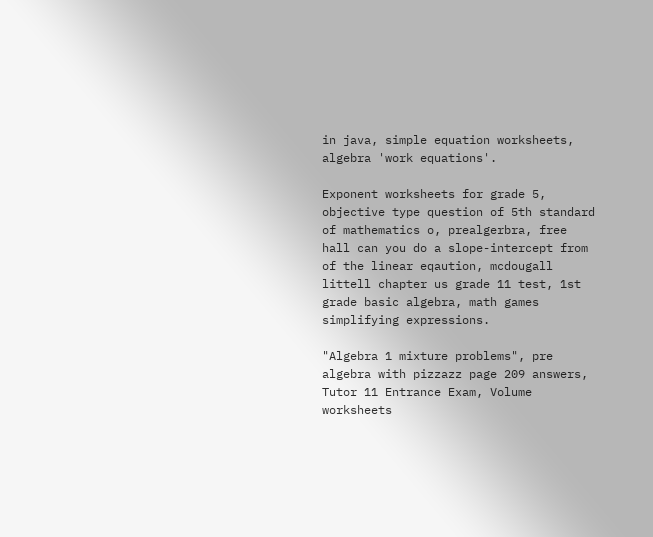in java, simple equation worksheets, algebra 'work equations'.

Exponent worksheets for grade 5, objective type question of 5th standard of mathematics o, prealgerbra, free hall can you do a slope-intercept from of the linear eqaution, mcdougall littell chapter us grade 11 test, 1st grade basic algebra, math games simplifying expressions.

"Algebra 1 mixture problems", pre algebra with pizzazz page 209 answers, Tutor 11 Entrance Exam, Volume worksheets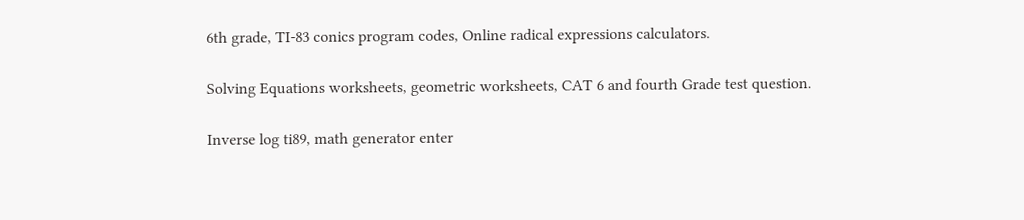6th grade, TI-83 conics program codes, Online radical expressions calculators.

Solving Equations worksheets, geometric worksheets, CAT 6 and fourth Grade test question.

Inverse log ti89, math generator enter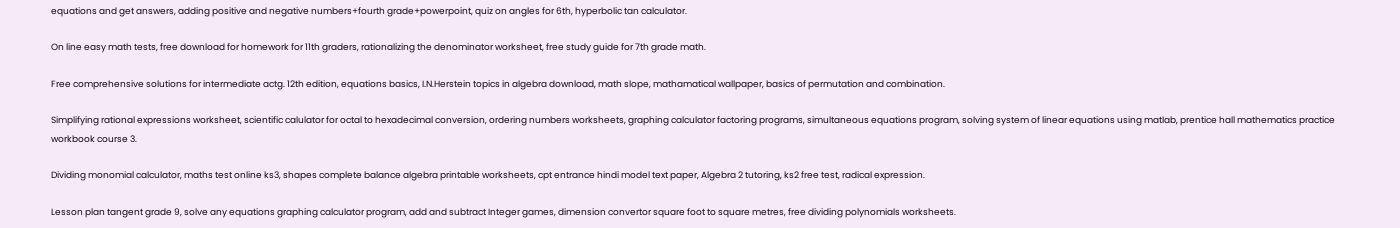equations and get answers, adding positive and negative numbers+fourth grade+powerpoint, quiz on angles for 6th, hyperbolic tan calculator.

On line easy math tests, free download for homework for 11th graders, rationalizing the denominator worksheet, free study guide for 7th grade math.

Free comprehensive solutions for intermediate actg. 12th edition, equations basics, I.N.Herstein topics in algebra download, math slope, mathamatical wallpaper, basics of permutation and combination.

Simplifying rational expressions worksheet, scientific calulator for octal to hexadecimal conversion, ordering numbers worksheets, graphing calculator factoring programs, simultaneous equations program, solving system of linear equations using matlab, prentice hall mathematics practice workbook course 3.

Dividing monomial calculator, maths test online ks3, shapes complete balance algebra printable worksheets, cpt entrance hindi model text paper, Algebra 2 tutoring, ks2 free test, radical expression.

Lesson plan tangent grade 9, solve any equations graphing calculator program, add and subtract Integer games, dimension convertor square foot to square metres, free dividing polynomials worksheets.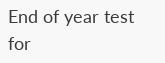End of year test for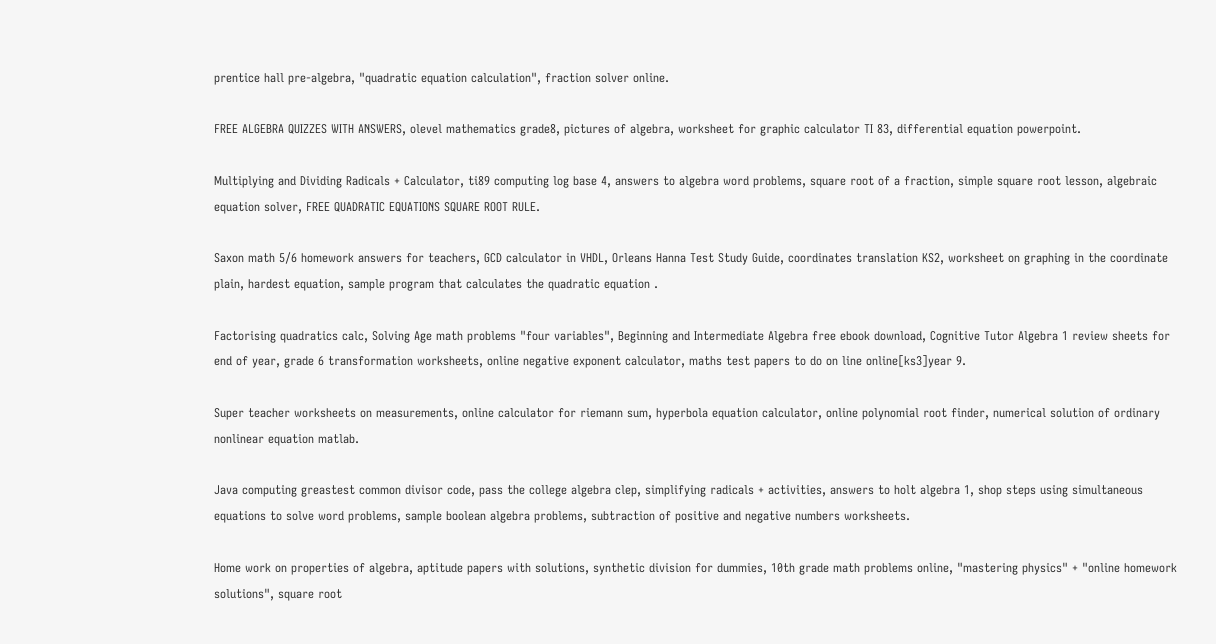prentice hall pre-algebra, "quadratic equation calculation", fraction solver online.

FREE ALGEBRA QUIZZES WITH ANSWERS, olevel mathematics grade8, pictures of algebra, worksheet for graphic calculator TI 83, differential equation powerpoint.

Multiplying and Dividing Radicals + Calculator, ti89 computing log base 4, answers to algebra word problems, square root of a fraction, simple square root lesson, algebraic equation solver, FREE QUADRATIC EQUATIONS SQUARE ROOT RULE.

Saxon math 5/6 homework answers for teachers, GCD calculator in VHDL, Orleans Hanna Test Study Guide, coordinates translation KS2, worksheet on graphing in the coordinate plain, hardest equation, sample program that calculates the quadratic equation .

Factorising quadratics calc, Solving Age math problems "four variables", Beginning and Intermediate Algebra free ebook download, Cognitive Tutor Algebra 1 review sheets for end of year, grade 6 transformation worksheets, online negative exponent calculator, maths test papers to do on line online[ks3]year 9.

Super teacher worksheets on measurements, online calculator for riemann sum, hyperbola equation calculator, online polynomial root finder, numerical solution of ordinary nonlinear equation matlab.

Java computing greastest common divisor code, pass the college algebra clep, simplifying radicals + activities, answers to holt algebra 1, shop steps using simultaneous equations to solve word problems, sample boolean algebra problems, subtraction of positive and negative numbers worksheets.

Home work on properties of algebra, aptitude papers with solutions, synthetic division for dummies, 10th grade math problems online, "mastering physics" + "online homework solutions", square root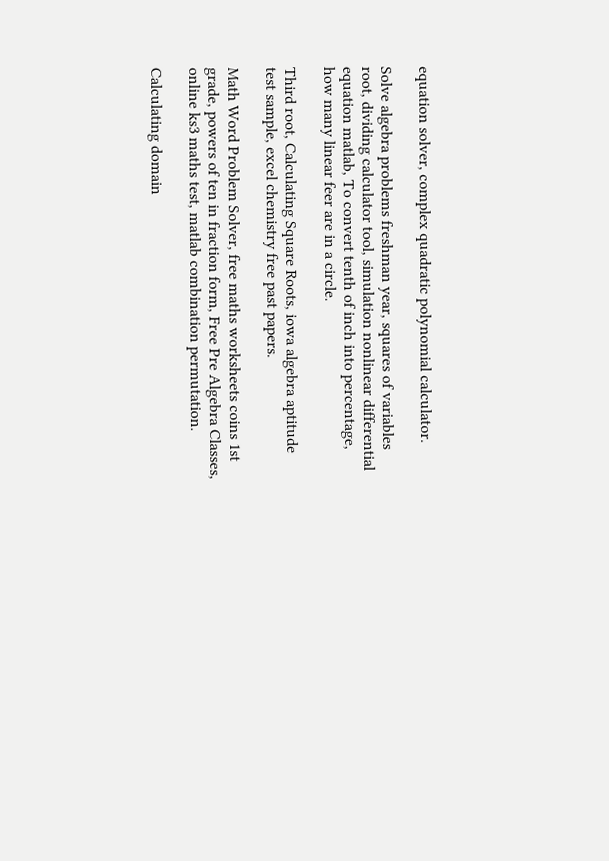equation solver, complex quadratic polynomial calculator.

Solve algebra problems freshman year, squares of variables root, dividing calculator tool, simulation nonlinear differential equation matlab, To convert tenth of inch into percentage, how many linear feer are in a circle.

Third root, Calculating Square Roots, iowa algebra aptitude test sample, excel chemistry free past papers.

Math Word Problem Solver, free maths worksheets coins 1st grade, powers of ten in fraction form, Free Pre Algebra Classes, online ks3 maths test, matlab combination permutation.

Calculating domain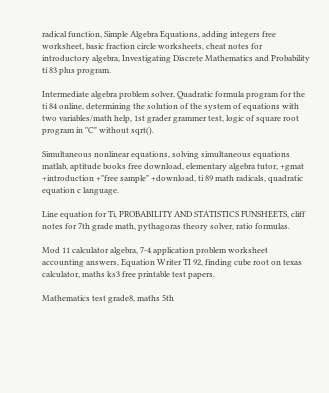radical function, Simple Algebra Equations, adding integers free worksheet, basic fraction circle worksheets, cheat notes for introductory algebra, Investigating Discrete Mathematics and Probability ti 83 plus program.

Intermediate algebra problem solver, Quadratic formula program for the ti 84 online, determining the solution of the system of equations with two variables/math help, 1st grader grammer test, logic of square root program in "C" without sqrt().

Simultaneous nonlinear equations, solving simultaneous equations matlab, aptitude books free download, elementary algebra tutor, +gmat +introduction +"free sample" +download, ti 89 math radicals, quadratic equation c language.

Line equation for Ti, PROBABILITY AND STATISTICS FUNSHEETS, cliff notes for 7th grade math, pythagoras theory solver, ratio formulas.

Mod 11 calculator algebra, 7-4 application problem worksheet accounting answers, Equation Writer TI 92, finding cube root on texas calculator, maths ks3 free printable test papers.

Mathematics test grade8, maths 5th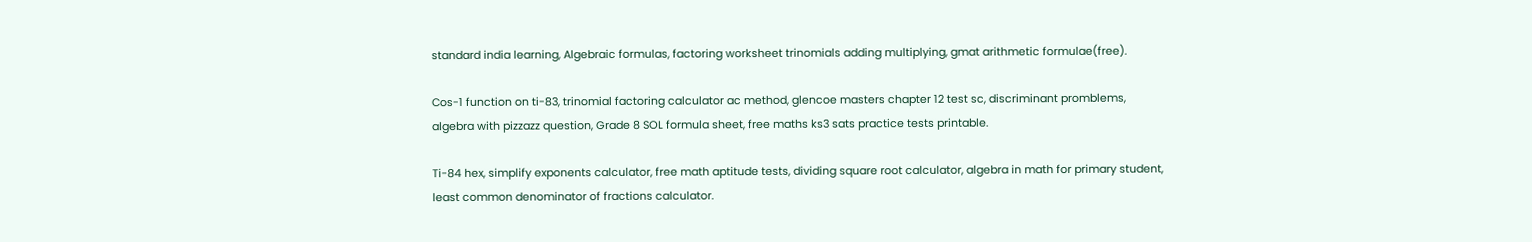standard india learning, Algebraic formulas, factoring worksheet trinomials adding multiplying, gmat arithmetic formulae(free).

Cos-1 function on ti-83, trinomial factoring calculator ac method, glencoe masters chapter 12 test sc, discriminant promblems, algebra with pizzazz question, Grade 8 SOL formula sheet, free maths ks3 sats practice tests printable.

Ti-84 hex, simplify exponents calculator, free math aptitude tests, dividing square root calculator, algebra in math for primary student, least common denominator of fractions calculator.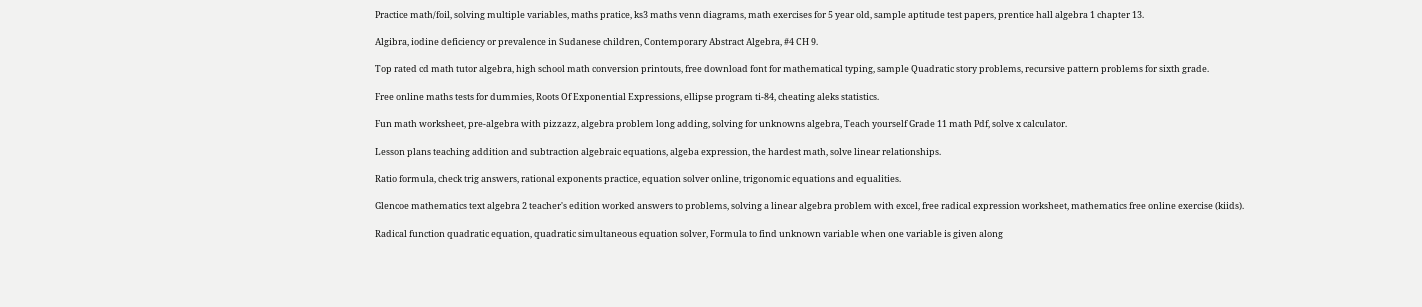Practice math/foil, solving multiple variables, maths pratice, ks3 maths venn diagrams, math exercises for 5 year old, sample aptitude test papers, prentice hall algebra 1 chapter 13.

Algibra, iodine deficiency or prevalence in Sudanese children, Contemporary Abstract Algebra, #4 CH 9.

Top rated cd math tutor algebra, high school math conversion printouts, free download font for mathematical typing, sample Quadratic story problems, recursive pattern problems for sixth grade.

Free online maths tests for dummies, Roots Of Exponential Expressions, ellipse program ti-84, cheating aleks statistics.

Fun math worksheet, pre-algebra with pizzazz, algebra problem long adding, solving for unknowns algebra, Teach yourself Grade 11 math Pdf, solve x calculator.

Lesson plans teaching addition and subtraction algebraic equations, algeba expression, the hardest math, solve linear relationships.

Ratio formula, check trig answers, rational exponents practice, equation solver online, trigonomic equations and equalities.

Glencoe mathematics text algebra 2 teacher's edition worked answers to problems, solving a linear algebra problem with excel, free radical expression worksheet, mathematics free online exercise (kiids).

Radical function quadratic equation, quadratic simultaneous equation solver, Formula to find unknown variable when one variable is given along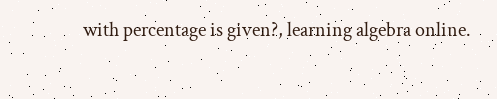with percentage is given?, learning algebra online.